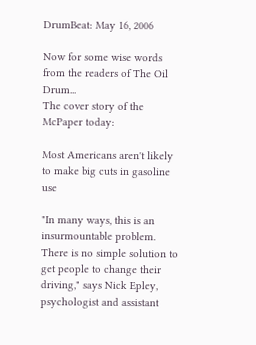DrumBeat: May 16, 2006

Now for some wise words from the readers of The Oil Drum...
The cover story of the McPaper today:

Most Americans aren't likely to make big cuts in gasoline use

"In many ways, this is an insurmountable problem. There is no simple solution to get people to change their driving," says Nick Epley, psychologist and assistant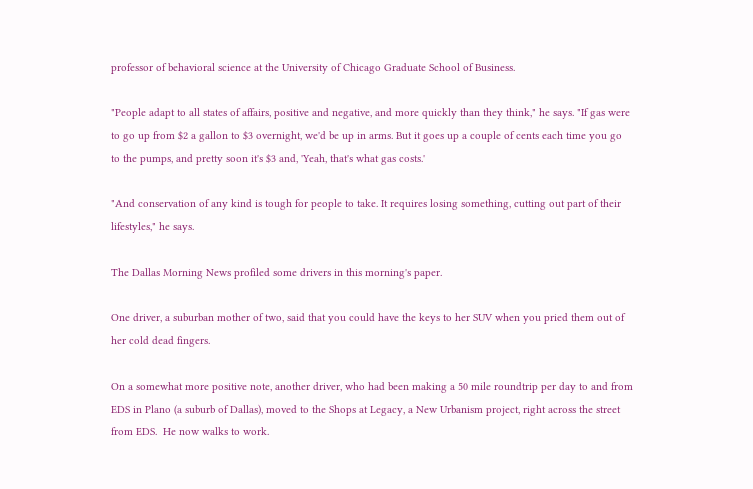professor of behavioral science at the University of Chicago Graduate School of Business.

"People adapt to all states of affairs, positive and negative, and more quickly than they think," he says. "If gas were to go up from $2 a gallon to $3 overnight, we'd be up in arms. But it goes up a couple of cents each time you go to the pumps, and pretty soon it's $3 and, 'Yeah, that's what gas costs.'

"And conservation of any kind is tough for people to take. It requires losing something, cutting out part of their lifestyles," he says.

The Dallas Morning News profiled some drivers in this morning's paper.

One driver, a suburban mother of two, said that you could have the keys to her SUV when you pried them out of her cold dead fingers.

On a somewhat more positive note, another driver, who had been making a 50 mile roundtrip per day to and from EDS in Plano (a suburb of Dallas), moved to the Shops at Legacy, a New Urbanism project, right across the street from EDS.  He now walks to work.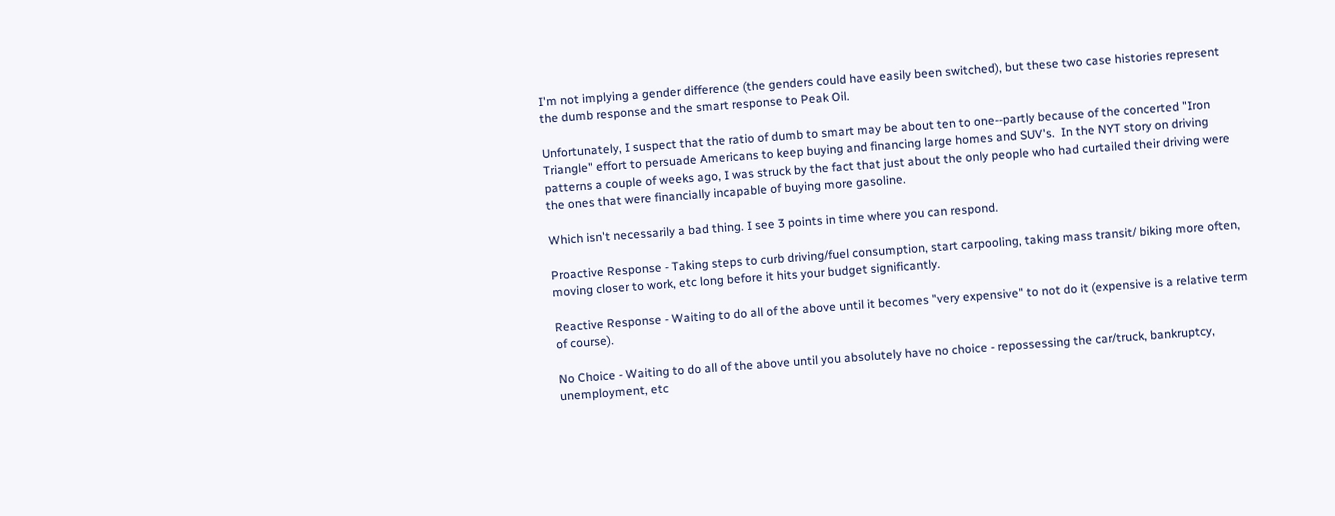I'm not implying a gender difference (the genders could have easily been switched), but these two case histories represent the dumb response and the smart response to Peak Oil.

Unfortunately, I suspect that the ratio of dumb to smart may be about ten to one--partly because of the concerted "Iron Triangle" effort to persuade Americans to keep buying and financing large homes and SUV's.  In the NYT story on driving patterns a couple of weeks ago, I was struck by the fact that just about the only people who had curtailed their driving were the ones that were financially incapable of buying more gasoline.

Which isn't necessarily a bad thing. I see 3 points in time where you can respond.

Proactive Response - Taking steps to curb driving/fuel consumption, start carpooling, taking mass transit/ biking more often, moving closer to work, etc long before it hits your budget significantly.

Reactive Response - Waiting to do all of the above until it becomes "very expensive" to not do it (expensive is a relative term of course).

No Choice - Waiting to do all of the above until you absolutely have no choice - repossessing the car/truck, bankruptcy, unemployment, etc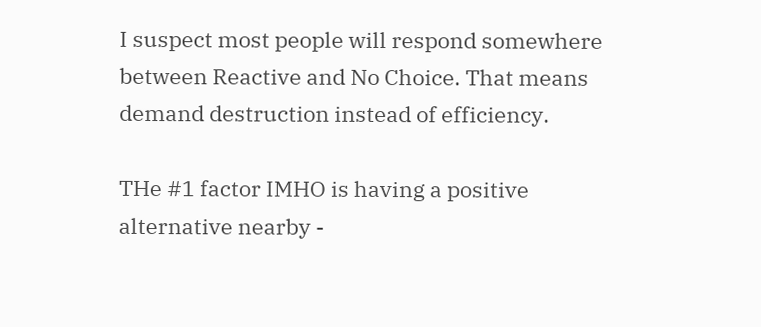I suspect most people will respond somewhere between Reactive and No Choice. That means demand destruction instead of efficiency.

THe #1 factor IMHO is having a positive alternative nearby -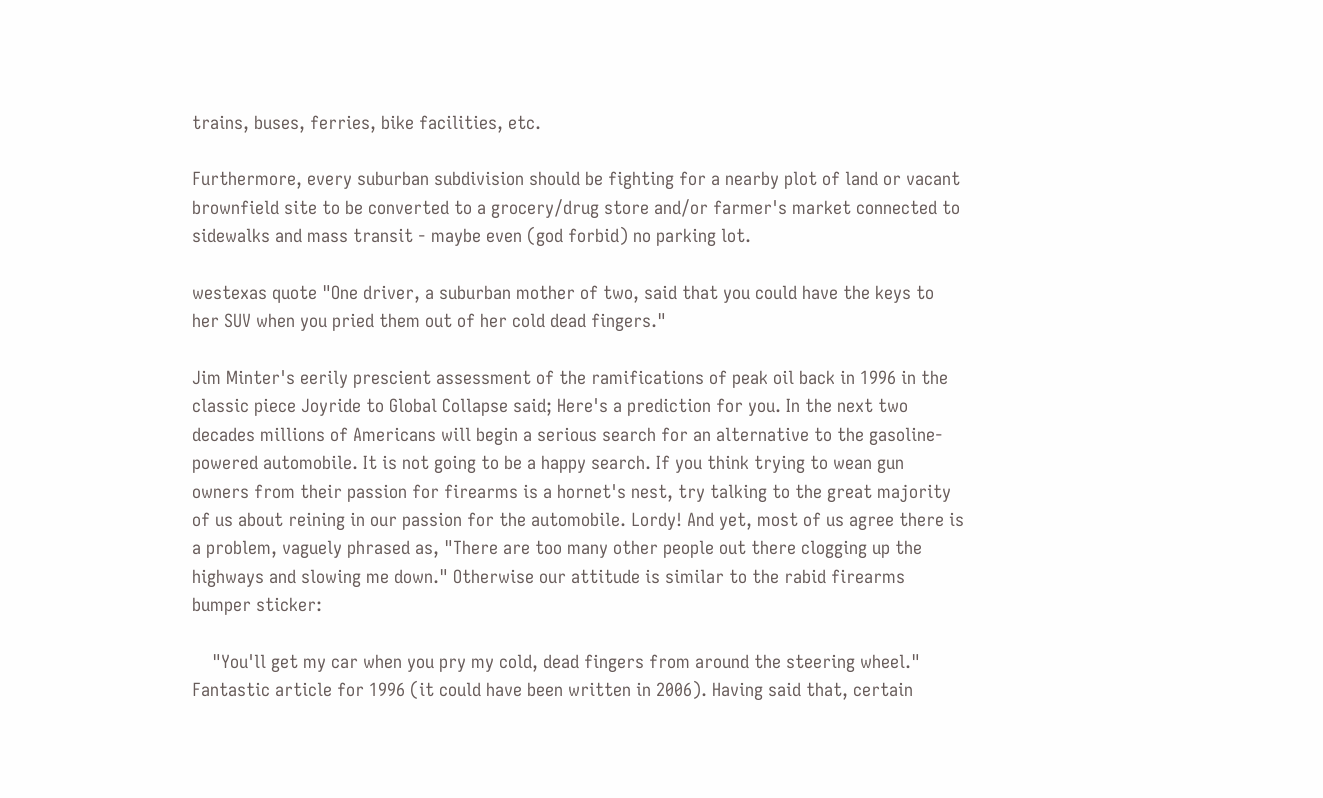trains, buses, ferries, bike facilities, etc.

Furthermore, every suburban subdivision should be fighting for a nearby plot of land or vacant brownfield site to be converted to a grocery/drug store and/or farmer's market connected to sidewalks and mass transit - maybe even (god forbid) no parking lot.

westexas quote "One driver, a suburban mother of two, said that you could have the keys to her SUV when you pried them out of her cold dead fingers."

Jim Minter's eerily prescient assessment of the ramifications of peak oil back in 1996 in the classic piece Joyride to Global Collapse said; Here's a prediction for you. In the next two decades millions of Americans will begin a serious search for an alternative to the gasoline-powered automobile. It is not going to be a happy search. If you think trying to wean gun owners from their passion for firearms is a hornet's nest, try talking to the great majority of us about reining in our passion for the automobile. Lordy! And yet, most of us agree there is a problem, vaguely phrased as, "There are too many other people out there clogging up the highways and slowing me down." Otherwise our attitude is similar to the rabid firearms bumper sticker:

    "You'll get my car when you pry my cold, dead fingers from around the steering wheel."
Fantastic article for 1996 (it could have been written in 2006). Having said that, certain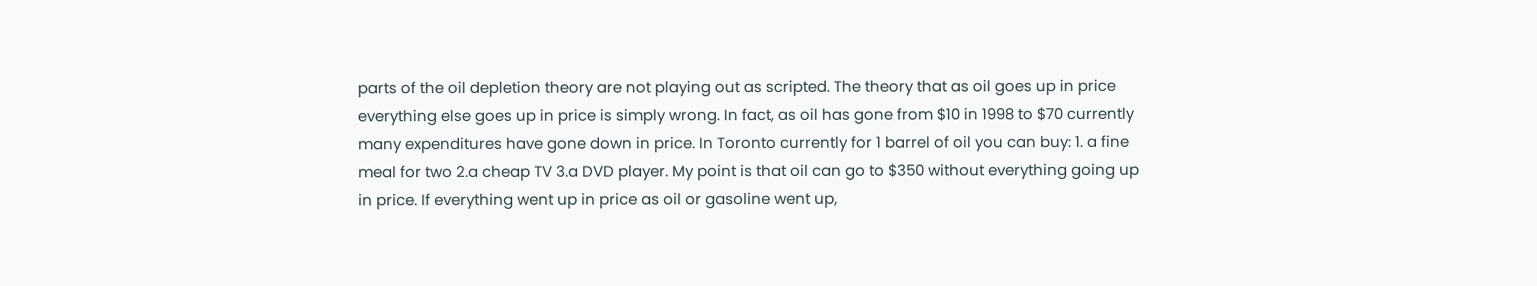parts of the oil depletion theory are not playing out as scripted. The theory that as oil goes up in price everything else goes up in price is simply wrong. In fact, as oil has gone from $10 in 1998 to $70 currently many expenditures have gone down in price. In Toronto currently for 1 barrel of oil you can buy: 1. a fine meal for two 2.a cheap TV 3.a DVD player. My point is that oil can go to $350 without everything going up in price. If everything went up in price as oil or gasoline went up,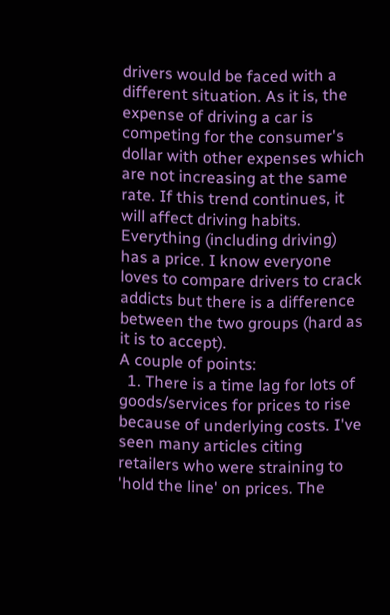drivers would be faced with a different situation. As it is, the expense of driving a car is competing for the consumer's dollar with other expenses which are not increasing at the same rate. If this trend continues, it will affect driving habits. Everything (including driving) has a price. I know everyone loves to compare drivers to crack addicts but there is a difference between the two groups (hard as it is to accept).
A couple of points:
  1. There is a time lag for lots of goods/services for prices to rise because of underlying costs. I've seen many articles citing retailers who were straining to 'hold the line' on prices. The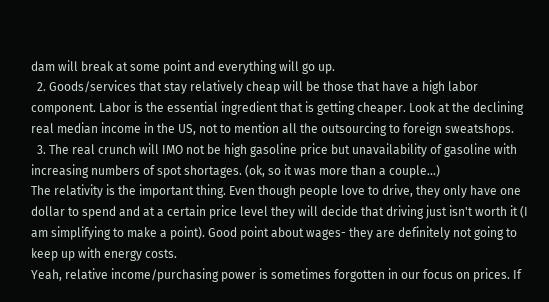dam will break at some point and everything will go up.
  2. Goods/services that stay relatively cheap will be those that have a high labor component. Labor is the essential ingredient that is getting cheaper. Look at the declining real median income in the US, not to mention all the outsourcing to foreign sweatshops.
  3. The real crunch will IMO not be high gasoline price but unavailability of gasoline with increasing numbers of spot shortages. (ok, so it was more than a couple...)
The relativity is the important thing. Even though people love to drive, they only have one dollar to spend and at a certain price level they will decide that driving just isn't worth it (I am simplifying to make a point). Good point about wages- they are definitely not going to keep up with energy costs.
Yeah, relative income/purchasing power is sometimes forgotten in our focus on prices. If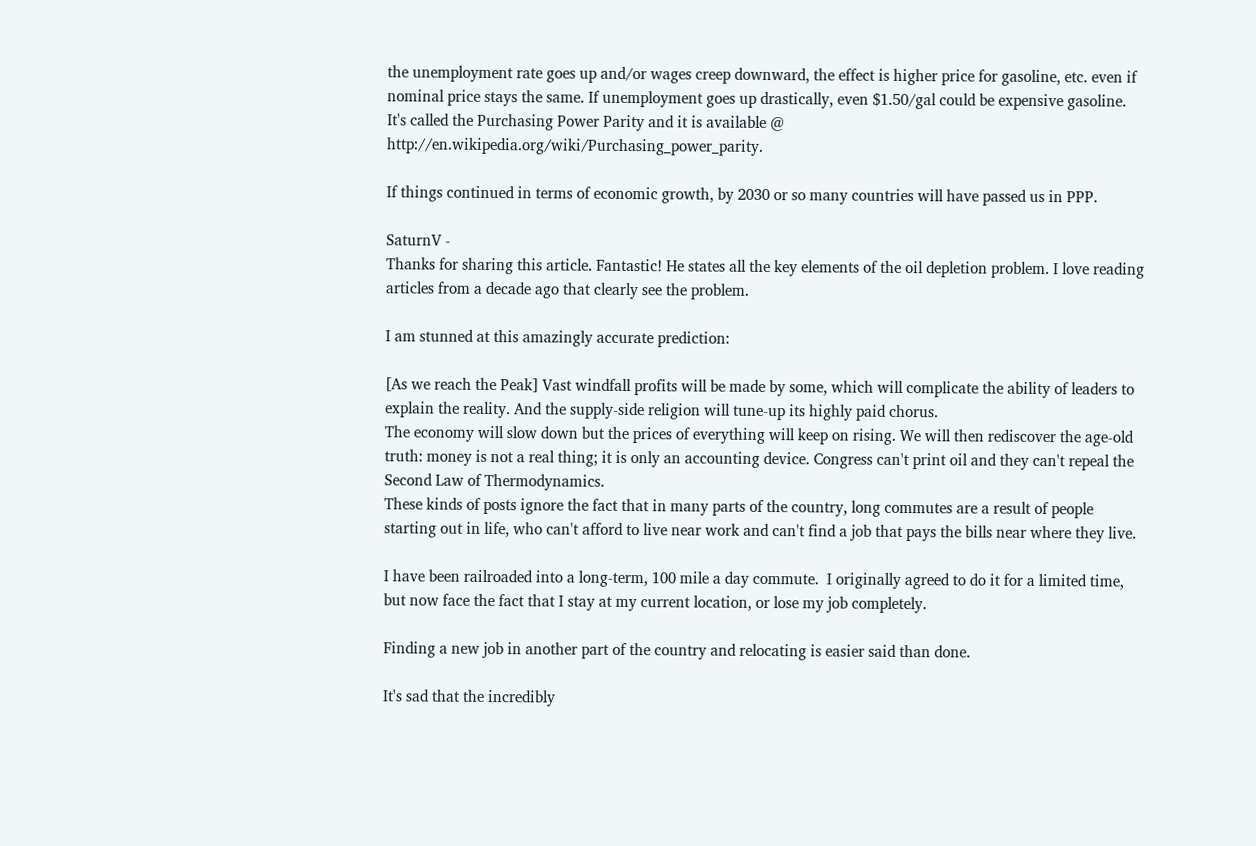the unemployment rate goes up and/or wages creep downward, the effect is higher price for gasoline, etc. even if nominal price stays the same. If unemployment goes up drastically, even $1.50/gal could be expensive gasoline.
It's called the Purchasing Power Parity and it is available @ http://en.wikipedia.org/wiki/Purchasing_power_parity.

If things continued in terms of economic growth, by 2030 or so many countries will have passed us in PPP.

SaturnV -
Thanks for sharing this article. Fantastic! He states all the key elements of the oil depletion problem. I love reading articles from a decade ago that clearly see the problem.

I am stunned at this amazingly accurate prediction:

[As we reach the Peak] Vast windfall profits will be made by some, which will complicate the ability of leaders to explain the reality. And the supply-side religion will tune-up its highly paid chorus.
The economy will slow down but the prices of everything will keep on rising. We will then rediscover the age-old truth: money is not a real thing; it is only an accounting device. Congress can't print oil and they can't repeal the Second Law of Thermodynamics.
These kinds of posts ignore the fact that in many parts of the country, long commutes are a result of people starting out in life, who can't afford to live near work and can't find a job that pays the bills near where they live.

I have been railroaded into a long-term, 100 mile a day commute.  I originally agreed to do it for a limited time, but now face the fact that I stay at my current location, or lose my job completely.

Finding a new job in another part of the country and relocating is easier said than done.

It's sad that the incredibly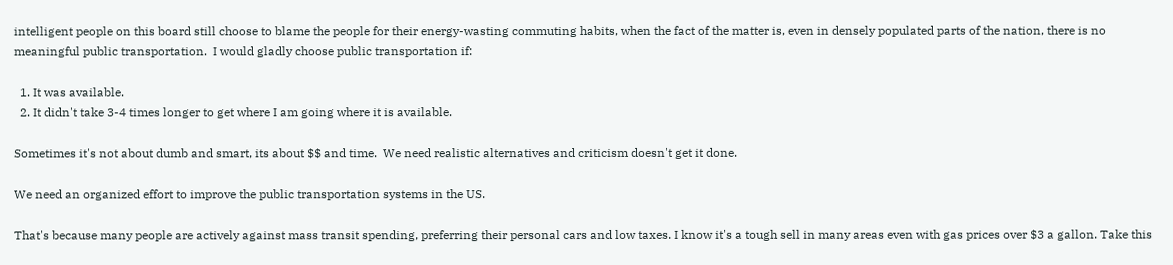intelligent people on this board still choose to blame the people for their energy-wasting commuting habits, when the fact of the matter is, even in densely populated parts of the nation, there is no meaningful public transportation.  I would gladly choose public transportation if:

  1. It was available.
  2. It didn't take 3-4 times longer to get where I am going where it is available.

Sometimes it's not about dumb and smart, its about $$ and time.  We need realistic alternatives and criticism doesn't get it done.

We need an organized effort to improve the public transportation systems in the US.

That's because many people are actively against mass transit spending, preferring their personal cars and low taxes. I know it's a tough sell in many areas even with gas prices over $3 a gallon. Take this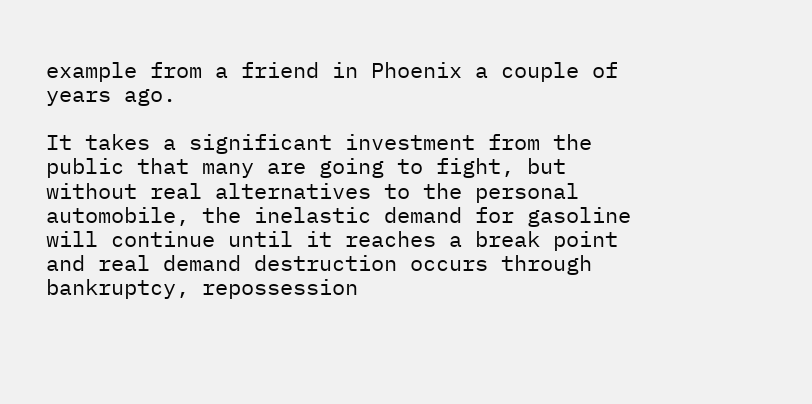example from a friend in Phoenix a couple of years ago.

It takes a significant investment from the public that many are going to fight, but without real alternatives to the personal automobile, the inelastic demand for gasoline will continue until it reaches a break point and real demand destruction occurs through bankruptcy, repossession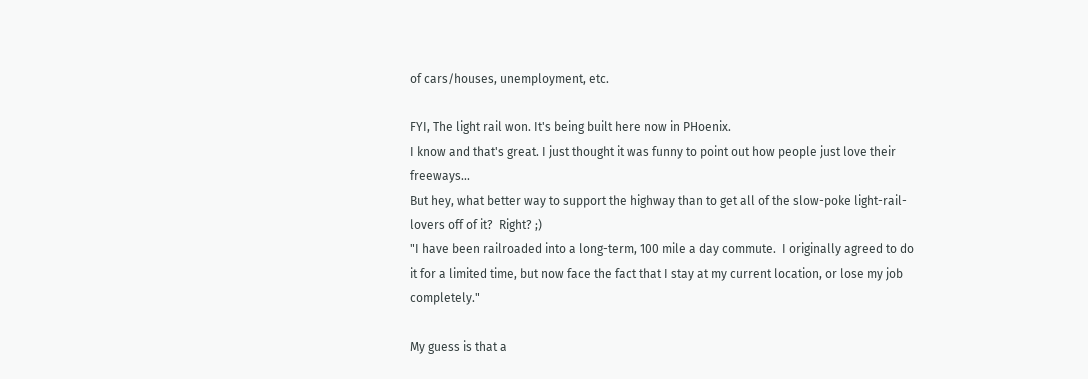of cars/houses, unemployment, etc.

FYI, The light rail won. It's being built here now in PHoenix.
I know and that's great. I just thought it was funny to point out how people just love their freeways...
But hey, what better way to support the highway than to get all of the slow-poke light-rail-lovers off of it?  Right? ;)
"I have been railroaded into a long-term, 100 mile a day commute.  I originally agreed to do it for a limited time, but now face the fact that I stay at my current location, or lose my job completely."

My guess is that a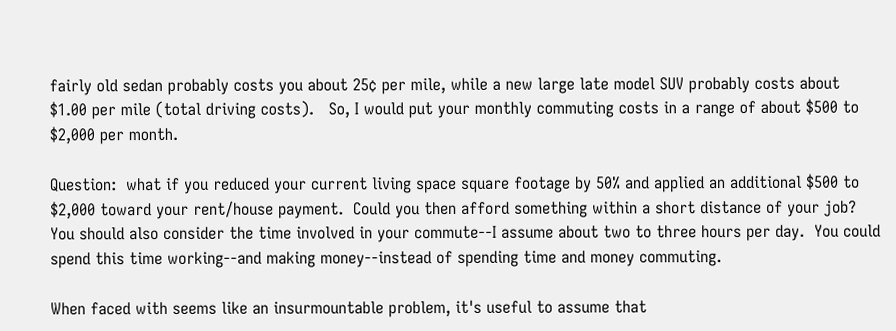fairly old sedan probably costs you about 25¢ per mile, while a new large late model SUV probably costs about $1.00 per mile (total driving costs).   So, I would put your monthly commuting costs in a range of about $500 to $2,000 per month.

Question:  what if you reduced your current living space square footage by 50% and applied an additional $500 to $2,000 toward your rent/house payment.  Could you then afford something within a short distance of your job?  You should also consider the time involved in your commute--I assume about two to three hours per day.  You could spend this time working--and making money--instead of spending time and money commuting.

When faced with seems like an insurmountable problem, it's useful to assume that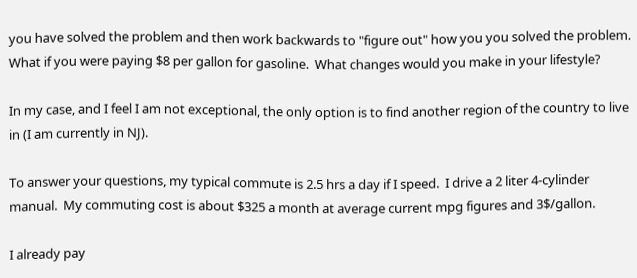you have solved the problem and then work backwards to "figure out" how you you solved the problem.   What if you were paying $8 per gallon for gasoline.  What changes would you make in your lifestyle?

In my case, and I feel I am not exceptional, the only option is to find another region of the country to live in (I am currently in NJ).

To answer your questions, my typical commute is 2.5 hrs a day if I speed.  I drive a 2 liter 4-cylinder manual.  My commuting cost is about $325 a month at average current mpg figures and 3$/gallon.

I already pay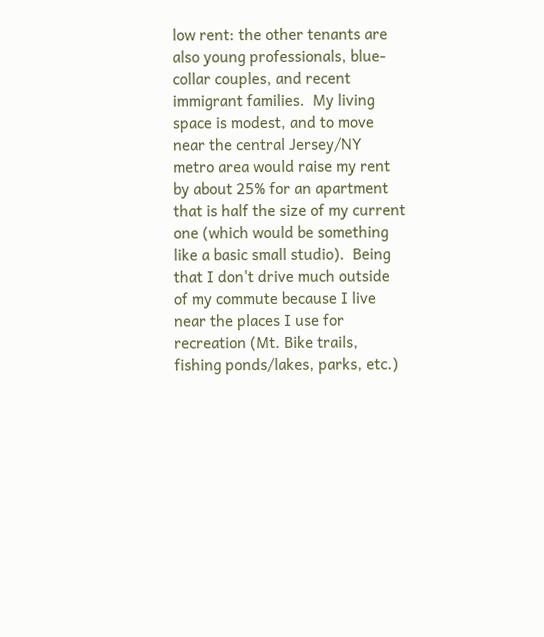low rent: the other tenants are also young professionals, blue-collar couples, and recent immigrant families.  My living space is modest, and to move near the central Jersey/NY metro area would raise my rent by about 25% for an apartment that is half the size of my current one (which would be something like a basic small studio).  Being that I don't drive much outside of my commute because I live near the places I use for recreation (Mt. Bike trails, fishing ponds/lakes, parks, etc.)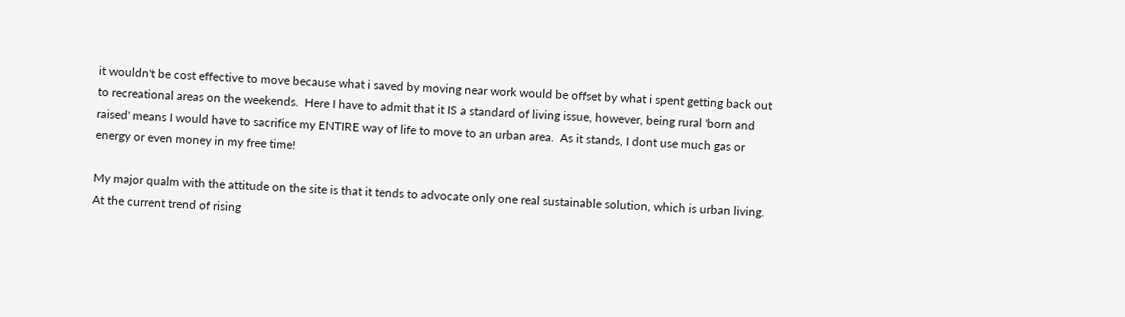it wouldn't be cost effective to move because what i saved by moving near work would be offset by what i spent getting back out to recreational areas on the weekends.  Here I have to admit that it IS a standard of living issue, however, being rural 'born and raised' means I would have to sacrifice my ENTIRE way of life to move to an urban area.  As it stands, I dont use much gas or energy or even money in my free time!

My major qualm with the attitude on the site is that it tends to advocate only one real sustainable solution, which is urban living.  At the current trend of rising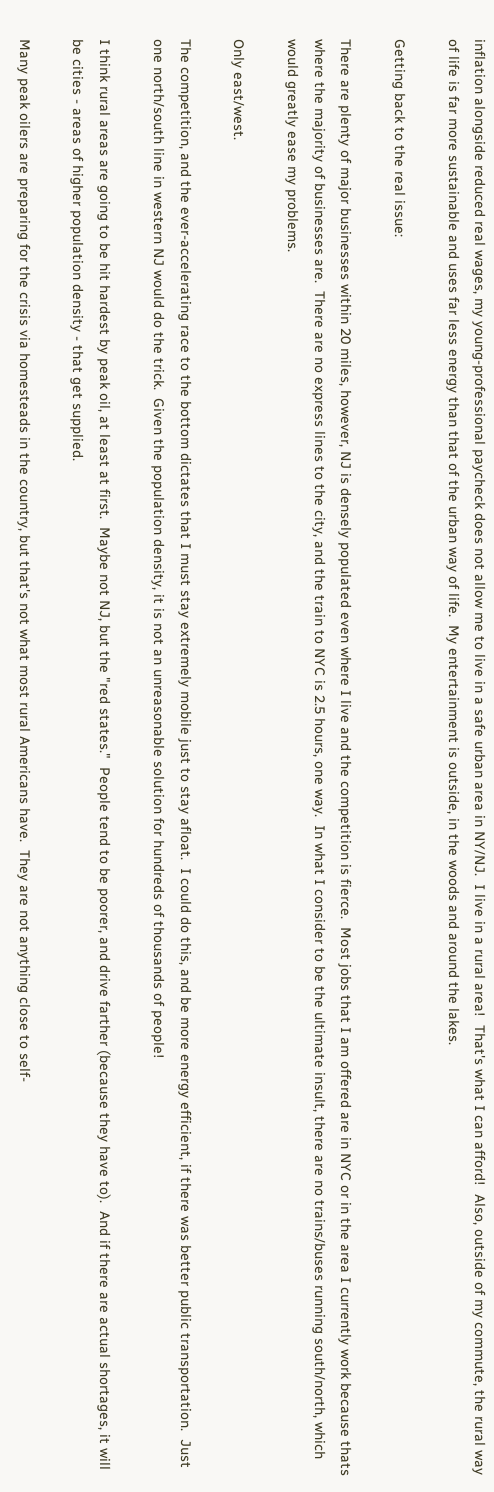inflation alongside reduced real wages, my young-professional paycheck does not allow me to live in a safe urban area in NY/NJ.  I live in a rural area!  That's what I can afford!  Also, outside of my commute, the rural way of life is far more sustainable and uses far less energy than that of the urban way of life.  My entertainment is outside, in the woods and around the lakes.

Getting back to the real issue:

There are plenty of major businesses within 20 miles, however, NJ is densely populated even where I live and the competition is fierce.  Most jobs that I am offered are in NYC or in the area I currently work because thats where the majority of businesses are.  There are no express lines to the city, and the train to NYC is 2.5 hours, one way.  In what I consider to be the ultimate insult, there are no trains/buses running south/north, which would greatly ease my problems.

Only east/west.

The competition, and the ever-accelerating race to the bottom dictates that I must stay extremely mobile just to stay afloat.  I could do this, and be more energy efficient, if there was better public transportation.  Just one north/south line in western NJ would do the trick.  Given the population density, it is not an unreasonable solution for hundreds of thousands of people!

I think rural areas are going to be hit hardest by peak oil, at least at first.  Maybe not NJ, but the "red states."  People tend to be poorer, and drive farther (because they have to).  And if there are actual shortages, it will be cities - areas of higher population density - that get supplied.

Many peak oilers are preparing for the crisis via homesteads in the country, but that's not what most rural Americans have.  They are not anything close to self-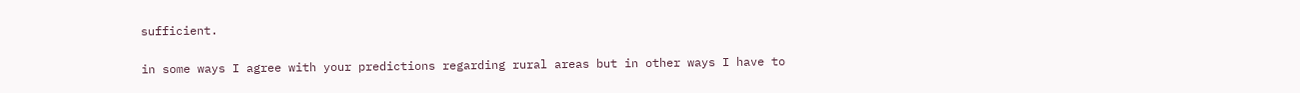sufficient.

in some ways I agree with your predictions regarding rural areas but in other ways I have to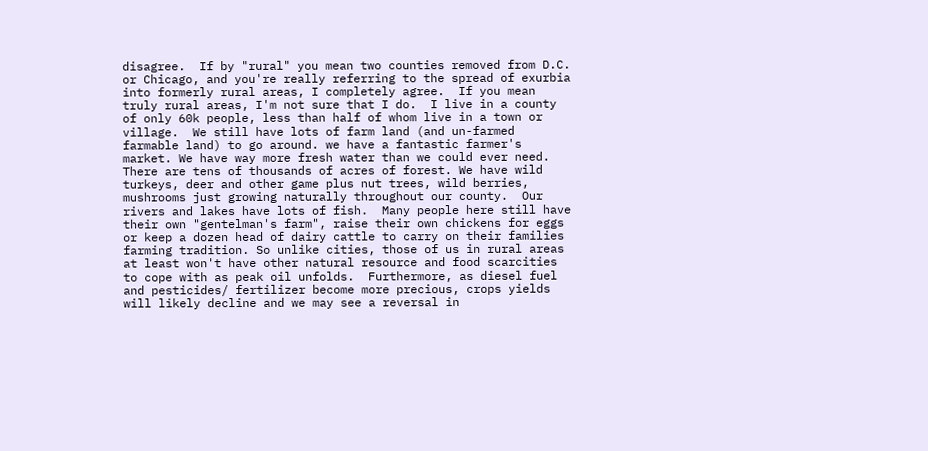disagree.  If by "rural" you mean two counties removed from D.C. or Chicago, and you're really referring to the spread of exurbia into formerly rural areas, I completely agree.  If you mean truly rural areas, I'm not sure that I do.  I live in a county of only 60k people, less than half of whom live in a town or village.  We still have lots of farm land (and un-farmed farmable land) to go around. we have a fantastic farmer's market. We have way more fresh water than we could ever need.  There are tens of thousands of acres of forest. We have wild turkeys, deer and other game plus nut trees, wild berries, mushrooms just growing naturally throughout our county.  Our rivers and lakes have lots of fish.  Many people here still have their own "gentelman's farm", raise their own chickens for eggs or keep a dozen head of dairy cattle to carry on their families farming tradition. So unlike cities, those of us in rural areas at least won't have other natural resource and food scarcities to cope with as peak oil unfolds.  Furthermore, as diesel fuel and pesticides/ fertilizer become more precious, crops yields will likely decline and we may see a reversal in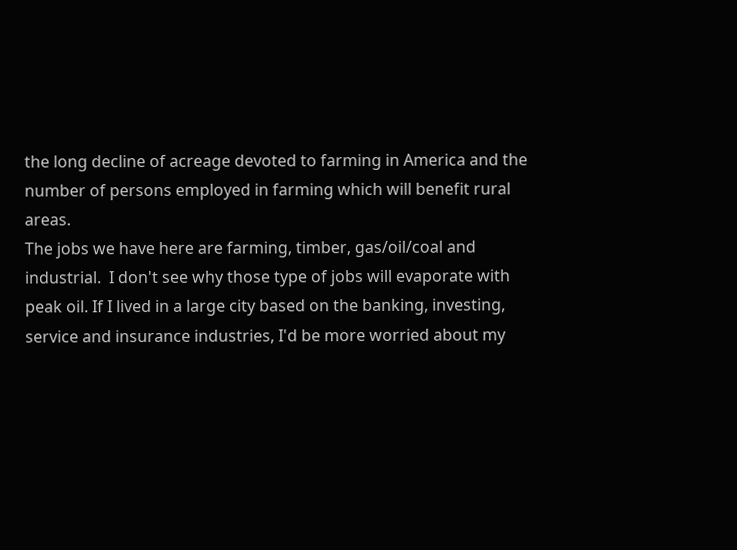the long decline of acreage devoted to farming in America and the number of persons employed in farming which will benefit rural areas.
The jobs we have here are farming, timber, gas/oil/coal and industrial.  I don't see why those type of jobs will evaporate with peak oil. If I lived in a large city based on the banking, investing, service and insurance industries, I'd be more worried about my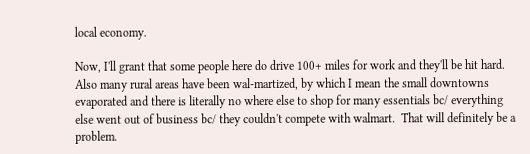local economy.

Now, I'll grant that some people here do drive 100+ miles for work and they'll be hit hard.  Also many rural areas have been wal-martized, by which I mean the small downtowns evaporated and there is literally no where else to shop for many essentials bc/ everything else went out of business bc/ they couldn't compete with walmart.  That will definitely be a problem.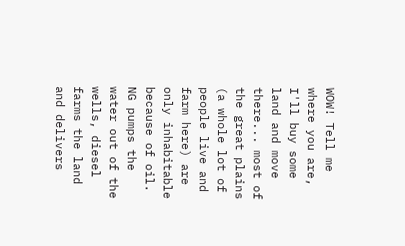WOW! Tell me where you are, I'll buy some land and move there... most of the great plains (a whole lot of people live and farm here) are only inhabitable because of oil. NG pumps the water out of the wells, diesel farms the land and delivers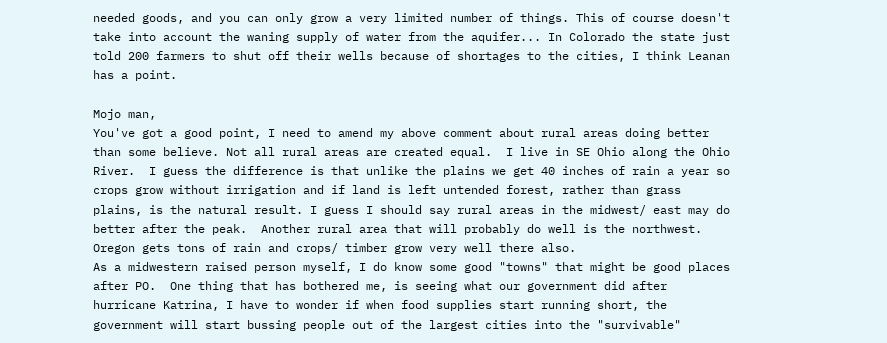needed goods, and you can only grow a very limited number of things. This of course doesn't take into account the waning supply of water from the aquifer... In Colorado the state just told 200 farmers to shut off their wells because of shortages to the cities, I think Leanan has a point.

Mojo man,
You've got a good point, I need to amend my above comment about rural areas doing better than some believe. Not all rural areas are created equal.  I live in SE Ohio along the Ohio River.  I guess the difference is that unlike the plains we get 40 inches of rain a year so crops grow without irrigation and if land is left untended forest, rather than grass plains, is the natural result. I guess I should say rural areas in the midwest/ east may do better after the peak.  Another rural area that will probably do well is the northwest.  Oregon gets tons of rain and crops/ timber grow very well there also.
As a midwestern raised person myself, I do know some good "towns" that might be good places after PO.  One thing that has bothered me, is seeing what our government did after hurricane Katrina, I have to wonder if when food supplies start running short, the government will start bussing people out of the largest cities into the "survivable"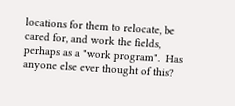locations for them to relocate, be cared for, and work the fields, perhaps as a "work program".  Has anyone else ever thought of this?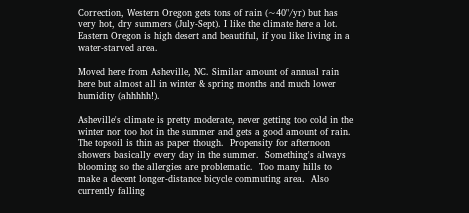Correction, Western Oregon gets tons of rain (~40"/yr) but has very hot, dry summers (July-Sept). I like the climate here a lot. Eastern Oregon is high desert and beautiful, if you like living in a water-starved area.

Moved here from Asheville, NC. Similar amount of annual rain here but almost all in winter & spring months and much lower humidity (ahhhhh!).

Asheville's climate is pretty moderate, never getting too cold in the winter nor too hot in the summer and gets a good amount of rain.  The topsoil is thin as paper though.  Propensity for afternoon showers basically every day in the summer.  Something's always blooming so the allergies are problematic.  Too many hills to make a decent longer-distance bicycle commuting area.  Also currently falling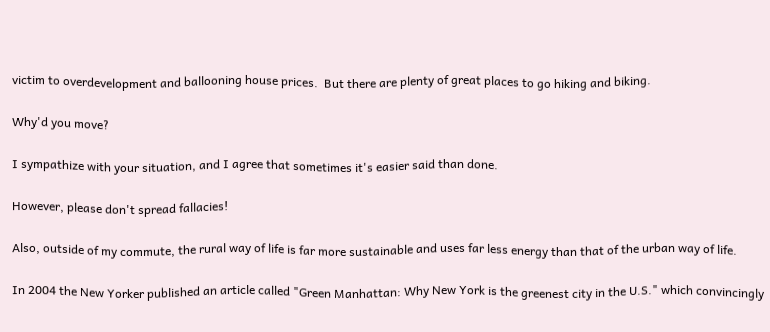victim to overdevelopment and ballooning house prices.  But there are plenty of great places to go hiking and biking.

Why'd you move?

I sympathize with your situation, and I agree that sometimes it's easier said than done.

However, please don't spread fallacies!

Also, outside of my commute, the rural way of life is far more sustainable and uses far less energy than that of the urban way of life.

In 2004 the New Yorker published an article called "Green Manhattan: Why New York is the greenest city in the U.S." which convincingly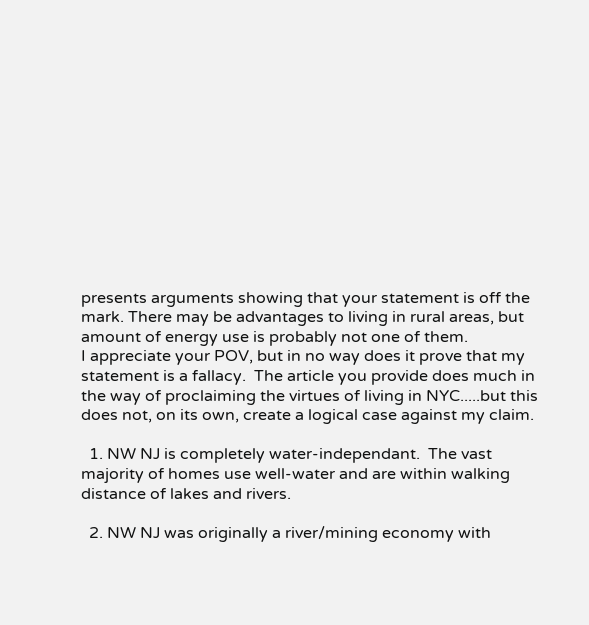presents arguments showing that your statement is off the mark. There may be advantages to living in rural areas, but amount of energy use is probably not one of them.
I appreciate your POV, but in no way does it prove that my statement is a fallacy.  The article you provide does much in the way of proclaiming the virtues of living in NYC.....but this does not, on its own, create a logical case against my claim.

  1. NW NJ is completely water-independant.  The vast majority of homes use well-water and are within walking distance of lakes and rivers.

  2. NW NJ was originally a river/mining economy with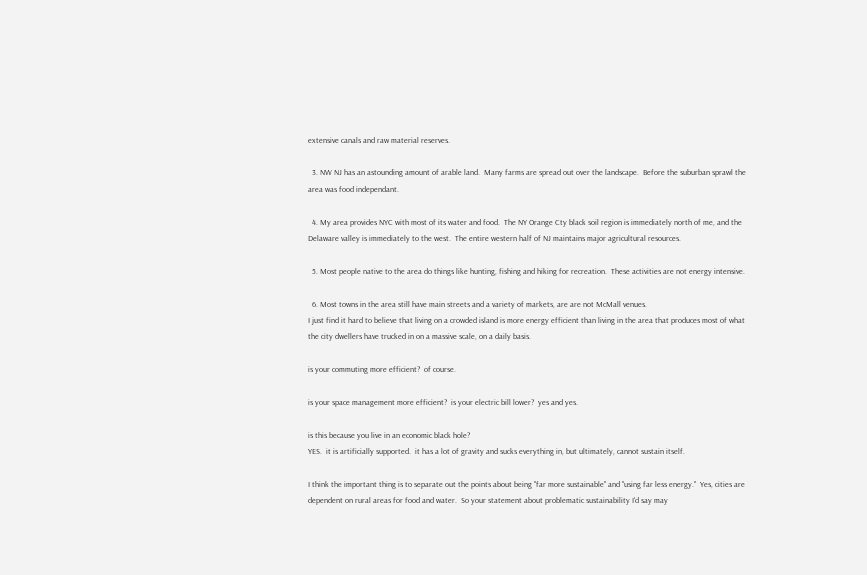extensive canals and raw material reserves.

  3. NW NJ has an astounding amount of arable land.  Many farms are spread out over the landscape.  Before the suburban sprawl the area was food independant.

  4. My area provides NYC with most of its water and food.  The NY Orange Cty black soil region is immediately north of me, and the Delaware valley is immediately to the west.  The entire western half of NJ maintains major agricultural resources.

  5. Most people native to the area do things like hunting, fishing and hiking for recreation.  These activities are not energy intensive.

  6. Most towns in the area still have main streets and a variety of markets, are are not McMall venues.
I just find it hard to believe that living on a crowded island is more energy efficient than living in the area that produces most of what the city dwellers have trucked in on a massive scale, on a daily basis.

is your commuting more efficient?  of course.

is your space management more efficient?  is your electric bill lower?  yes and yes.

is this because you live in an economic black hole?
YES.  it is artificially supported.  it has a lot of gravity and sucks everything in, but ultimately, cannot sustain itself.

I think the important thing is to separate out the points about being "far more sustainable" and "using far less energy."  Yes, cities are dependent on rural areas for food and water.  So your statement about problematic sustainability I'd say may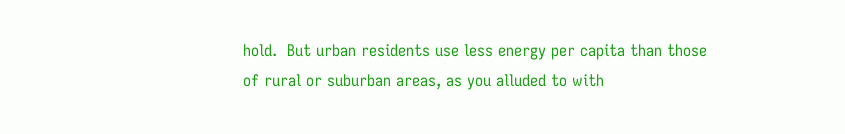hold.  But urban residents use less energy per capita than those of rural or suburban areas, as you alluded to with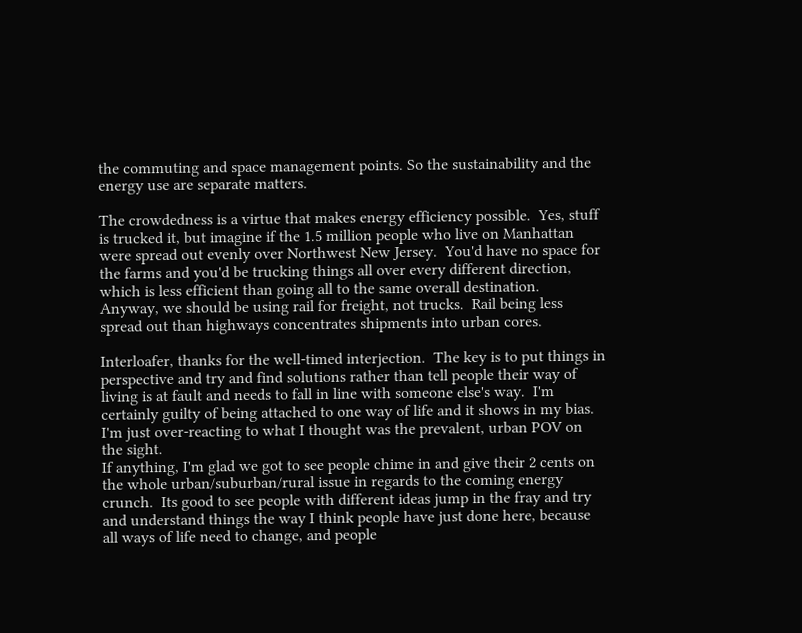the commuting and space management points. So the sustainability and the energy use are separate matters.

The crowdedness is a virtue that makes energy efficiency possible.  Yes, stuff is trucked it, but imagine if the 1.5 million people who live on Manhattan were spread out evenly over Northwest New Jersey.  You'd have no space for the farms and you'd be trucking things all over every different direction, which is less efficient than going all to the same overall destination.  Anyway, we should be using rail for freight, not trucks.  Rail being less spread out than highways concentrates shipments into urban cores.

Interloafer, thanks for the well-timed interjection.  The key is to put things in perspective and try and find solutions rather than tell people their way of living is at fault and needs to fall in line with someone else's way.  I'm certainly guilty of being attached to one way of life and it shows in my bias.  I'm just over-reacting to what I thought was the prevalent, urban POV on the sight.
If anything, I'm glad we got to see people chime in and give their 2 cents on the whole urban/suburban/rural issue in regards to the coming energy crunch.  Its good to see people with different ideas jump in the fray and try and understand things the way I think people have just done here, because all ways of life need to change, and people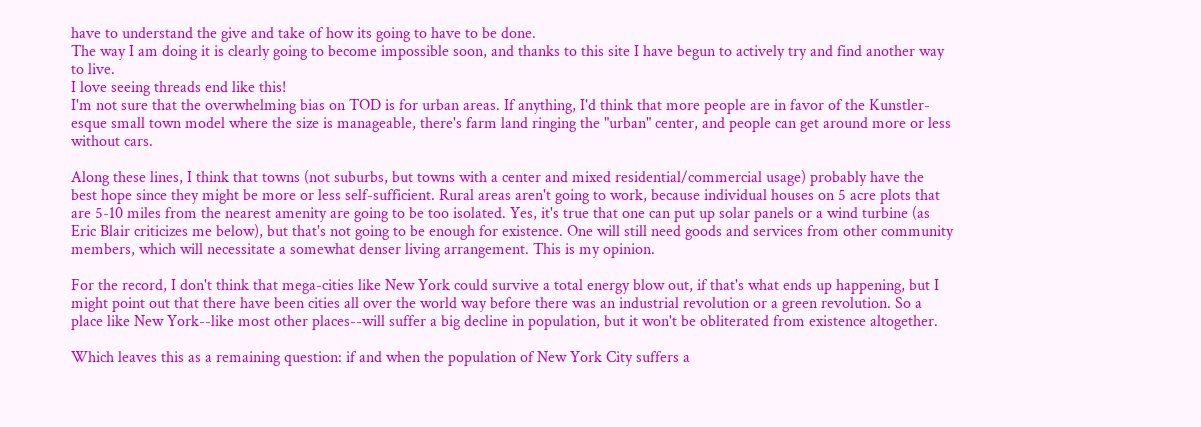have to understand the give and take of how its going to have to be done.
The way I am doing it is clearly going to become impossible soon, and thanks to this site I have begun to actively try and find another way to live.
I love seeing threads end like this!
I'm not sure that the overwhelming bias on TOD is for urban areas. If anything, I'd think that more people are in favor of the Kunstler-esque small town model where the size is manageable, there's farm land ringing the "urban" center, and people can get around more or less without cars.

Along these lines, I think that towns (not suburbs, but towns with a center and mixed residential/commercial usage) probably have the best hope since they might be more or less self-sufficient. Rural areas aren't going to work, because individual houses on 5 acre plots that are 5-10 miles from the nearest amenity are going to be too isolated. Yes, it's true that one can put up solar panels or a wind turbine (as Eric Blair criticizes me below), but that's not going to be enough for existence. One will still need goods and services from other community members, which will necessitate a somewhat denser living arrangement. This is my opinion.

For the record, I don't think that mega-cities like New York could survive a total energy blow out, if that's what ends up happening, but I might point out that there have been cities all over the world way before there was an industrial revolution or a green revolution. So a place like New York--like most other places--will suffer a big decline in population, but it won't be obliterated from existence altogether.

Which leaves this as a remaining question: if and when the population of New York City suffers a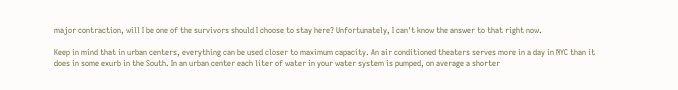major contraction, will I be one of the survivors should I choose to stay here? Unfortunately, I can't know the answer to that right now.

Keep in mind that in urban centers, everything can be used closer to maximum capacity. An air conditioned theaters serves more in a day in NYC than it does in some exurb in the South. In an urban center each liter of water in your water system is pumped, on average a shorter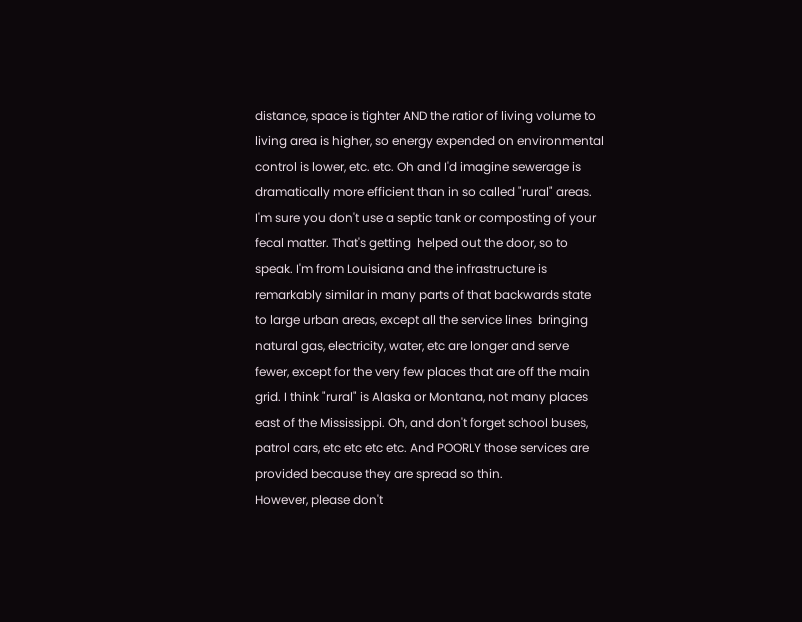distance, space is tighter AND the ratior of living volume to living area is higher, so energy expended on environmental control is lower, etc. etc. Oh and I'd imagine sewerage is dramatically more efficient than in so called "rural" areas. I'm sure you don't use a septic tank or composting of your fecal matter. That's getting  helped out the door, so to speak. I'm from Louisiana and the infrastructure is remarkably similar in many parts of that backwards state to large urban areas, except all the service lines  bringing natural gas, electricity, water, etc are longer and serve fewer, except for the very few places that are off the main grid. I think "rural" is Alaska or Montana, not many places east of the Mississippi. Oh, and don't forget school buses, patrol cars, etc etc etc etc. And POORLY those services are provided because they are spread so thin.
However, please don't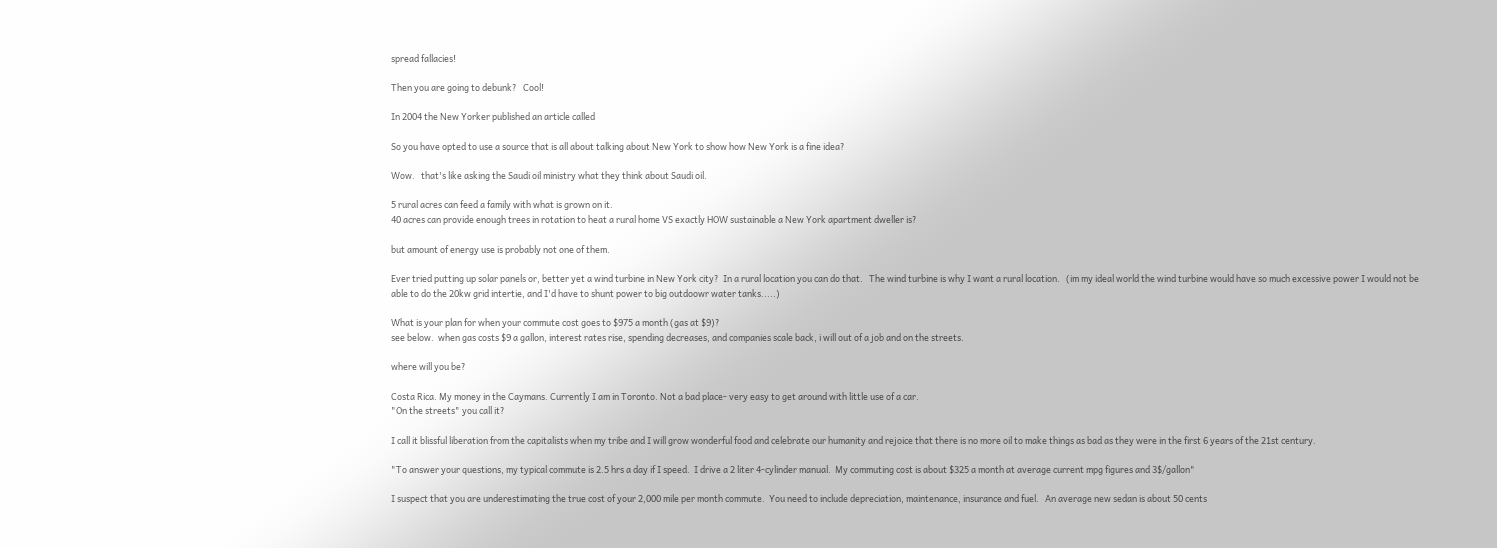spread fallacies!

Then you are going to debunk?   Cool!

In 2004 the New Yorker published an article called

So you have opted to use a source that is all about talking about New York to show how New York is a fine idea?

Wow.   that's like asking the Saudi oil ministry what they think about Saudi oil.

5 rural acres can feed a family with what is grown on it.
40 acres can provide enough trees in rotation to heat a rural home VS exactly HOW sustainable a New York apartment dweller is?

but amount of energy use is probably not one of them.

Ever tried putting up solar panels or, better yet a wind turbine in New York city?  In a rural location you can do that.   The wind turbine is why I want a rural location.   (im my ideal world the wind turbine would have so much excessive power I would not be able to do the 20kw grid intertie, and I'd have to shunt power to big outdoowr water tanks.....)

What is your plan for when your commute cost goes to $975 a month (gas at $9)?
see below.  when gas costs $9 a gallon, interest rates rise, spending decreases, and companies scale back, i will out of a job and on the streets.

where will you be?

Costa Rica. My money in the Caymans. Currently I am in Toronto. Not a bad place- very easy to get around with little use of a car.
"On the streets" you call it?

I call it blissful liberation from the capitalists when my tribe and I will grow wonderful food and celebrate our humanity and rejoice that there is no more oil to make things as bad as they were in the first 6 years of the 21st century.

"To answer your questions, my typical commute is 2.5 hrs a day if I speed.  I drive a 2 liter 4-cylinder manual.  My commuting cost is about $325 a month at average current mpg figures and 3$/gallon"

I suspect that you are underestimating the true cost of your 2,000 mile per month commute.  You need to include depreciation, maintenance, insurance and fuel.   An average new sedan is about 50 cents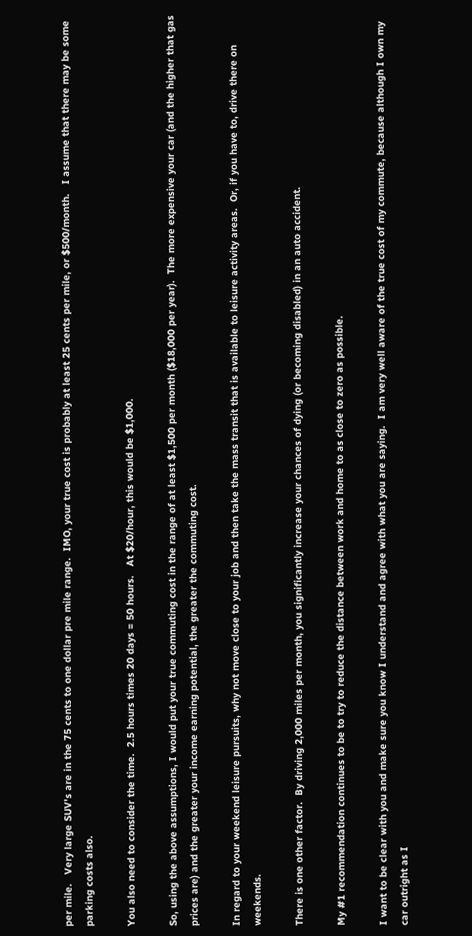per mile.   Very large SUV's are in the 75 cents to one dollar pre mile range.  IMO, your true cost is probably at least 25 cents per mile, or $500/month.   I assume that there may be some parking costs also.

You also need to consider the time.  2.5 hours times 20 days = 50 hours.   At $20/hour, this would be $1,000.

So, using the above assumptions, I would put your true commuting cost in the range of at least $1,500 per month ($18,000 per year).  The more expensive your car (and the higher that gas prices are) and the greater your income earning potential, the greater the commuting cost.

In regard to your weekend leisure pursuits, why not move close to your job and then take the mass transit that is available to leisure activity areas.  Or, if you have to, drive there on weekends.

There is one other factor.  By driving 2,000 miles per month, you significantly increase your chances of dying (or becoming disabled) in an auto accident.

My #1 recommendation continues to be to try to reduce the distance between work and home to as close to zero as possible.

I want to be clear with you and make sure you know I understand and agree with what you are saying.  I am very well aware of the true cost of my commute, because although I own my car outright as I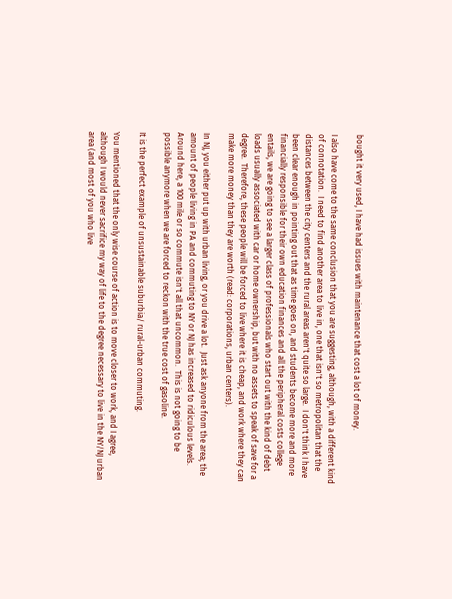bought it very used, I have had issues with maintenance that cost a lot of money.

I also have come to the same conclusion that you are suggesting, although, with a different kind of connotation.  I need to find another area to live in, one that isn't so metropolitan that the distances between the city centers and the rural areas aren't quite so large.  I don't think I have been clear enough in pointing out that as time goes on, and students become more and more financially responsible for their own education finances and all the peripheral costs college entails, we are going to see a larger class of professionals who start out with the kind of debt loads usually associated with car or home ownership, but with no assets to speak of save for a degree.  Therefore, these people will be forced to live where it is cheap, and work where they can make more money than they are worth (read: corporations, urban centers).

In NJ, you either put up with urban living, or you drive a lot.  Just ask anyone from the area; the amount of people living in PA and commuting to NY or NJ has increased to ridiculous levels.  Around here, a 100 mile or so commute isn't all that uncommon.  This is not going to be possible anymore when we are forced to reckon with the true cost of gasoline.

It is the perfect example of unsustainable suburbia/ rural-urban commuting.

You mentioned that the only wise course of action is to move closer to work, and I agree, although I would never sacrifice my way of life to the degree necessary to live in the NY/NJ urban area (and most of you who live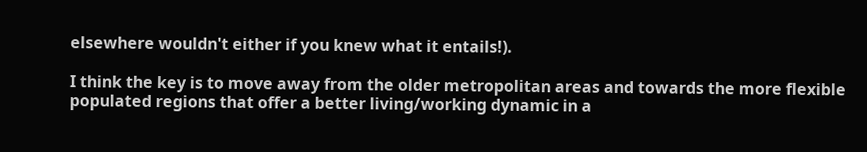elsewhere wouldn't either if you knew what it entails!).

I think the key is to move away from the older metropolitan areas and towards the more flexible populated regions that offer a better living/working dynamic in a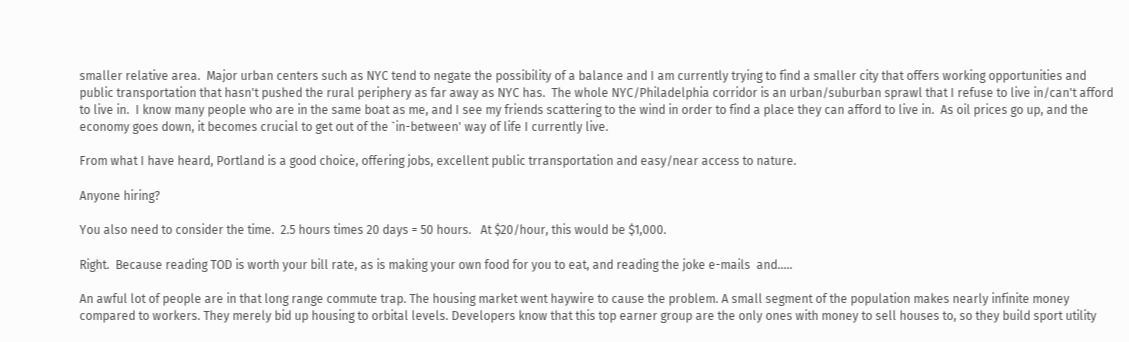smaller relative area.  Major urban centers such as NYC tend to negate the possibility of a balance and I am currently trying to find a smaller city that offers working opportunities and public transportation that hasn't pushed the rural periphery as far away as NYC has.  The whole NYC/Philadelphia corridor is an urban/suburban sprawl that I refuse to live in/can't afford to live in.  I know many people who are in the same boat as me, and I see my friends scattering to the wind in order to find a place they can afford to live in.  As oil prices go up, and the economy goes down, it becomes crucial to get out of the `in-between' way of life I currently live.

From what I have heard, Portland is a good choice, offering jobs, excellent public trransportation and easy/near access to nature.

Anyone hiring?

You also need to consider the time.  2.5 hours times 20 days = 50 hours.   At $20/hour, this would be $1,000.

Right.  Because reading TOD is worth your bill rate, as is making your own food for you to eat, and reading the joke e-mails  and.....

An awful lot of people are in that long range commute trap. The housing market went haywire to cause the problem. A small segment of the population makes nearly infinite money compared to workers. They merely bid up housing to orbital levels. Developers know that this top earner group are the only ones with money to sell houses to, so they build sport utility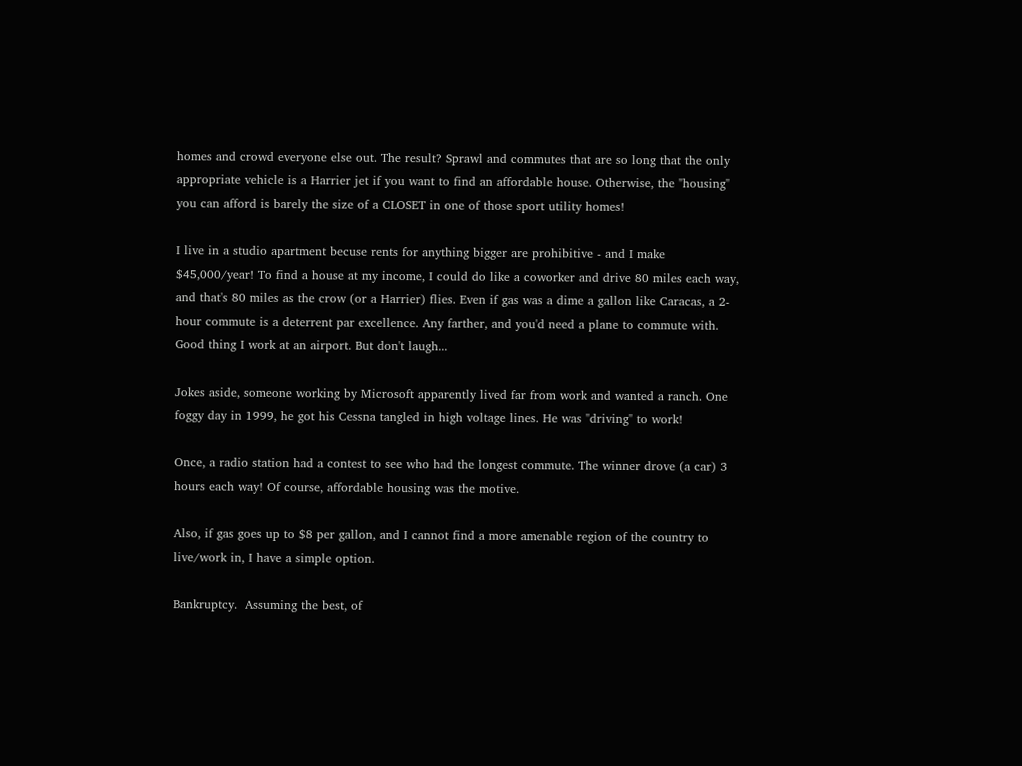homes and crowd everyone else out. The result? Sprawl and commutes that are so long that the only appropriate vehicle is a Harrier jet if you want to find an affordable house. Otherwise, the "housing" you can afford is barely the size of a CLOSET in one of those sport utility homes!

I live in a studio apartment becuse rents for anything bigger are prohibitive - and I make $45,000/year! To find a house at my income, I could do like a coworker and drive 80 miles each way, and that's 80 miles as the crow (or a Harrier) flies. Even if gas was a dime a gallon like Caracas, a 2-hour commute is a deterrent par excellence. Any farther, and you'd need a plane to commute with. Good thing I work at an airport. But don't laugh...

Jokes aside, someone working by Microsoft apparently lived far from work and wanted a ranch. One foggy day in 1999, he got his Cessna tangled in high voltage lines. He was "driving" to work!

Once, a radio station had a contest to see who had the longest commute. The winner drove (a car) 3 hours each way! Of course, affordable housing was the motive.

Also, if gas goes up to $8 per gallon, and I cannot find a more amenable region of the country to live/work in, I have a simple option.

Bankruptcy.  Assuming the best, of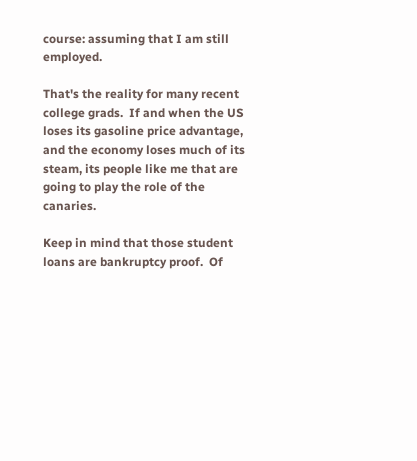course: assuming that I am still employed.

That's the reality for many recent college grads.  If and when the US loses its gasoline price advantage, and the economy loses much of its steam, its people like me that are going to play the role of the canaries.

Keep in mind that those student loans are bankruptcy proof.  Of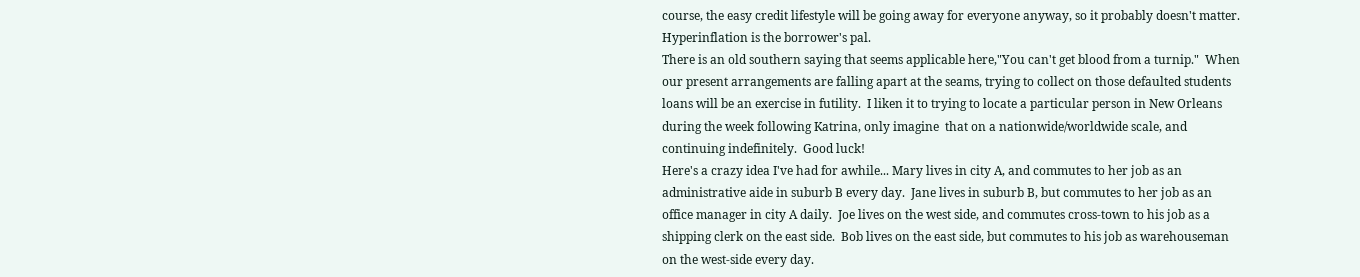course, the easy credit lifestyle will be going away for everyone anyway, so it probably doesn't matter. Hyperinflation is the borrower's pal.
There is an old southern saying that seems applicable here,"You can't get blood from a turnip."  When our present arrangements are falling apart at the seams, trying to collect on those defaulted students loans will be an exercise in futility.  I liken it to trying to locate a particular person in New Orleans during the week following Katrina, only imagine  that on a nationwide/worldwide scale, and continuing indefinitely.  Good luck!
Here's a crazy idea I've had for awhile... Mary lives in city A, and commutes to her job as an administrative aide in suburb B every day.  Jane lives in suburb B, but commutes to her job as an office manager in city A daily.  Joe lives on the west side, and commutes cross-town to his job as a shipping clerk on the east side.  Bob lives on the east side, but commutes to his job as warehouseman on the west-side every day.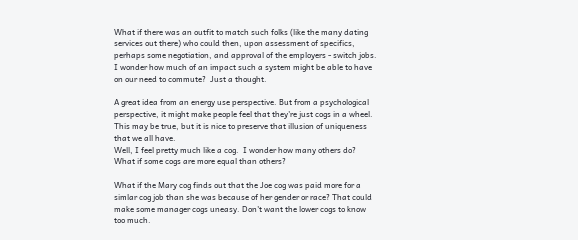What if there was an outfit to match such folks (like the many dating services out there) who could then, upon assessment of specifics, perhaps some negotiation, and approval of the employers - switch jobs.  I wonder how much of an impact such a system might be able to have on our need to commute?  Just a thought.

A great idea from an energy use perspective. But from a psychological perspective, it might make people feel that they're just cogs in a wheel. This may be true, but it is nice to preserve that illusion of uniqueness that we all have.
Well, I feel pretty much like a cog.  I wonder how many others do?
What if some cogs are more equal than others?

What if the Mary cog finds out that the Joe cog was paid more for a simlar cog job than she was because of her gender or race? That could make some manager cogs uneasy. Don't want the lower cogs to know too much.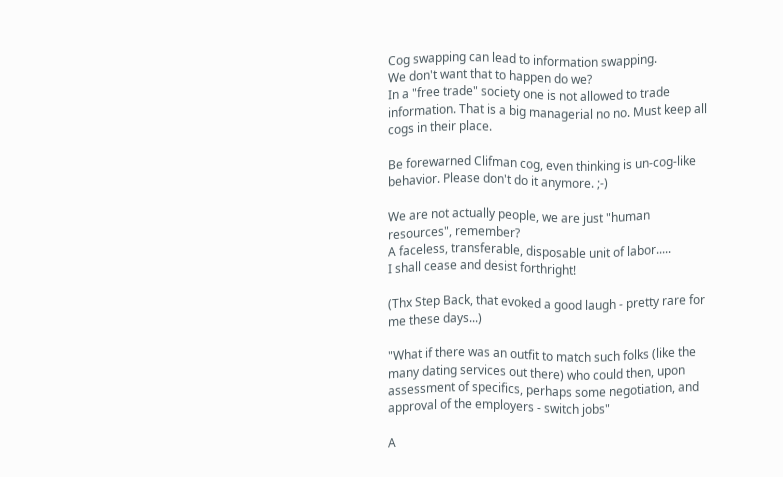Cog swapping can lead to information swapping.
We don't want that to happen do we?
In a "free trade" society one is not allowed to trade information. That is a big managerial no no. Must keep all cogs in their place.

Be forewarned Clifman cog, even thinking is un-cog-like behavior. Please don't do it anymore. ;-)

We are not actually people, we are just "human resources", remember?
A faceless, transferable, disposable unit of labor.....
I shall cease and desist forthright!

(Thx Step Back, that evoked a good laugh - pretty rare for me these days...)

"What if there was an outfit to match such folks (like the many dating services out there) who could then, upon assessment of specifics, perhaps some negotiation, and approval of the employers - switch jobs"

A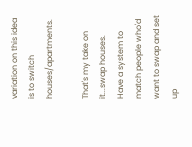variation on this idea is to switch houses/apartments.

That's my take on it...swap houses.  Have a system to match people who'd want to swap and set up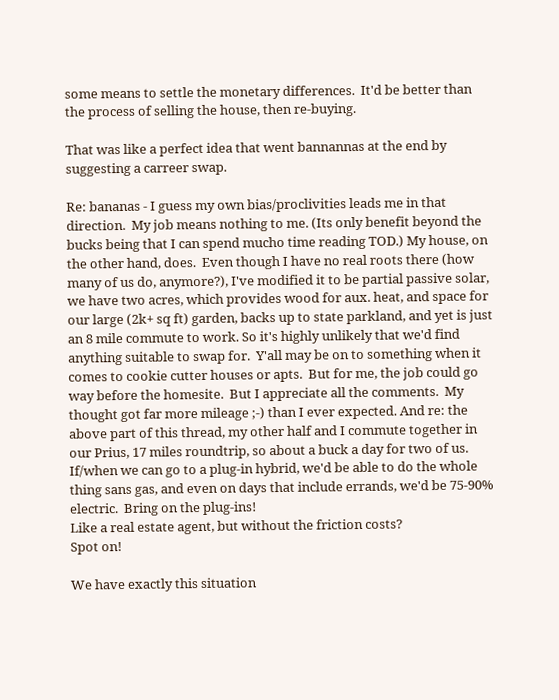some means to settle the monetary differences.  It'd be better than the process of selling the house, then re-buying.

That was like a perfect idea that went bannannas at the end by suggesting a carreer swap.

Re: bananas - I guess my own bias/proclivities leads me in that direction.  My job means nothing to me. (Its only benefit beyond the bucks being that I can spend mucho time reading TOD.) My house, on the other hand, does.  Even though I have no real roots there (how many of us do, anymore?), I've modified it to be partial passive solar, we have two acres, which provides wood for aux. heat, and space for our large (2k+ sq ft) garden, backs up to state parkland, and yet is just an 8 mile commute to work. So it's highly unlikely that we'd find anything suitable to swap for.  Y'all may be on to something when it comes to cookie cutter houses or apts.  But for me, the job could go way before the homesite.  But I appreciate all the comments.  My thought got far more mileage ;-) than I ever expected. And re: the above part of this thread, my other half and I commute together in our Prius, 17 miles roundtrip, so about a buck a day for two of us.  If/when we can go to a plug-in hybrid, we'd be able to do the whole thing sans gas, and even on days that include errands, we'd be 75-90% electric.  Bring on the plug-ins!
Like a real estate agent, but without the friction costs?
Spot on!

We have exactly this situation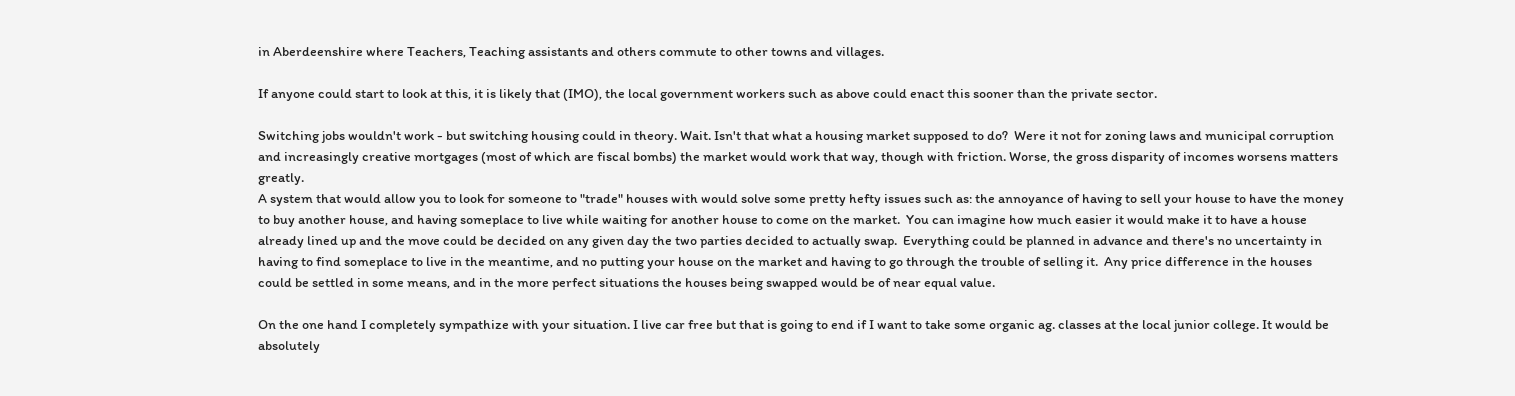in Aberdeenshire where Teachers, Teaching assistants and others commute to other towns and villages.

If anyone could start to look at this, it is likely that (IMO), the local government workers such as above could enact this sooner than the private sector.

Switching jobs wouldn't work - but switching housing could in theory. Wait. Isn't that what a housing market supposed to do?  Were it not for zoning laws and municipal corruption and increasingly creative mortgages (most of which are fiscal bombs) the market would work that way, though with friction. Worse, the gross disparity of incomes worsens matters greatly.
A system that would allow you to look for someone to "trade" houses with would solve some pretty hefty issues such as: the annoyance of having to sell your house to have the money to buy another house, and having someplace to live while waiting for another house to come on the market.  You can imagine how much easier it would make it to have a house already lined up and the move could be decided on any given day the two parties decided to actually swap.  Everything could be planned in advance and there's no uncertainty in having to find someplace to live in the meantime, and no putting your house on the market and having to go through the trouble of selling it.  Any price difference in the houses could be settled in some means, and in the more perfect situations the houses being swapped would be of near equal value.

On the one hand I completely sympathize with your situation. I live car free but that is going to end if I want to take some organic ag. classes at the local junior college. It would be absolutely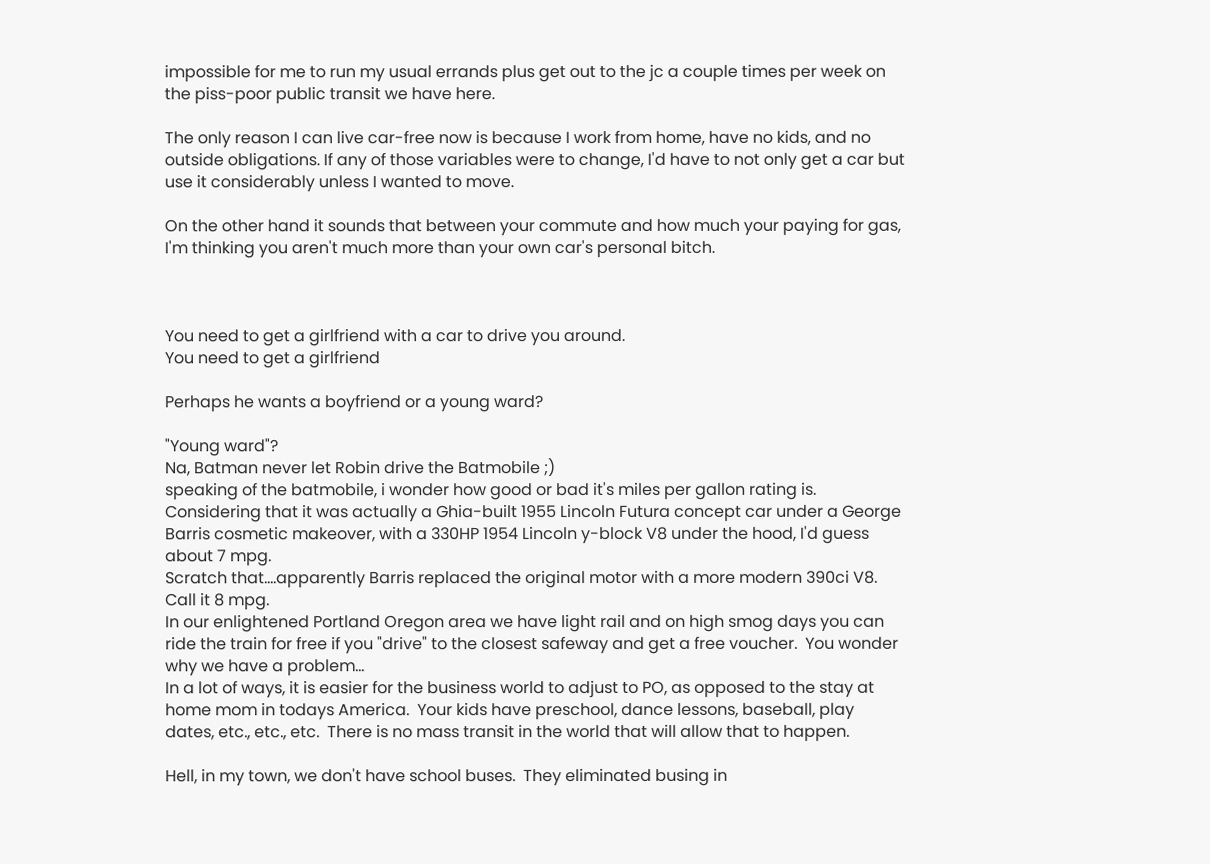impossible for me to run my usual errands plus get out to the jc a couple times per week on the piss-poor public transit we have here.

The only reason I can live car-free now is because I work from home, have no kids, and no outside obligations. If any of those variables were to change, I'd have to not only get a car but use it considerably unless I wanted to move.

On the other hand it sounds that between your commute and how much your paying for gas, I'm thinking you aren't much more than your own car's personal bitch.



You need to get a girlfriend with a car to drive you around.
You need to get a girlfriend

Perhaps he wants a boyfriend or a young ward?

"Young ward"?
Na, Batman never let Robin drive the Batmobile ;)
speaking of the batmobile, i wonder how good or bad it's miles per gallon rating is.
Considering that it was actually a Ghia-built 1955 Lincoln Futura concept car under a George Barris cosmetic makeover, with a 330HP 1954 Lincoln y-block V8 under the hood, I'd guess about 7 mpg.
Scratch that....apparently Barris replaced the original motor with a more modern 390ci V8.
Call it 8 mpg.
In our enlightened Portland Oregon area we have light rail and on high smog days you can ride the train for free if you "drive" to the closest safeway and get a free voucher.  You wonder why we have a problem...
In a lot of ways, it is easier for the business world to adjust to PO, as opposed to the stay at home mom in todays America.  Your kids have preschool, dance lessons, baseball, play dates, etc., etc., etc.  There is no mass transit in the world that will allow that to happen.

Hell, in my town, we don't have school buses.  They eliminated busing in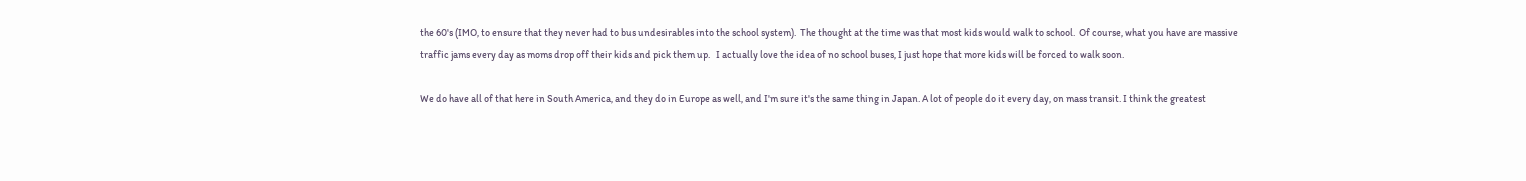the 60's (IMO, to ensure that they never had to bus undesirables into the school system).  The thought at the time was that most kids would walk to school.  Of course, what you have are massive traffic jams every day as moms drop off their kids and pick them up.   I actually love the idea of no school buses, I just hope that more kids will be forced to walk soon.

We do have all of that here in South America, and they do in Europe as well, and I'm sure it's the same thing in Japan. A lot of people do it every day, on mass transit. I think the greatest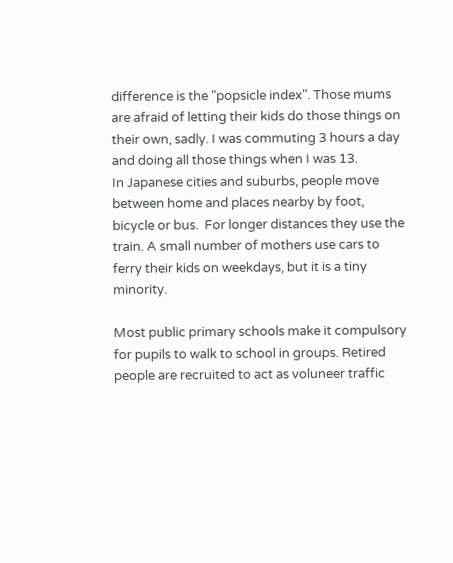difference is the "popsicle index". Those mums are afraid of letting their kids do those things on their own, sadly. I was commuting 3 hours a day and doing all those things when I was 13.
In Japanese cities and suburbs, people move between home and places nearby by foot, bicycle or bus.  For longer distances they use the train. A small number of mothers use cars to ferry their kids on weekdays, but it is a tiny minority.

Most public primary schools make it compulsory for pupils to walk to school in groups. Retired people are recruited to act as voluneer traffic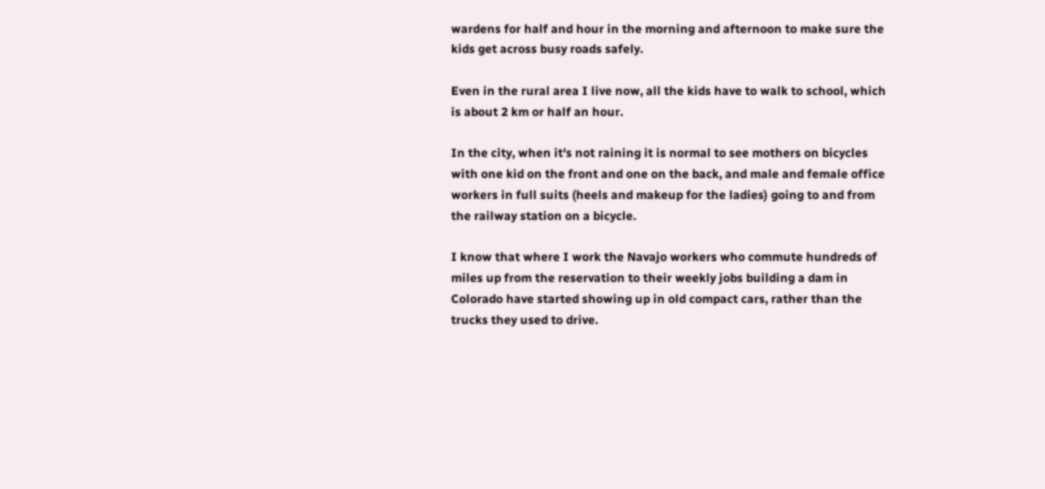wardens for half and hour in the morning and afternoon to make sure the kids get across busy roads safely.

Even in the rural area I live now, all the kids have to walk to school, which is about 2 km or half an hour.

In the city, when it's not raining it is normal to see mothers on bicycles with one kid on the front and one on the back, and male and female office workers in full suits (heels and makeup for the ladies) going to and from the railway station on a bicycle.

I know that where I work the Navajo workers who commute hundreds of miles up from the reservation to their weekly jobs building a dam in Colorado have started showing up in old compact cars, rather than the trucks they used to drive.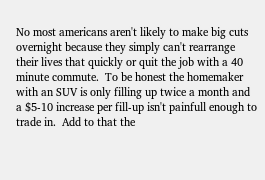No most americans aren't likely to make big cuts overnight because they simply can't rearrange their lives that quickly or quit the job with a 40 minute commute.  To be honest the homemaker with an SUV is only filling up twice a month and a $5-10 increase per fill-up isn't painfull enough to trade in.  Add to that the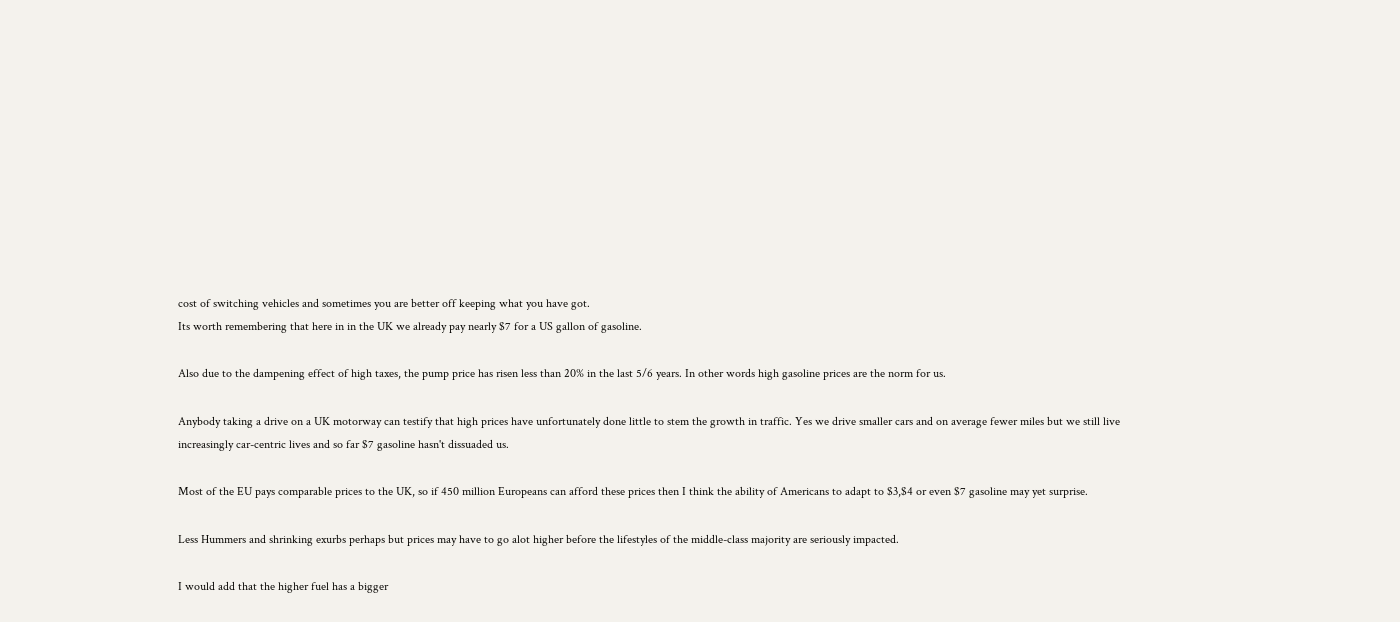cost of switching vehicles and sometimes you are better off keeping what you have got.
Its worth remembering that here in in the UK we already pay nearly $7 for a US gallon of gasoline.

Also due to the dampening effect of high taxes, the pump price has risen less than 20% in the last 5/6 years. In other words high gasoline prices are the norm for us.

Anybody taking a drive on a UK motorway can testify that high prices have unfortunately done little to stem the growth in traffic. Yes we drive smaller cars and on average fewer miles but we still live increasingly car-centric lives and so far $7 gasoline hasn't dissuaded us.

Most of the EU pays comparable prices to the UK, so if 450 million Europeans can afford these prices then I think the ability of Americans to adapt to $3,$4 or even $7 gasoline may yet surprise.

Less Hummers and shrinking exurbs perhaps but prices may have to go alot higher before the lifestyles of the middle-class majority are seriously impacted.

I would add that the higher fuel has a bigger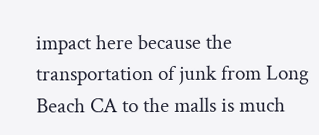impact here because the transportation of junk from Long Beach CA to the malls is much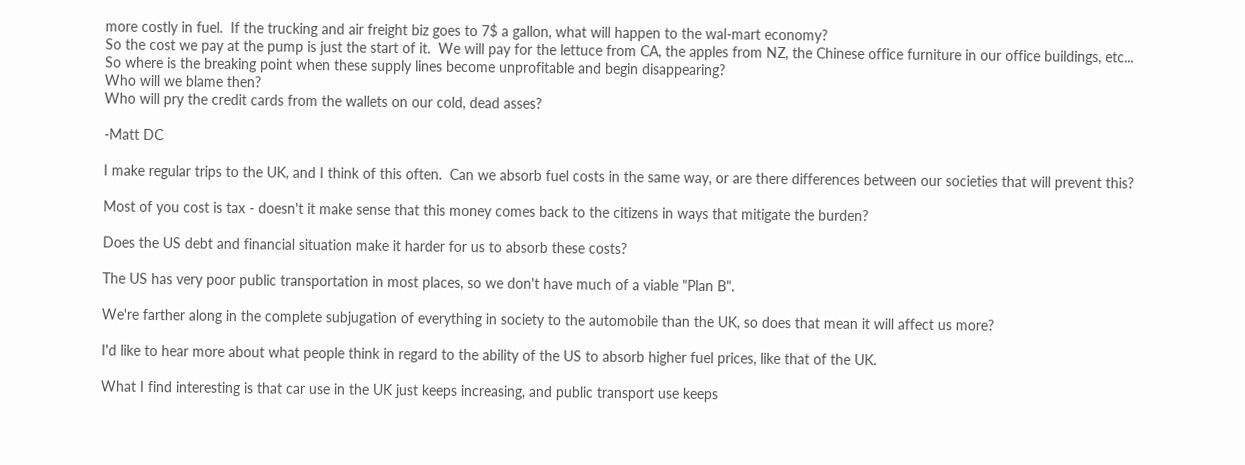more costly in fuel.  If the trucking and air freight biz goes to 7$ a gallon, what will happen to the wal-mart economy?
So the cost we pay at the pump is just the start of it.  We will pay for the lettuce from CA, the apples from NZ, the Chinese office furniture in our office buildings, etc...
So where is the breaking point when these supply lines become unprofitable and begin disappearing?
Who will we blame then?
Who will pry the credit cards from the wallets on our cold, dead asses?

-Matt DC

I make regular trips to the UK, and I think of this often.  Can we absorb fuel costs in the same way, or are there differences between our societies that will prevent this?

Most of you cost is tax - doesn't it make sense that this money comes back to the citizens in ways that mitigate the burden?

Does the US debt and financial situation make it harder for us to absorb these costs?

The US has very poor public transportation in most places, so we don't have much of a viable "Plan B".

We're farther along in the complete subjugation of everything in society to the automobile than the UK, so does that mean it will affect us more?

I'd like to hear more about what people think in regard to the ability of the US to absorb higher fuel prices, like that of the UK.

What I find interesting is that car use in the UK just keeps increasing, and public transport use keeps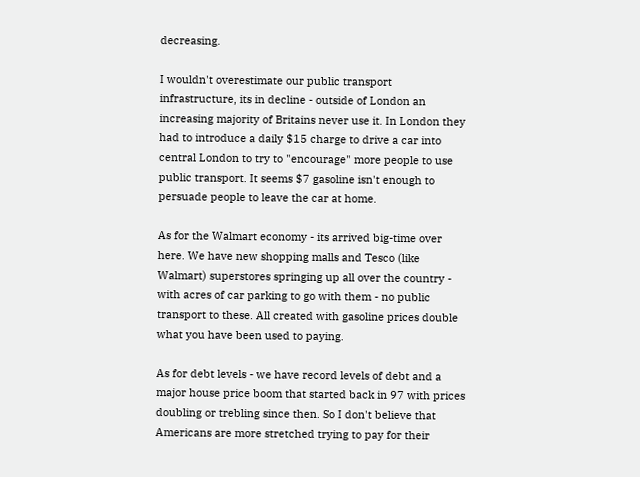decreasing.

I wouldn't overestimate our public transport infrastructure, its in decline - outside of London an increasing majority of Britains never use it. In London they had to introduce a daily $15 charge to drive a car into central London to try to "encourage" more people to use public transport. It seems $7 gasoline isn't enough to persuade people to leave the car at home.

As for the Walmart economy - its arrived big-time over here. We have new shopping malls and Tesco (like Walmart) superstores springing up all over the country - with acres of car parking to go with them - no public transport to these. All created with gasoline prices double what you have been used to paying.

As for debt levels - we have record levels of debt and a major house price boom that started back in 97 with prices doubling or trebling since then. So I don't believe that Americans are more stretched trying to pay for their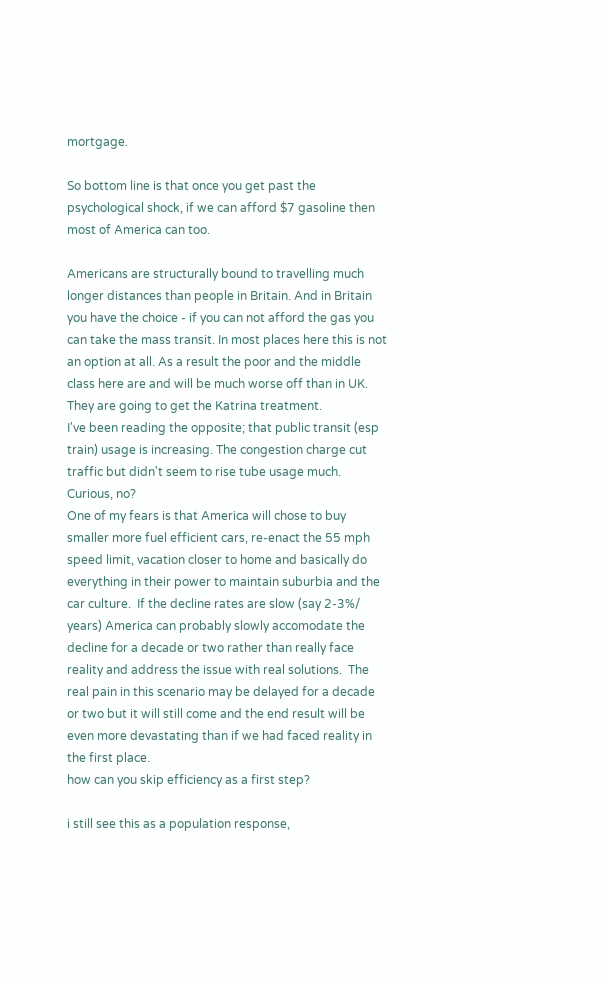mortgage.

So bottom line is that once you get past the psychological shock, if we can afford $7 gasoline then most of America can too.

Americans are structurally bound to travelling much longer distances than people in Britain. And in Britain you have the choice - if you can not afford the gas you can take the mass transit. In most places here this is not an option at all. As a result the poor and the middle class here are and will be much worse off than in UK.
They are going to get the Katrina treatment.
I've been reading the opposite; that public transit (esp train) usage is increasing. The congestion charge cut traffic but didn't seem to rise tube usage much. Curious, no?
One of my fears is that America will chose to buy smaller more fuel efficient cars, re-enact the 55 mph speed limit, vacation closer to home and basically do everything in their power to maintain suburbia and the car culture.  If the decline rates are slow (say 2-3%/ years) America can probably slowly accomodate the decline for a decade or two rather than really face reality and address the issue with real solutions.  The real pain in this scenario may be delayed for a decade or two but it will still come and the end result will be even more devastating than if we had faced reality in the first place.
how can you skip efficiency as a first step?

i still see this as a population response,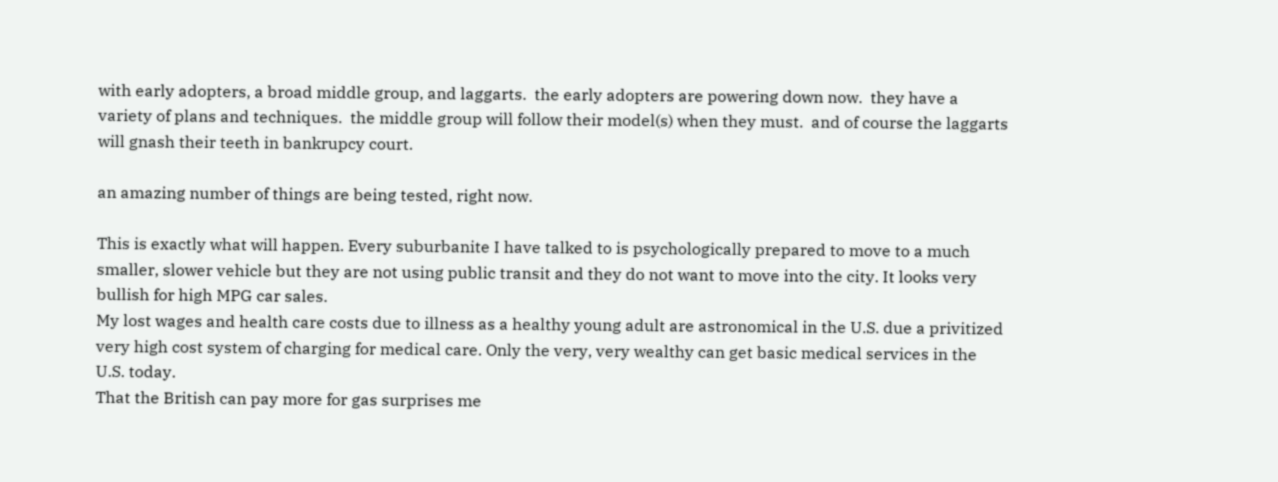with early adopters, a broad middle group, and laggarts.  the early adopters are powering down now.  they have a variety of plans and techniques.  the middle group will follow their model(s) when they must.  and of course the laggarts will gnash their teeth in bankrupcy court.

an amazing number of things are being tested, right now.

This is exactly what will happen. Every suburbanite I have talked to is psychologically prepared to move to a much smaller, slower vehicle but they are not using public transit and they do not want to move into the city. It looks very bullish for high MPG car sales.
My lost wages and health care costs due to illness as a healthy young adult are astronomical in the U.S. due a privitized very high cost system of charging for medical care. Only the very, very wealthy can get basic medical services in the U.S. today.
That the British can pay more for gas surprises me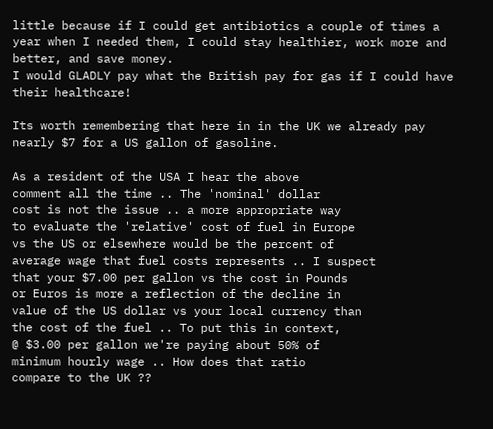little because if I could get antibiotics a couple of times a year when I needed them, I could stay healthier, work more and better, and save money.
I would GLADLY pay what the British pay for gas if I could have their healthcare!

Its worth remembering that here in in the UK we already pay nearly $7 for a US gallon of gasoline.

As a resident of the USA I hear the above
comment all the time .. The 'nominal' dollar
cost is not the issue .. a more appropriate way
to evaluate the 'relative' cost of fuel in Europe
vs the US or elsewhere would be the percent of
average wage that fuel costs represents .. I suspect
that your $7.00 per gallon vs the cost in Pounds
or Euros is more a reflection of the decline in
value of the US dollar vs your local currency than
the cost of the fuel .. To put this in context,
@ $3.00 per gallon we're paying about 50% of
minimum hourly wage .. How does that ratio
compare to the UK ??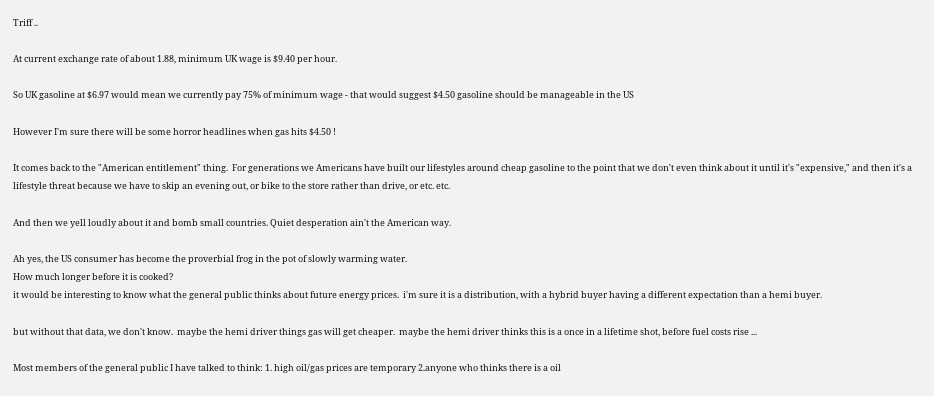Triff ..

At current exchange rate of about 1.88, minimum UK wage is $9.40 per hour.

So UK gasoline at $6.97 would mean we currently pay 75% of minimum wage - that would suggest $4.50 gasoline should be manageable in the US

However I'm sure there will be some horror headlines when gas hits $4.50 !

It comes back to the "American entitlement" thing.  For generations we Americans have built our lifestyles around cheap gasoline to the point that we don't even think about it until it's "expensive," and then it's a lifestyle threat because we have to skip an evening out, or bike to the store rather than drive, or etc. etc.

And then we yell loudly about it and bomb small countries. Quiet desperation ain't the American way.

Ah yes, the US consumer has become the proverbial frog in the pot of slowly warming water.
How much longer before it is cooked?
it would be interesting to know what the general public thinks about future energy prices.  i'm sure it is a distribution, with a hybrid buyer having a different expectation than a hemi buyer.

but without that data, we don't know.  maybe the hemi driver things gas will get cheaper.  maybe the hemi driver thinks this is a once in a lifetime shot, before fuel costs rise ...

Most members of the general public I have talked to think: 1. high oil/gas prices are temporary 2.anyone who thinks there is a oil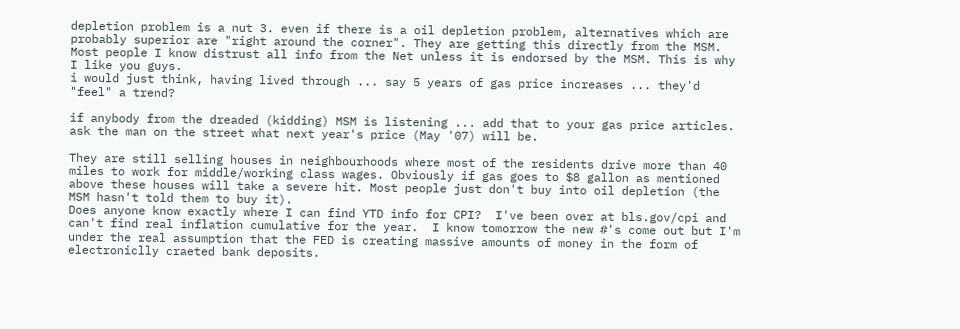depletion problem is a nut 3. even if there is a oil depletion problem, alternatives which are probably superior are "right around the corner". They are getting this directly from the MSM. Most people I know distrust all info from the Net unless it is endorsed by the MSM. This is why I like you guys.
i would just think, having lived through ... say 5 years of gas price increases ... they'd "feel" a trend?

if anybody from the dreaded (kidding) MSM is listening ... add that to your gas price articles.  ask the man on the street what next year's price (May '07) will be.

They are still selling houses in neighbourhoods where most of the residents drive more than 40 miles to work for middle/working class wages. Obviously if gas goes to $8 gallon as mentioned above these houses will take a severe hit. Most people just don't buy into oil depletion (the MSM hasn't told them to buy it).
Does anyone know exactly where I can find YTD info for CPI?  I've been over at bls.gov/cpi and can't find real inflation cumulative for the year.  I know tomorrow the new #'s come out but I'm under the real assumption that the FED is creating massive amounts of money in the form of electroniclly craeted bank deposits.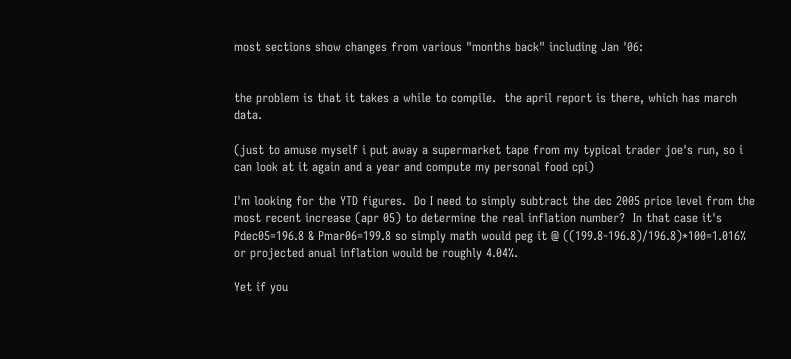most sections show changes from various "months back" including Jan '06:


the problem is that it takes a while to compile.  the april report is there, which has march data.

(just to amuse myself i put away a supermarket tape from my typical trader joe's run, so i can look at it again and a year and compute my personal food cpi)

I'm looking for the YTD figures.  Do I need to simply subtract the dec 2005 price level from the most recent increase (apr 05) to determine the real inflation number?  In that case it's Pdec05=196.8 & Pmar06=199.8 so simply math would peg it @ ((199.8-196.8)/196.8)*100=1.016% or projected anual inflation would be roughly 4.04%.

Yet if you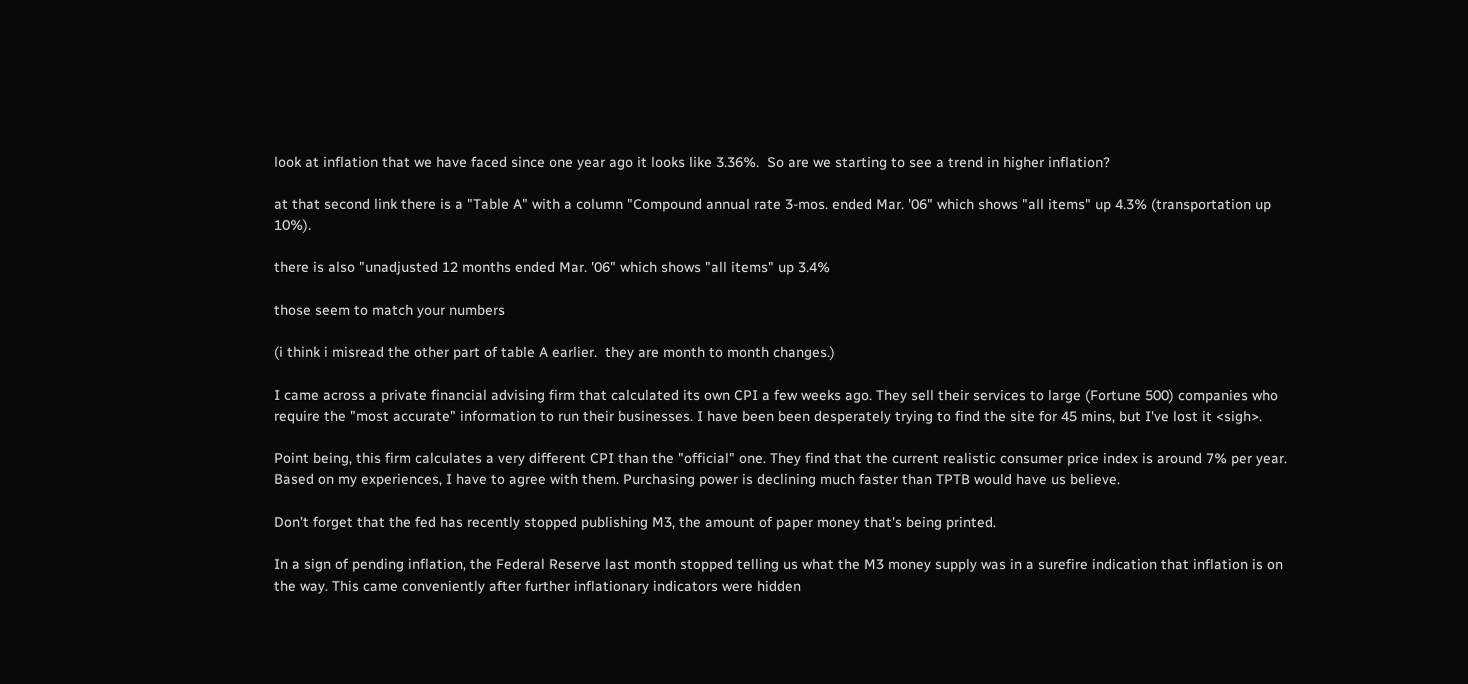look at inflation that we have faced since one year ago it looks like 3.36%.  So are we starting to see a trend in higher inflation?

at that second link there is a "Table A" with a column "Compound annual rate 3-mos. ended Mar. '06" which shows "all items" up 4.3% (transportation up 10%).

there is also "unadjusted 12 months ended Mar. '06" which shows "all items" up 3.4%

those seem to match your numbers

(i think i misread the other part of table A earlier.  they are month to month changes.)

I came across a private financial advising firm that calculated its own CPI a few weeks ago. They sell their services to large (Fortune 500) companies who require the "most accurate" information to run their businesses. I have been been desperately trying to find the site for 45 mins, but I've lost it <sigh>.

Point being, this firm calculates a very different CPI than the "official" one. They find that the current realistic consumer price index is around 7% per year. Based on my experiences, I have to agree with them. Purchasing power is declining much faster than TPTB would have us believe.

Don't forget that the fed has recently stopped publishing M3, the amount of paper money that's being printed.

In a sign of pending inflation, the Federal Reserve last month stopped telling us what the M3 money supply was in a surefire indication that inflation is on the way. This came conveniently after further inflationary indicators were hidden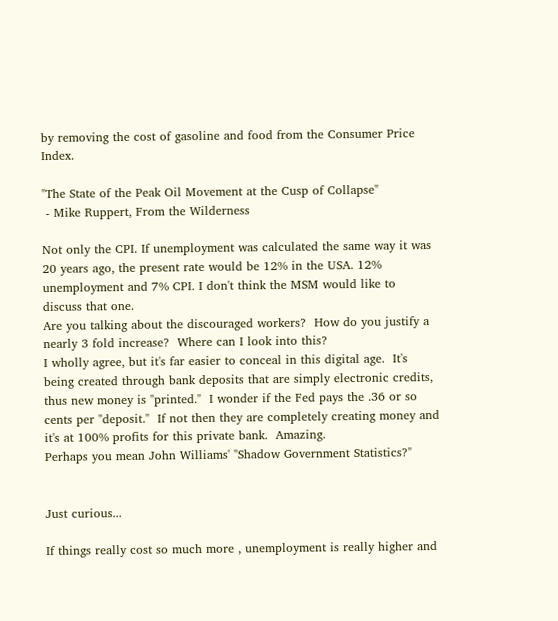by removing the cost of gasoline and food from the Consumer Price Index.

"The State of the Peak Oil Movement at the Cusp of Collapse"
 - Mike Ruppert, From the Wilderness

Not only the CPI. If unemployment was calculated the same way it was 20 years ago, the present rate would be 12% in the USA. 12% unemployment and 7% CPI. I don't think the MSM would like to discuss that one.
Are you talking about the discouraged workers?  How do you justify a nearly 3 fold increase?  Where can I look into this?
I wholly agree, but it's far easier to conceal in this digital age.  It's being created through bank deposits that are simply electronic credits, thus new money is "printed."  I wonder if the Fed pays the .36 or so cents per "deposit."  If not then they are completely creating money and it's at 100% profits for this private bank.  Amazing.
Perhaps you mean John Williams' "Shadow Government Statistics?"


Just curious...

If things really cost so much more , unemployment is really higher and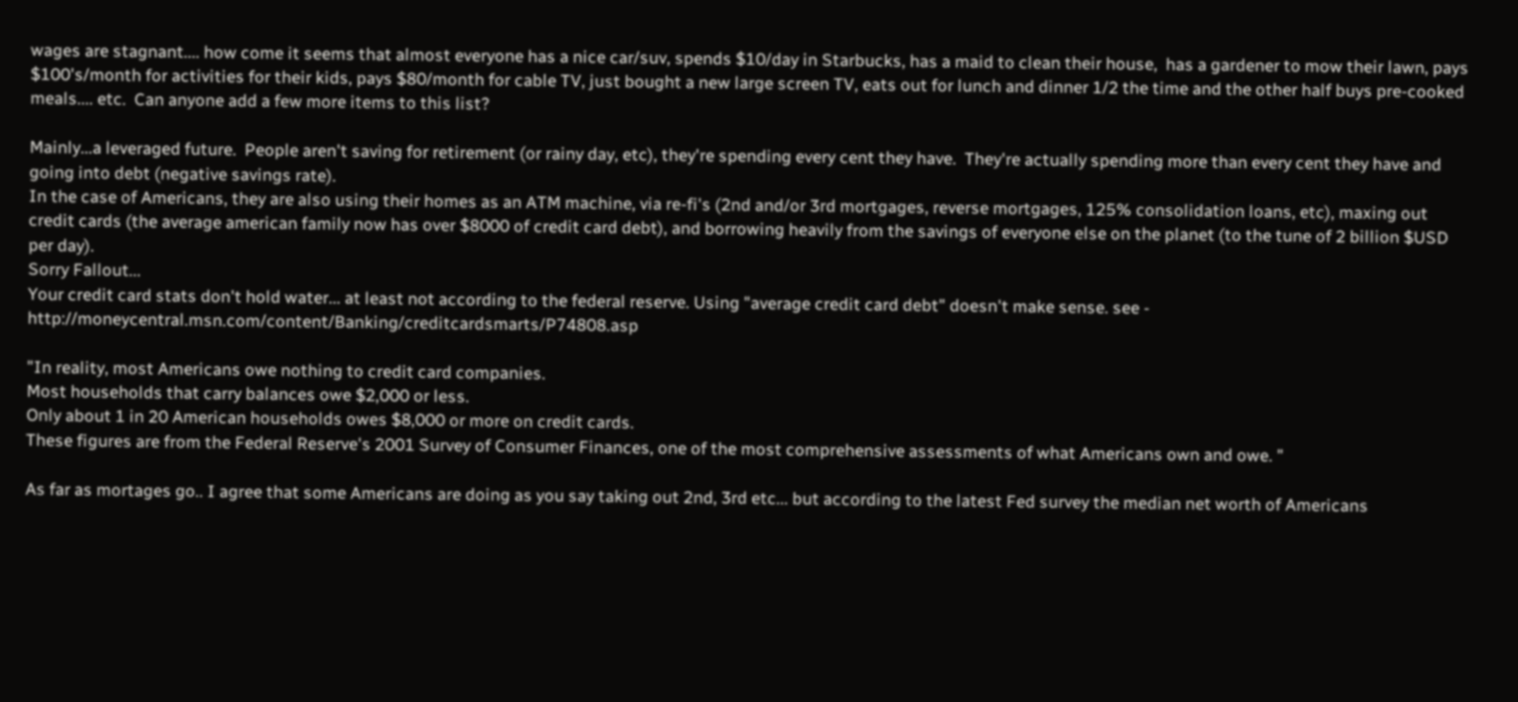wages are stagnant.... how come it seems that almost everyone has a nice car/suv, spends $10/day in Starbucks, has a maid to clean their house,  has a gardener to mow their lawn, pays $100's/month for activities for their kids, pays $80/month for cable TV, just bought a new large screen TV, eats out for lunch and dinner 1/2 the time and the other half buys pre-cooked meals.... etc.  Can anyone add a few more items to this list?

Mainly...a leveraged future.  People aren't saving for retirement (or rainy day, etc), they're spending every cent they have.  They're actually spending more than every cent they have and going into debt (negative savings rate).
In the case of Americans, they are also using their homes as an ATM machine, via re-fi's (2nd and/or 3rd mortgages, reverse mortgages, 125% consolidation loans, etc), maxing out credit cards (the average american family now has over $8000 of credit card debt), and borrowing heavily from the savings of everyone else on the planet (to the tune of 2 billion $USD per day).
Sorry Fallout...
Your credit card stats don't hold water... at least not according to the federal reserve. Using "average credit card debt" doesn't make sense. see -  http://moneycentral.msn.com/content/Banking/creditcardsmarts/P74808.asp

"In reality, most Americans owe nothing to credit card companies.
Most households that carry balances owe $2,000 or less.
Only about 1 in 20 American households owes $8,000 or more on credit cards.
These figures are from the Federal Reserve's 2001 Survey of Consumer Finances, one of the most comprehensive assessments of what Americans own and owe. "

As far as mortages go.. I agree that some Americans are doing as you say taking out 2nd, 3rd etc... but according to the latest Fed survey the median net worth of Americans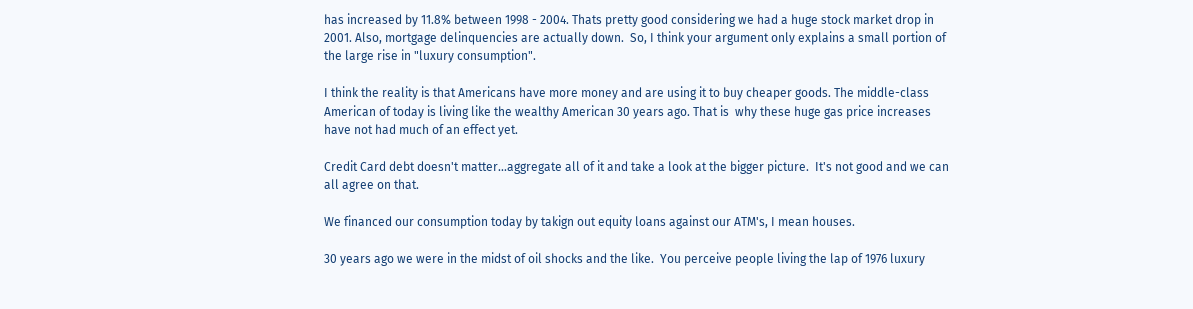has increased by 11.8% between 1998 - 2004. Thats pretty good considering we had a huge stock market drop in 2001. Also, mortgage delinquencies are actually down.  So, I think your argument only explains a small portion of the large rise in "luxury consumption".

I think the reality is that Americans have more money and are using it to buy cheaper goods. The middle-class American of today is living like the wealthy American 30 years ago. That is  why these huge gas price increases have not had much of an effect yet.

Credit Card debt doesn't matter...aggregate all of it and take a look at the bigger picture.  It's not good and we can all agree on that.

We financed our consumption today by takign out equity loans against our ATM's, I mean houses.

30 years ago we were in the midst of oil shocks and the like.  You perceive people living the lap of 1976 luxury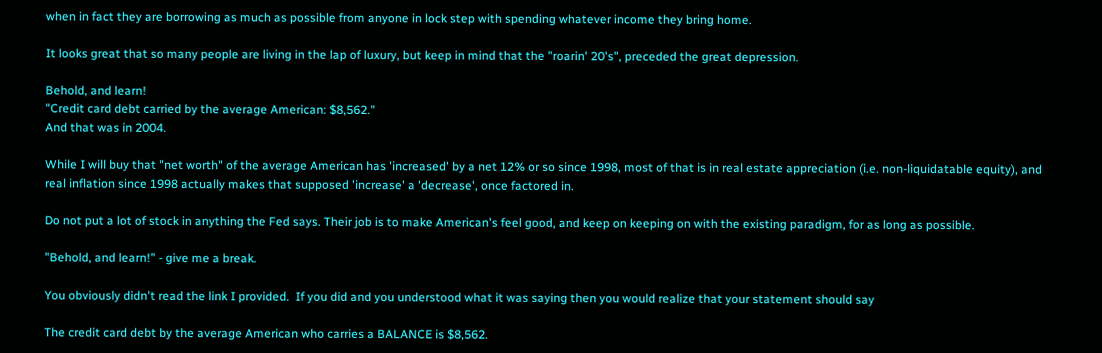when in fact they are borrowing as much as possible from anyone in lock step with spending whatever income they bring home.

It looks great that so many people are living in the lap of luxury, but keep in mind that the "roarin' 20's", preceded the great depression.

Behold, and learn!
"Credit card debt carried by the average American: $8,562."
And that was in 2004.

While I will buy that "net worth" of the average American has 'increased' by a net 12% or so since 1998, most of that is in real estate appreciation (i.e. non-liquidatable equity), and real inflation since 1998 actually makes that supposed 'increase' a 'decrease', once factored in.

Do not put a lot of stock in anything the Fed says. Their job is to make American's feel good, and keep on keeping on with the existing paradigm, for as long as possible.

"Behold, and learn!" - give me a break.

You obviously didn't read the link I provided.  If you did and you understood what it was saying then you would realize that your statement should say

The credit card debt by the average American who carries a BALANCE is $8,562.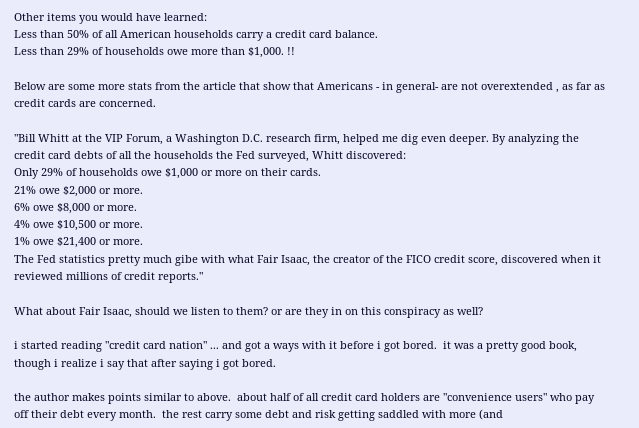Other items you would have learned:
Less than 50% of all American households carry a credit card balance.
Less than 29% of households owe more than $1,000. !!

Below are some more stats from the article that show that Americans - in general- are not overextended , as far as credit cards are concerned.

"Bill Whitt at the VIP Forum, a Washington D.C. research firm, helped me dig even deeper. By analyzing the credit card debts of all the households the Fed surveyed, Whitt discovered:
Only 29% of households owe $1,000 or more on their cards.
21% owe $2,000 or more.
6% owe $8,000 or more.
4% owe $10,500 or more.
1% owe $21,400 or more.
The Fed statistics pretty much gibe with what Fair Isaac, the creator of the FICO credit score, discovered when it reviewed millions of credit reports."

What about Fair Isaac, should we listen to them? or are they in on this conspiracy as well?

i started reading "credit card nation" ... and got a ways with it before i got bored.  it was a pretty good book, though i realize i say that after saying i got bored.

the author makes points similar to above.  about half of all credit card holders are "convenience users" who pay off their debt every month.  the rest carry some debt and risk getting saddled with more (and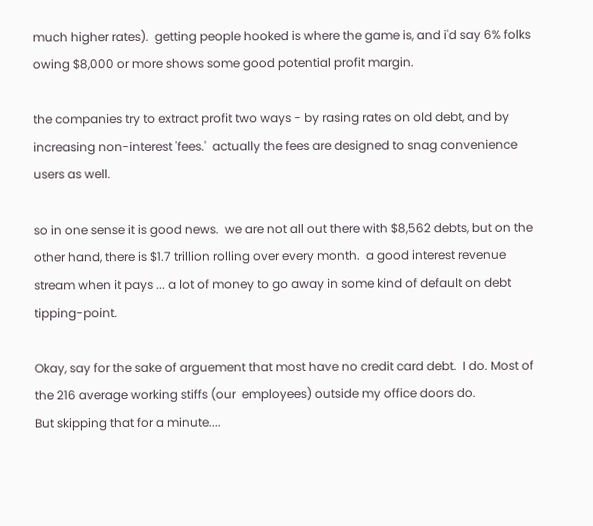much higher rates).  getting people hooked is where the game is, and i'd say 6% folks owing $8,000 or more shows some good potential profit margin.

the companies try to extract profit two ways - by rasing rates on old debt, and by increasing non-interest 'fees.'  actually the fees are designed to snag convenience users as well.

so in one sense it is good news.  we are not all out there with $8,562 debts, but on the other hand, there is $1.7 trillion rolling over every month.  a good interest revenue stream when it pays ... a lot of money to go away in some kind of default on debt tipping-point.

Okay, say for the sake of arguement that most have no credit card debt.  I do. Most of the 216 average working stiffs (our  employees) outside my office doors do.
But skipping that for a minute....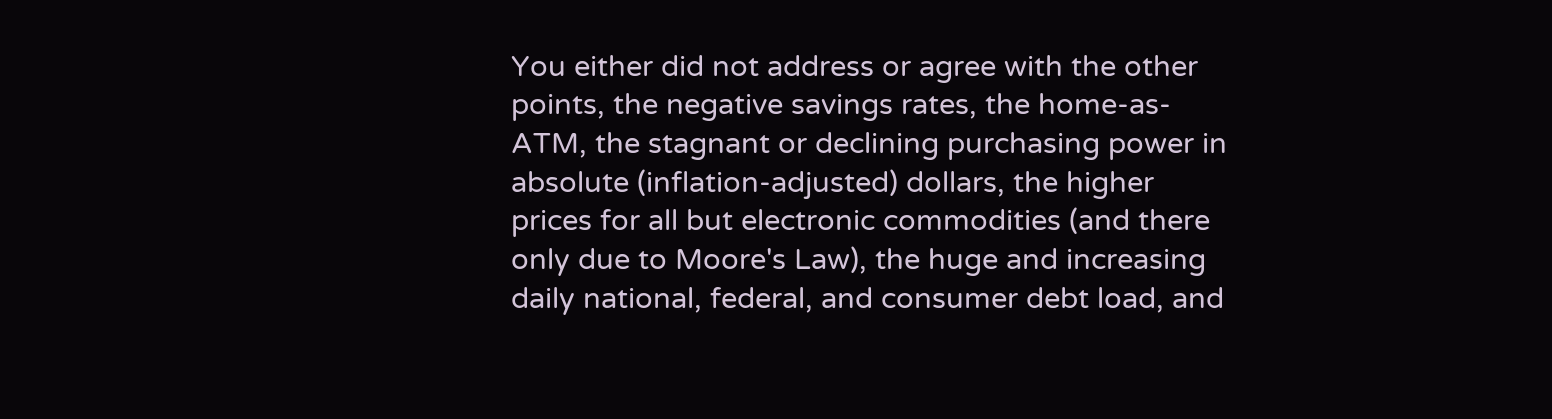You either did not address or agree with the other points, the negative savings rates, the home-as-ATM, the stagnant or declining purchasing power in absolute (inflation-adjusted) dollars, the higher prices for all but electronic commodities (and there only due to Moore's Law), the huge and increasing daily national, federal, and consumer debt load, and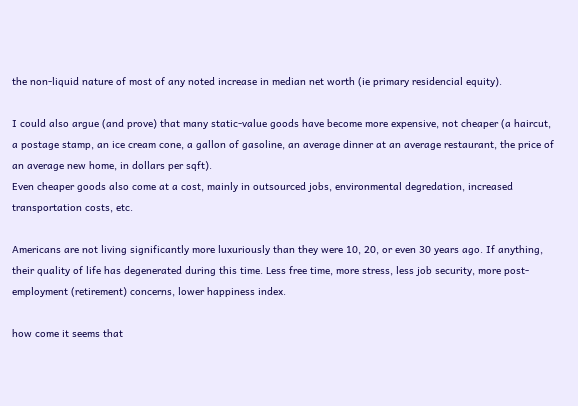the non-liquid nature of most of any noted increase in median net worth (ie primary residencial equity).

I could also argue (and prove) that many static-value goods have become more expensive, not cheaper (a haircut, a postage stamp, an ice cream cone, a gallon of gasoline, an average dinner at an average restaurant, the price of an average new home, in dollars per sqft).
Even cheaper goods also come at a cost, mainly in outsourced jobs, environmental degredation, increased transportation costs, etc.

Americans are not living significantly more luxuriously than they were 10, 20, or even 30 years ago. If anything, their quality of life has degenerated during this time. Less free time, more stress, less job security, more post-employment (retirement) concerns, lower happiness index.

how come it seems that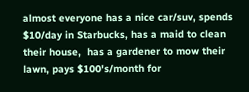almost everyone has a nice car/suv, spends $10/day in Starbucks, has a maid to clean their house,  has a gardener to mow their lawn, pays $100's/month for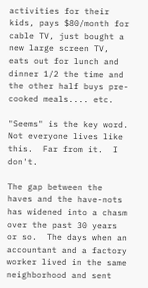activities for their kids, pays $80/month for cable TV, just bought a new large screen TV, eats out for lunch and dinner 1/2 the time and the other half buys pre-cooked meals.... etc.

"Seems" is the key word.  Not everyone lives like this.  Far from it.  I don't.

The gap between the haves and the have-nots has widened into a chasm over the past 30 years or so.  The days when an accountant and a factory worker lived in the same neighborhood and sent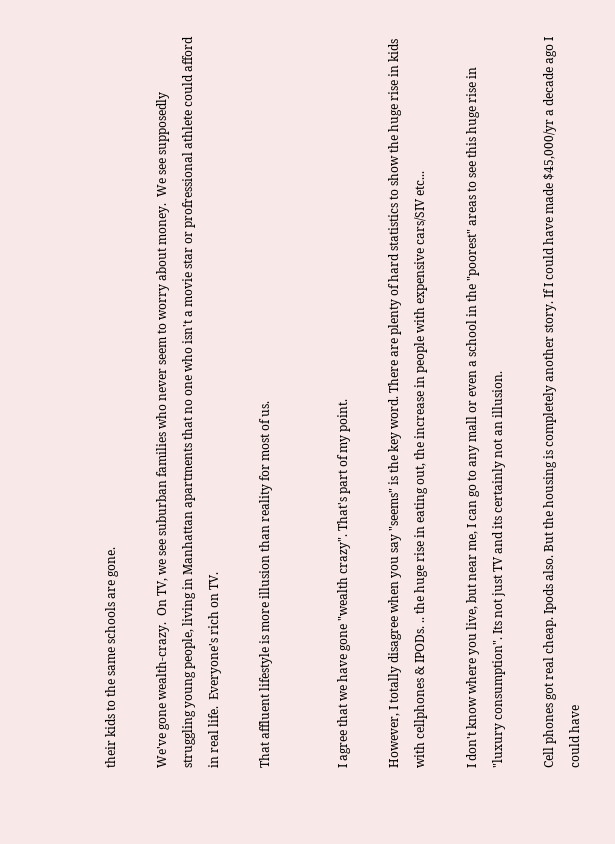their kids to the same schools are gone.

We've gone wealth-crazy.  On TV, we see suburban families who never seem to worry about money.  We see supposedly struggling young people, living in Manhattan apartments that no one who isn't a movie star or profressional athlete could afford in real life.  Everyone's rich on TV.

That affluent lifestyle is more illusion than reality for most of us.


I agree that we have gone "wealth crazy". That's part of my point.

However, I totally disagree when you say "seems" is the key word. There are plenty of hard statistics to show the huge rise in kids with cellphones & IPODs. .. the huge rise in eating out, the increase in people with expensive cars/SIV etc...

I don't know where you live, but near me, I can go to any mall or even a school in the "poorest" areas to see this huge rise in "luxury consumption". Its not just TV and its certainly not an illusion.

Cell phones got real cheap. Ipods also. But the housing is completely another story. If I could have made $45,000/yr a decade ago I could have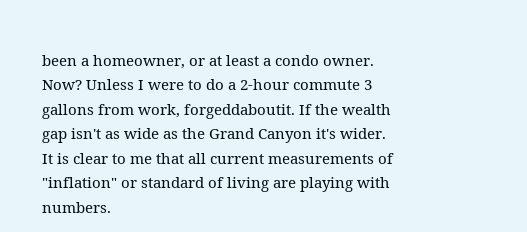been a homeowner, or at least a condo owner. Now? Unless I were to do a 2-hour commute 3 gallons from work, forgeddaboutit. If the wealth gap isn't as wide as the Grand Canyon it's wider.
It is clear to me that all current measurements of "inflation" or standard of living are playing with numbers.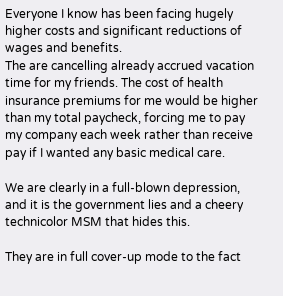Everyone I know has been facing hugely higher costs and significant reductions of wages and benefits.
The are cancelling already accrued vacation time for my friends. The cost of health insurance premiums for me would be higher than my total paycheck, forcing me to pay my company each week rather than receive pay if I wanted any basic medical care.

We are clearly in a full-blown depression, and it is the government lies and a cheery technicolor MSM that hides this.

They are in full cover-up mode to the fact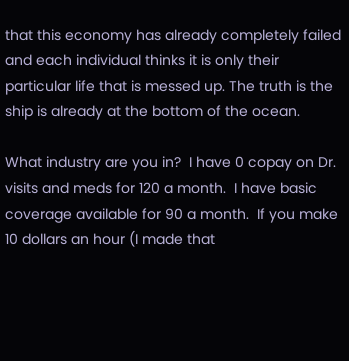that this economy has already completely failed and each individual thinks it is only their particular life that is messed up. The truth is the ship is already at the bottom of the ocean.

What industry are you in?  I have 0 copay on Dr. visits and meds for 120 a month.  I have basic coverage available for 90 a month.  If you make 10 dollars an hour (I made that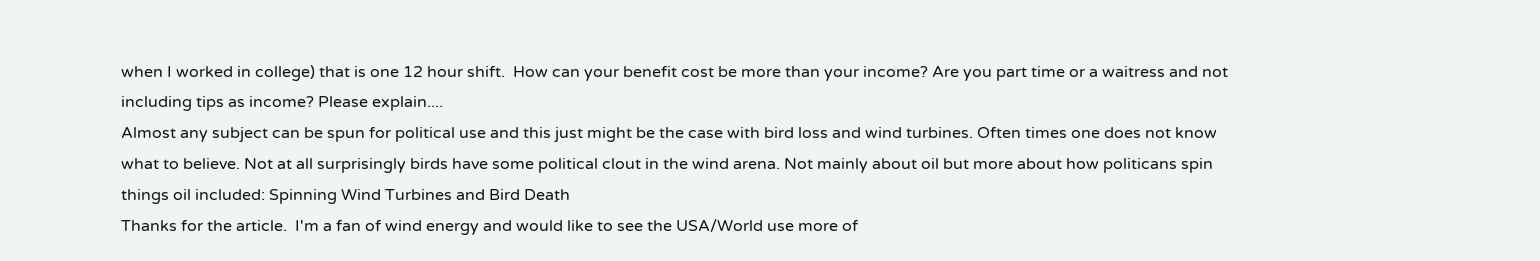when I worked in college) that is one 12 hour shift.  How can your benefit cost be more than your income? Are you part time or a waitress and not including tips as income? Please explain....
Almost any subject can be spun for political use and this just might be the case with bird loss and wind turbines. Often times one does not know what to believe. Not at all surprisingly birds have some political clout in the wind arena. Not mainly about oil but more about how politicans spin things oil included: Spinning Wind Turbines and Bird Death
Thanks for the article.  I'm a fan of wind energy and would like to see the USA/World use more of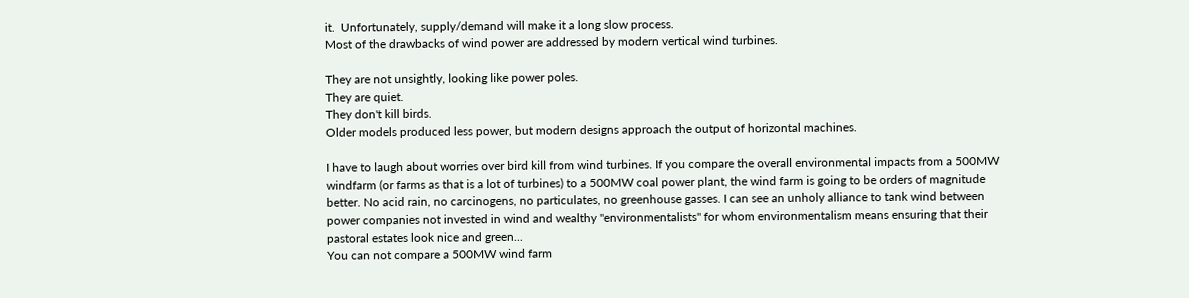it.  Unfortunately, supply/demand will make it a long slow process.
Most of the drawbacks of wind power are addressed by modern vertical wind turbines.

They are not unsightly, looking like power poles.
They are quiet.
They don't kill birds.
Older models produced less power, but modern designs approach the output of horizontal machines.

I have to laugh about worries over bird kill from wind turbines. If you compare the overall environmental impacts from a 500MW windfarm (or farms as that is a lot of turbines) to a 500MW coal power plant, the wind farm is going to be orders of magnitude better. No acid rain, no carcinogens, no particulates, no greenhouse gasses. I can see an unholy alliance to tank wind between power companies not invested in wind and wealthy "environmentalists" for whom environmentalism means ensuring that their pastoral estates look nice and green...
You can not compare a 500MW wind farm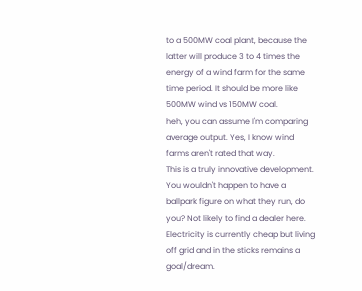to a 500MW coal plant, because the latter will produce 3 to 4 times the energy of a wind farm for the same time period. It should be more like 500MW wind vs 150MW coal.
heh, you can assume I'm comparing average output. Yes, I know wind farms aren't rated that way.
This is a truly innovative development. You wouldn't happen to have a ballpark figure on what they run, do you? Not likely to find a dealer here. Electricity is currently cheap but living off grid and in the sticks remains a goal/dream.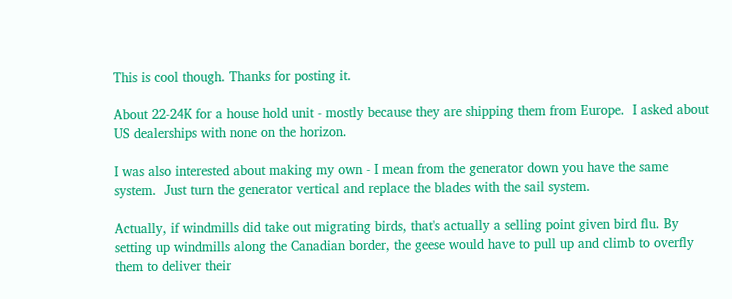This is cool though. Thanks for posting it.

About 22-24K for a house hold unit - mostly because they are shipping them from Europe.  I asked about US dealerships with none on the horizon.

I was also interested about making my own - I mean from the generator down you have the same system.  Just turn the generator vertical and replace the blades with the sail system.

Actually, if windmills did take out migrating birds, that's actually a selling point given bird flu. By setting up windmills along the Canadian border, the geese would have to pull up and climb to overfly them to deliver their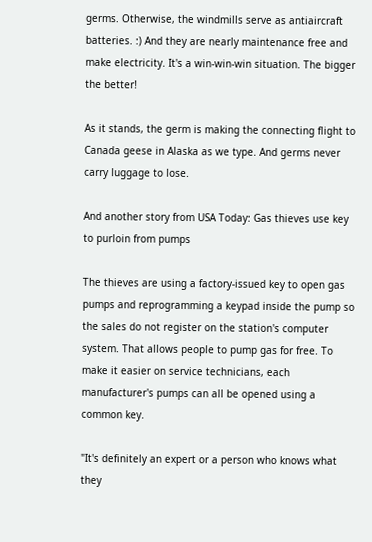germs. Otherwise, the windmills serve as antiaircraft batteries. :) And they are nearly maintenance free and make electricity. It's a win-win-win situation. The bigger the better!

As it stands, the germ is making the connecting flight to Canada geese in Alaska as we type. And germs never carry luggage to lose.

And another story from USA Today: Gas thieves use key to purloin from pumps

The thieves are using a factory-issued key to open gas pumps and reprogramming a keypad inside the pump so the sales do not register on the station's computer system. That allows people to pump gas for free. To make it easier on service technicians, each manufacturer's pumps can all be opened using a common key.

"It's definitely an expert or a person who knows what they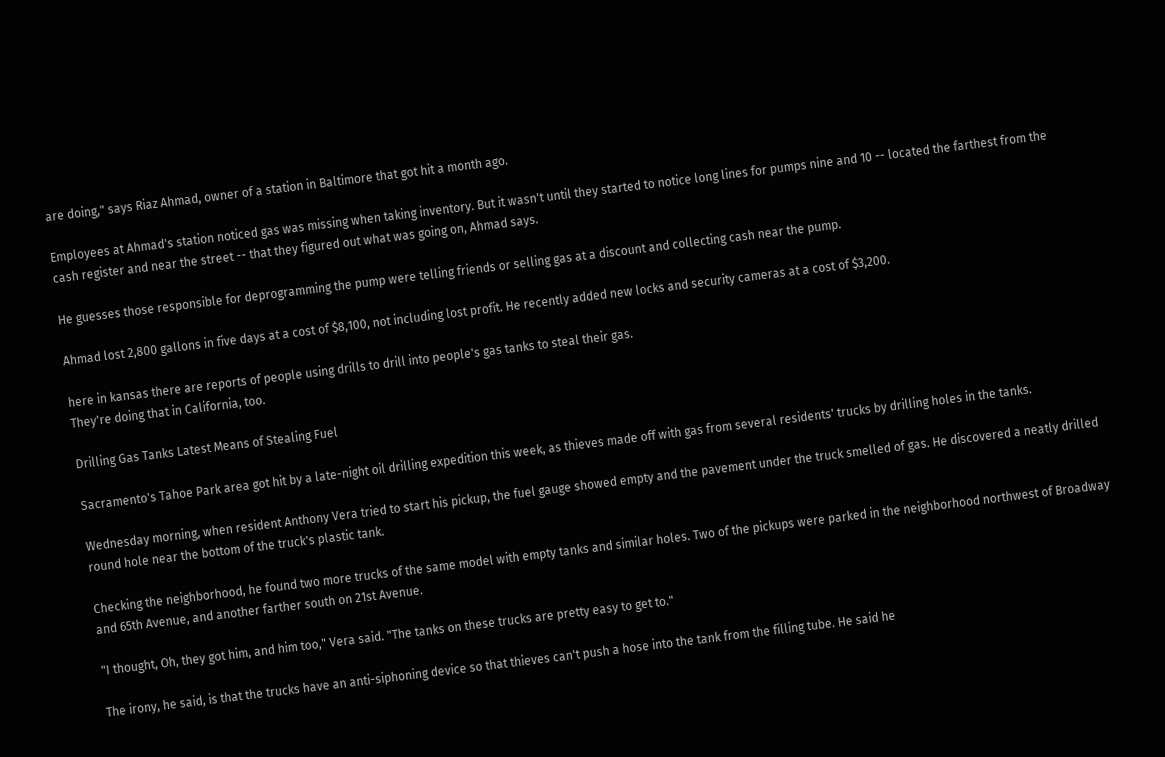are doing," says Riaz Ahmad, owner of a station in Baltimore that got hit a month ago.

Employees at Ahmad's station noticed gas was missing when taking inventory. But it wasn't until they started to notice long lines for pumps nine and 10 -- located the farthest from the cash register and near the street -- that they figured out what was going on, Ahmad says.

He guesses those responsible for deprogramming the pump were telling friends or selling gas at a discount and collecting cash near the pump.

Ahmad lost 2,800 gallons in five days at a cost of $8,100, not including lost profit. He recently added new locks and security cameras at a cost of $3,200.

here in kansas there are reports of people using drills to drill into people's gas tanks to steal their gas.
They're doing that in California, too.

Drilling Gas Tanks Latest Means of Stealing Fuel

Sacramento's Tahoe Park area got hit by a late-night oil drilling expedition this week, as thieves made off with gas from several residents' trucks by drilling holes in the tanks.

Wednesday morning, when resident Anthony Vera tried to start his pickup, the fuel gauge showed empty and the pavement under the truck smelled of gas. He discovered a neatly drilled round hole near the bottom of the truck's plastic tank.

Checking the neighborhood, he found two more trucks of the same model with empty tanks and similar holes. Two of the pickups were parked in the neighborhood northwest of Broadway and 65th Avenue, and another farther south on 21st Avenue.

"I thought, Oh, they got him, and him too," Vera said. "The tanks on these trucks are pretty easy to get to."

The irony, he said, is that the trucks have an anti-siphoning device so that thieves can't push a hose into the tank from the filling tube. He said he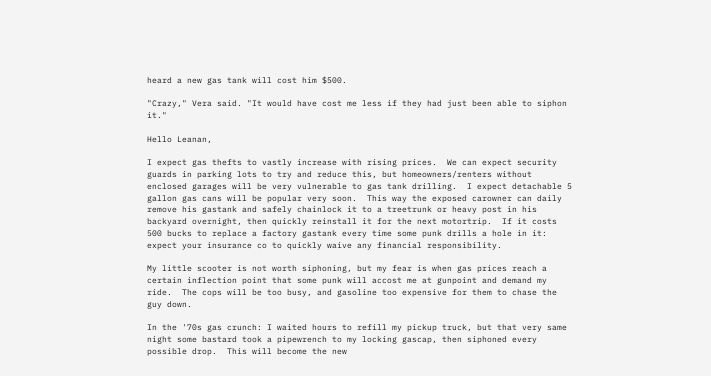heard a new gas tank will cost him $500.

"Crazy," Vera said. "It would have cost me less if they had just been able to siphon it."

Hello Leanan,

I expect gas thefts to vastly increase with rising prices.  We can expect security guards in parking lots to try and reduce this, but homeowners/renters without enclosed garages will be very vulnerable to gas tank drilling.  I expect detachable 5 gallon gas cans will be popular very soon.  This way the exposed carowner can daily remove his gastank and safely chainlock it to a treetrunk or heavy post in his backyard overnight, then quickly reinstall it for the next motortrip.  If it costs 500 bucks to replace a factory gastank every time some punk drills a hole in it: expect your insurance co to quickly waive any financial responsibility.

My little scooter is not worth siphoning, but my fear is when gas prices reach a certain inflection point that some punk will accost me at gunpoint and demand my ride.  The cops will be too busy, and gasoline too expensive for them to chase the guy down.

In the '70s gas crunch: I waited hours to refill my pickup truck, but that very same night some bastard took a pipewrench to my locking gascap, then siphoned every possible drop.  This will become the new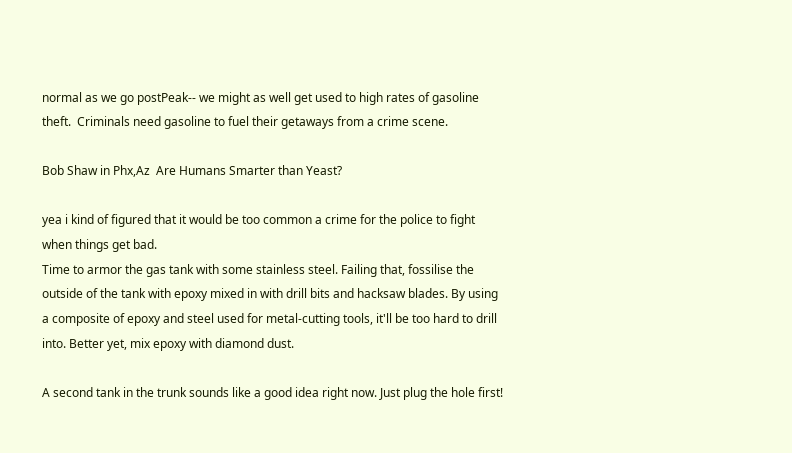normal as we go postPeak-- we might as well get used to high rates of gasoline theft.  Criminals need gasoline to fuel their getaways from a crime scene.

Bob Shaw in Phx,Az  Are Humans Smarter than Yeast?

yea i kind of figured that it would be too common a crime for the police to fight when things get bad.
Time to armor the gas tank with some stainless steel. Failing that, fossilise the outside of the tank with epoxy mixed in with drill bits and hacksaw blades. By using a composite of epoxy and steel used for metal-cutting tools, it'll be too hard to drill into. Better yet, mix epoxy with diamond dust.

A second tank in the trunk sounds like a good idea right now. Just plug the hole first!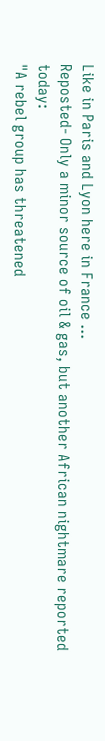Like in Paris and Lyon here in France ...
Reposted- Only a minor source of oil & gas, but another African nightmare reported today:
"A rebel group has threatened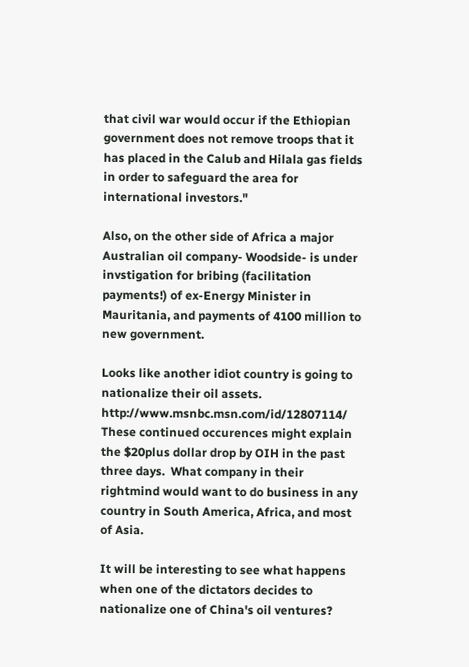that civil war would occur if the Ethiopian government does not remove troops that it has placed in the Calub and Hilala gas fields in order to safeguard the area for international investors."

Also, on the other side of Africa a major Australian oil company- Woodside- is under invstigation for bribing (facilitation payments!) of ex-Energy Minister in Mauritania, and payments of 4100 million to new government.

Looks like another idiot country is going to nationalize their oil assets.  http://www.msnbc.msn.com/id/12807114/  These continued occurences might explain the $20plus dollar drop by OIH in the past three days.  What company in their rightmind would want to do business in any country in South America, Africa, and most of Asia.

It will be interesting to see what happens when one of the dictators decides to nationalize one of China's oil ventures?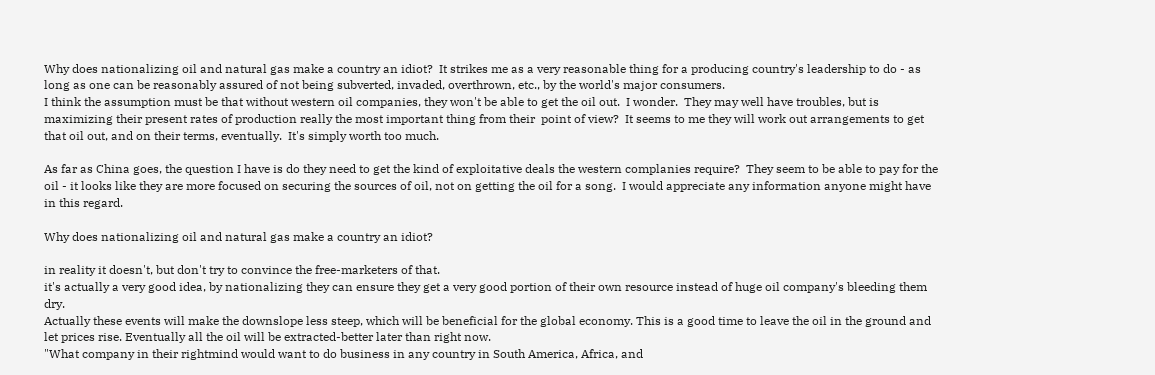Why does nationalizing oil and natural gas make a country an idiot?  It strikes me as a very reasonable thing for a producing country's leadership to do - as long as one can be reasonably assured of not being subverted, invaded, overthrown, etc., by the world's major consumers.
I think the assumption must be that without western oil companies, they won't be able to get the oil out.  I wonder.  They may well have troubles, but is maximizing their present rates of production really the most important thing from their  point of view?  It seems to me they will work out arrangements to get that oil out, and on their terms, eventually.  It's simply worth too much.

As far as China goes, the question I have is do they need to get the kind of exploitative deals the western complanies require?  They seem to be able to pay for the oil - it looks like they are more focused on securing the sources of oil, not on getting the oil for a song.  I would appreciate any information anyone might have in this regard.

Why does nationalizing oil and natural gas make a country an idiot?

in reality it doesn't, but don't try to convince the free-marketers of that.
it's actually a very good idea, by nationalizing they can ensure they get a very good portion of their own resource instead of huge oil company's bleeding them dry.
Actually these events will make the downslope less steep, which will be beneficial for the global economy. This is a good time to leave the oil in the ground and let prices rise. Eventually all the oil will be extracted-better later than right now.
"What company in their rightmind would want to do business in any country in South America, Africa, and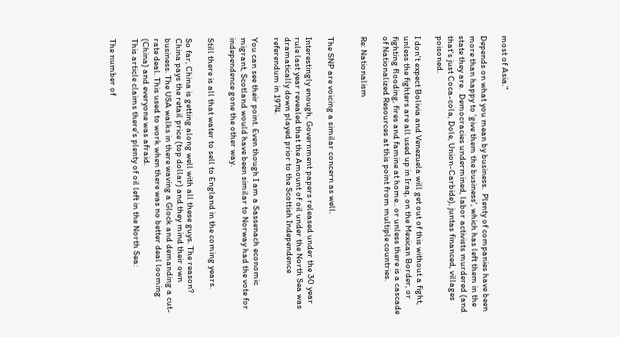most of Asia."

Depends on what you mean by business.  Plenty of companies have been more than happy to 'give them the business', which has left them in the state they are.  Democracies undermined, labor activists murdered (and that's just Coca-cola, Dole, Union-Carbide), juntas financed, villages poisoned.

I don't expect Bolivia and Venezuela will get out of this without a fight, unless the fighters are all used up in Iraq, on the Mexican Border, or fighting flooding, fires and famine at home.. or unless there is a cascade of Nationalized Resources at this point from multiple countries.

Re: Nationalism


The SNP are voicing a similar concern as well.

Interestingly enough, Government papers released under the 30 year rule last year revealed that the Amount of oil under the North Sea was dramatically down played prior to the Scottish Independence referendum in 1974.

You can see their point. Even though I am a Sassenach economic migrant, Scotland would have been similar to Norway had the vote for independence gone the other way.

Still there is all that water to sell to England in the coming years.

So far, China is getting along well with all these guys. The reason? China pays the retail price (top dollar) and they mind their own business. The USA walks in there waving a Glock and demanding a cut-rate deal. This used to work when there was no better deal looming (China) and everyone was afraid.
This article claims there's plenty of oil left in the North Sea:

The number of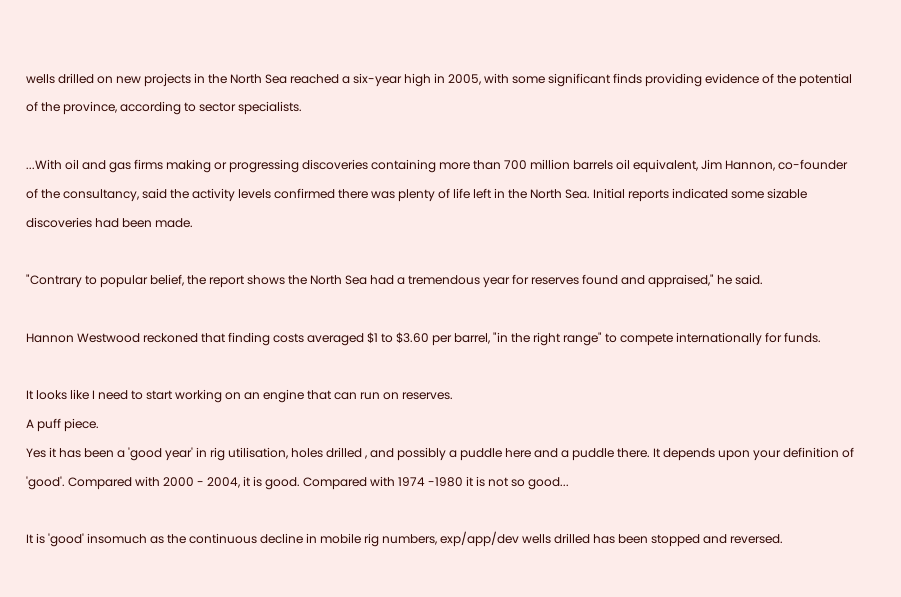wells drilled on new projects in the North Sea reached a six-year high in 2005, with some significant finds providing evidence of the potential of the province, according to sector specialists.

...With oil and gas firms making or progressing discoveries containing more than 700 million barrels oil equivalent, Jim Hannon, co-founder of the consultancy, said the activity levels confirmed there was plenty of life left in the North Sea. Initial reports indicated some sizable discoveries had been made.

"Contrary to popular belief, the report shows the North Sea had a tremendous year for reserves found and appraised," he said.

Hannon Westwood reckoned that finding costs averaged $1 to $3.60 per barrel, "in the right range" to compete internationally for funds.

It looks like I need to start working on an engine that can run on reserves.
A puff piece.
Yes it has been a 'good year' in rig utilisation, holes drilled , and possibly a puddle here and a puddle there. It depends upon your definition of 'good'. Compared with 2000 - 2004, it is good. Compared with 1974 -1980 it is not so good...

It is 'good' insomuch as the continuous decline in mobile rig numbers, exp/app/dev wells drilled has been stopped and reversed.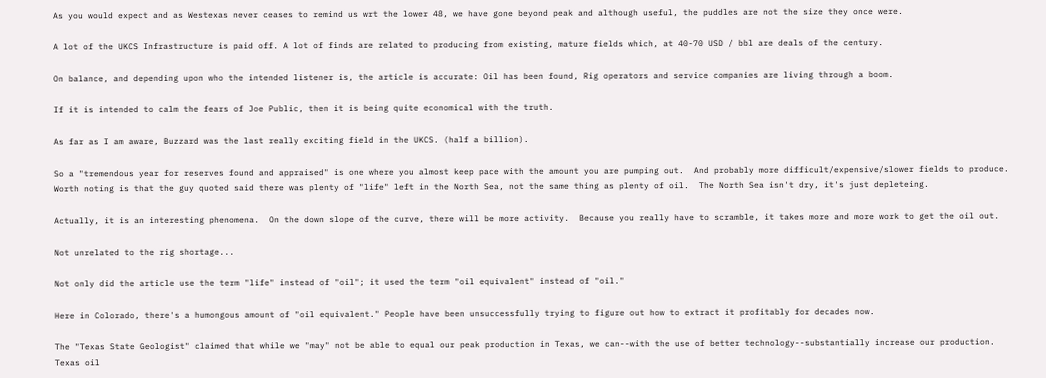As you would expect and as Westexas never ceases to remind us wrt the lower 48, we have gone beyond peak and although useful, the puddles are not the size they once were.

A lot of the UKCS Infrastructure is paid off. A lot of finds are related to producing from existing, mature fields which, at 40-70 USD / bbl are deals of the century.

On balance, and depending upon who the intended listener is, the article is accurate: Oil has been found, Rig operators and service companies are living through a boom.

If it is intended to calm the fears of Joe Public, then it is being quite economical with the truth.

As far as I am aware, Buzzard was the last really exciting field in the UKCS. (half a billion).

So a "tremendous year for reserves found and appraised" is one where you almost keep pace with the amount you are pumping out.  And probably more difficult/expensive/slower fields to produce.
Worth noting is that the guy quoted said there was plenty of "life" left in the North Sea, not the same thing as plenty of oil.  The North Sea isn't dry, it's just depleteing.

Actually, it is an interesting phenomena.  On the down slope of the curve, there will be more activity.  Because you really have to scramble, it takes more and more work to get the oil out.

Not unrelated to the rig shortage...

Not only did the article use the term "life" instead of "oil"; it used the term "oil equivalent" instead of "oil."

Here in Colorado, there's a humongous amount of "oil equivalent." People have been unsuccessfully trying to figure out how to extract it profitably for decades now.

The "Texas State Geologist" claimed that while we "may" not be able to equal our peak production in Texas, we can--with the use of better technology--substantially increase our production.  Texas oil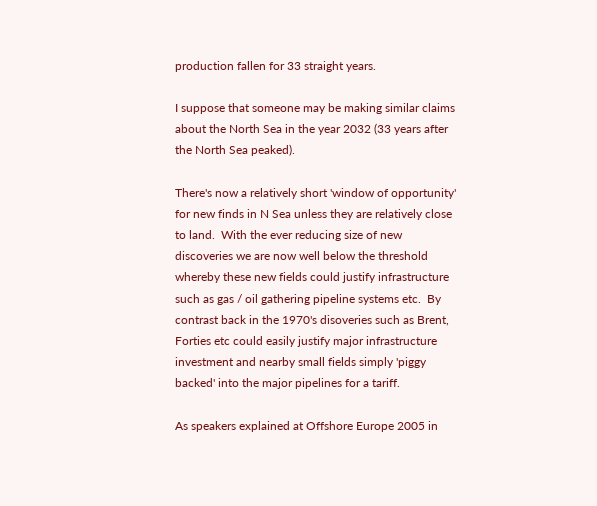production fallen for 33 straight years.

I suppose that someone may be making similar claims about the North Sea in the year 2032 (33 years after the North Sea peaked).

There's now a relatively short 'window of opportunity' for new finds in N Sea unless they are relatively close to land.  With the ever reducing size of new discoveries we are now well below the threshold whereby these new fields could justify infrastructure such as gas / oil gathering pipeline systems etc.  By contrast back in the 1970's disoveries such as Brent, Forties etc could easily justify major infrastructure investment and nearby small fields simply 'piggy backed' into the major pipelines for a tariff.

As speakers explained at Offshore Europe 2005 in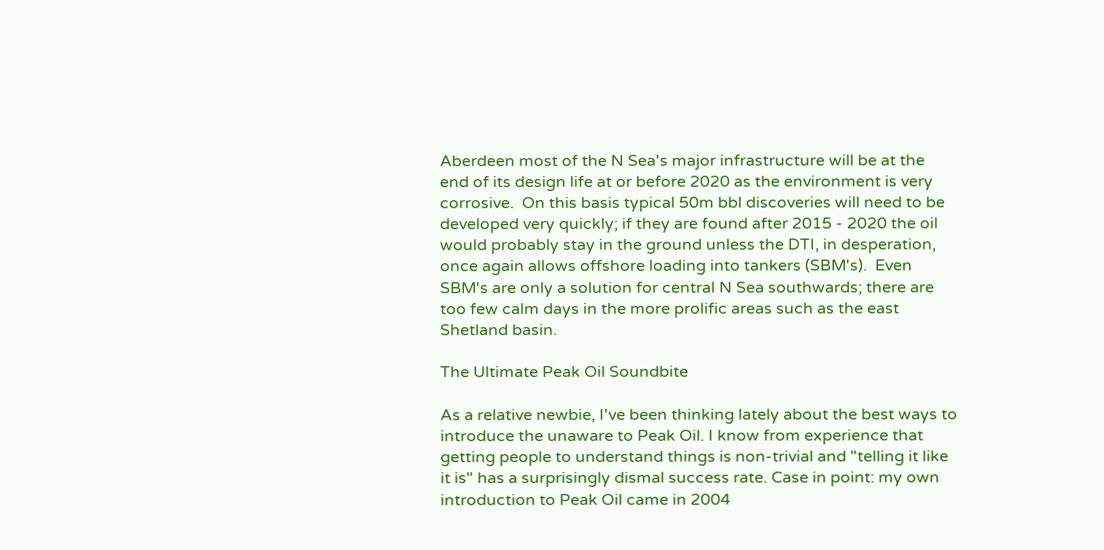Aberdeen most of the N Sea's major infrastructure will be at the end of its design life at or before 2020 as the environment is very corrosive.  On this basis typical 50m bbl discoveries will need to be developed very quickly; if they are found after 2015 - 2020 the oil would probably stay in the ground unless the DTI, in desperation, once again allows offshore loading into tankers (SBM's).  Even SBM's are only a solution for central N Sea southwards; there are too few calm days in the more prolific areas such as the east Shetland basin.

The Ultimate Peak Oil Soundbite

As a relative newbie, I've been thinking lately about the best ways to introduce the unaware to Peak Oil. I know from experience that getting people to understand things is non-trivial and "telling it like it is" has a surprisingly dismal success rate. Case in point: my own introduction to Peak Oil came in 2004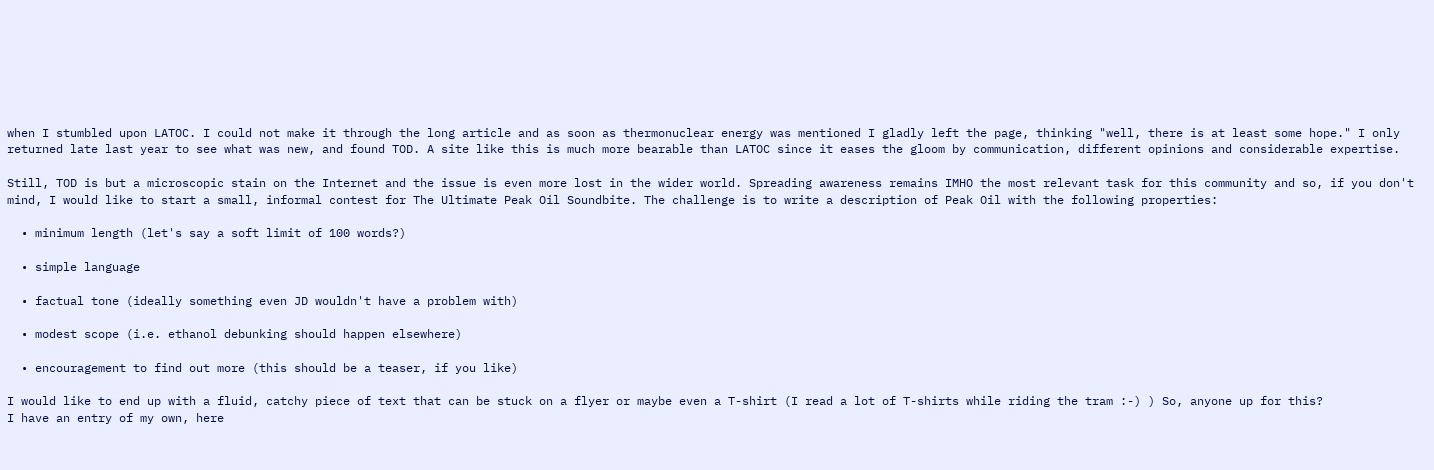when I stumbled upon LATOC. I could not make it through the long article and as soon as thermonuclear energy was mentioned I gladly left the page, thinking "well, there is at least some hope." I only returned late last year to see what was new, and found TOD. A site like this is much more bearable than LATOC since it eases the gloom by communication, different opinions and considerable expertise.

Still, TOD is but a microscopic stain on the Internet and the issue is even more lost in the wider world. Spreading awareness remains IMHO the most relevant task for this community and so, if you don't mind, I would like to start a small, informal contest for The Ultimate Peak Oil Soundbite. The challenge is to write a description of Peak Oil with the following properties:

  • minimum length (let's say a soft limit of 100 words?)

  • simple language

  • factual tone (ideally something even JD wouldn't have a problem with)

  • modest scope (i.e. ethanol debunking should happen elsewhere)

  • encouragement to find out more (this should be a teaser, if you like)

I would like to end up with a fluid, catchy piece of text that can be stuck on a flyer or maybe even a T-shirt (I read a lot of T-shirts while riding the tram :-) ) So, anyone up for this?
I have an entry of my own, here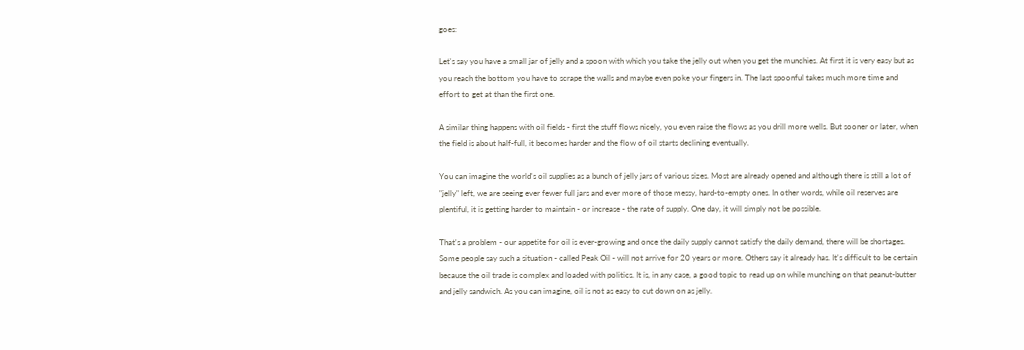goes:

Let's say you have a small jar of jelly and a spoon with which you take the jelly out when you get the munchies. At first it is very easy but as you reach the bottom you have to scrape the walls and maybe even poke your fingers in. The last spoonful takes much more time and effort to get at than the first one.

A similar thing happens with oil fields - first the stuff flows nicely, you even raise the flows as you drill more wells. But sooner or later, when the field is about half-full, it becomes harder and the flow of oil starts declining eventually.

You can imagine the world's oil supplies as a bunch of jelly jars of various sizes. Most are already opened and although there is still a lot of "jelly" left, we are seeing ever fewer full jars and ever more of those messy, hard-to-empty ones. In other words, while oil reserves are plentiful, it is getting harder to maintain - or increase - the rate of supply. One day, it will simply not be possible.

That's a problem - our appetite for oil is ever-growing and once the daily supply cannot satisfy the daily demand, there will be shortages. Some people say such a situation - called Peak Oil - will not arrive for 20 years or more. Others say it already has. It's difficult to be certain because the oil trade is complex and loaded with politics. It is, in any case, a good topic to read up on while munching on that peanut-butter and jelly sandwich. As you can imagine, oil is not as easy to cut down on as jelly.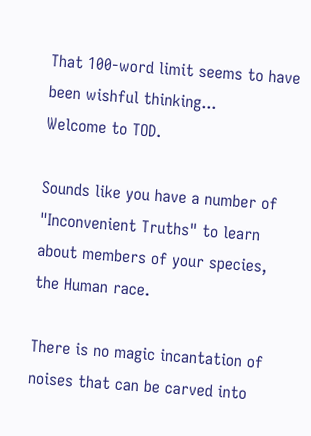That 100-word limit seems to have been wishful thinking...
Welcome to TOD.

Sounds like you have a number of "Inconvenient Truths" to learn about members of your species, the Human race.

There is no magic incantation of noises that can be carved into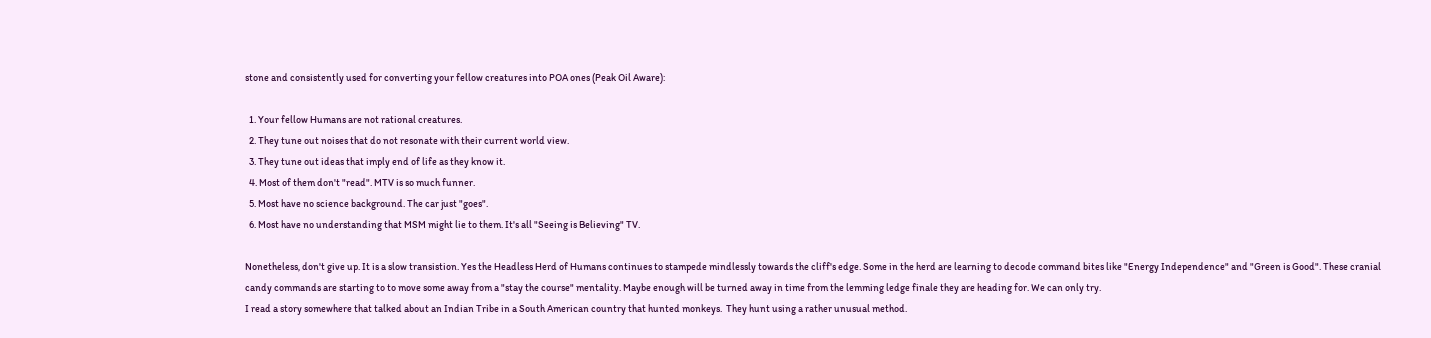stone and consistently used for converting your fellow creatures into POA ones (Peak Oil Aware):

  1. Your fellow Humans are not rational creatures.
  2. They tune out noises that do not resonate with their current world view.
  3. They tune out ideas that imply end of life as they know it.
  4. Most of them don't "read". MTV is so much funner.
  5. Most have no science background. The car just "goes".
  6. Most have no understanding that MSM might lie to them. It's all "Seeing is Believing" TV.

Nonetheless, don't give up. It is a slow transistion. Yes the Headless Herd of Humans continues to stampede mindlessly towards the cliff's edge. Some in the herd are learning to decode command bites like "Energy Independence" and "Green is Good". These cranial candy commands are starting to to move some away from a "stay the course" mentality. Maybe enough will be turned away in time from the lemming ledge finale they are heading for. We can only try.
I read a story somewhere that talked about an Indian Tribe in a South American country that hunted monkeys.  They hunt using a rather unusual method.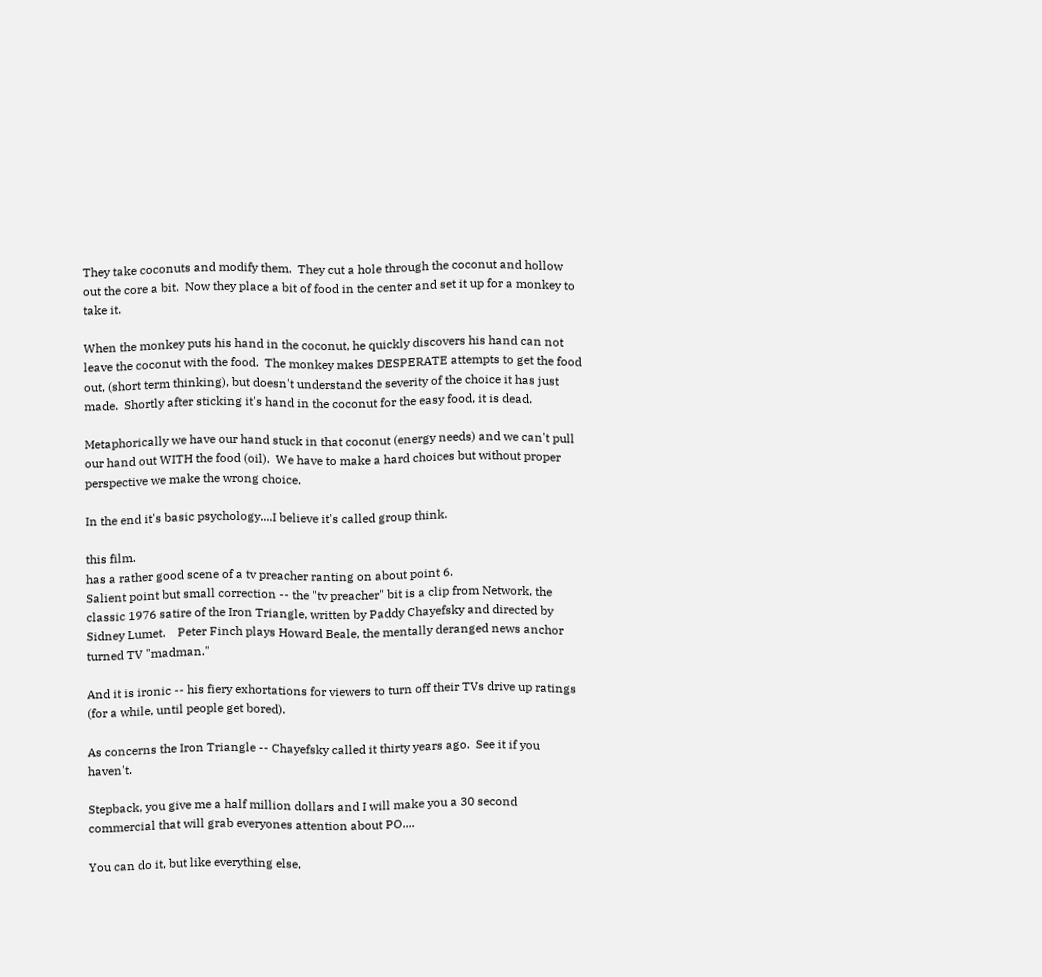They take coconuts and modify them.  They cut a hole through the coconut and hollow out the core a bit.  Now they place a bit of food in the center and set it up for a monkey to take it.

When the monkey puts his hand in the coconut, he quickly discovers his hand can not leave the coconut with the food.  The monkey makes DESPERATE attempts to get the food out, (short term thinking), but doesn't understand the severity of the choice it has just made.  Shortly after sticking it's hand in the coconut for the easy food, it is dead.

Metaphorically we have our hand stuck in that coconut (energy needs) and we can't pull our hand out WITH the food (oil).  We have to make a hard choices but without proper perspective we make the wrong choice.

In the end it's basic psychology....I believe it's called group think.

this film.
has a rather good scene of a tv preacher ranting on about point 6.
Salient point but small correction -- the "tv preacher" bit is a clip from Network, the classic 1976 satire of the Iron Triangle, written by Paddy Chayefsky and directed by Sidney Lumet.    Peter Finch plays Howard Beale, the mentally deranged news anchor turned TV "madman."

And it is ironic -- his fiery exhortations for viewers to turn off their TVs drive up ratings (for a while, until people get bored).

As concerns the Iron Triangle -- Chayefsky called it thirty years ago.  See it if you haven't.

Stepback, you give me a half million dollars and I will make you a 30 second commercial that will grab everyones attention about PO....

You can do it, but like everything else,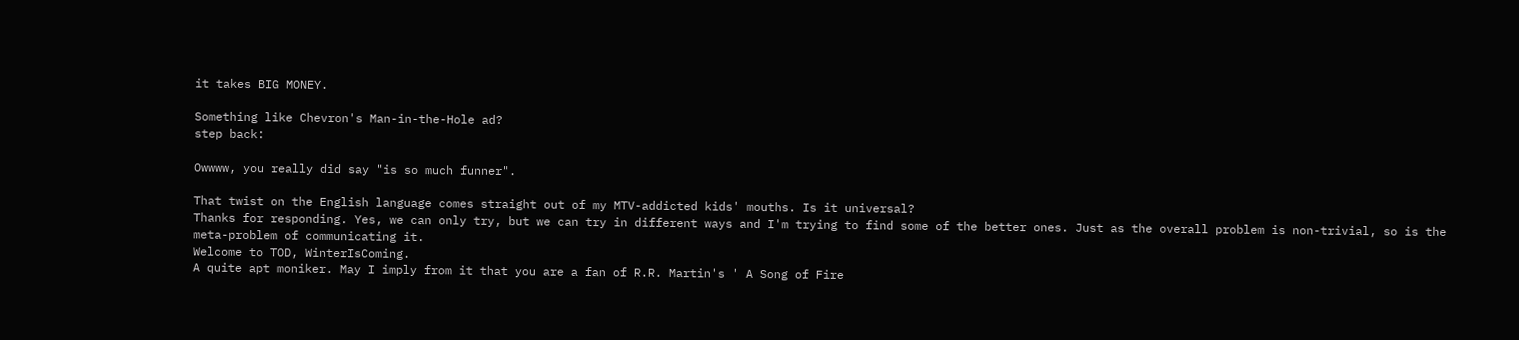it takes BIG MONEY.

Something like Chevron's Man-in-the-Hole ad?
step back:

Owwww, you really did say "is so much funner".

That twist on the English language comes straight out of my MTV-addicted kids' mouths. Is it universal?
Thanks for responding. Yes, we can only try, but we can try in different ways and I'm trying to find some of the better ones. Just as the overall problem is non-trivial, so is the meta-problem of communicating it.
Welcome to TOD, WinterIsComing.
A quite apt moniker. May I imply from it that you are a fan of R.R. Martin's ' A Song of Fire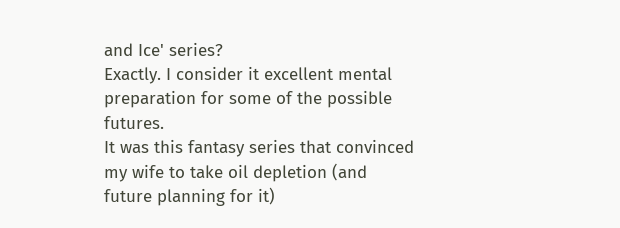and Ice' series?
Exactly. I consider it excellent mental preparation for some of the possible futures.
It was this fantasy series that convinced my wife to take oil depletion (and future planning for it)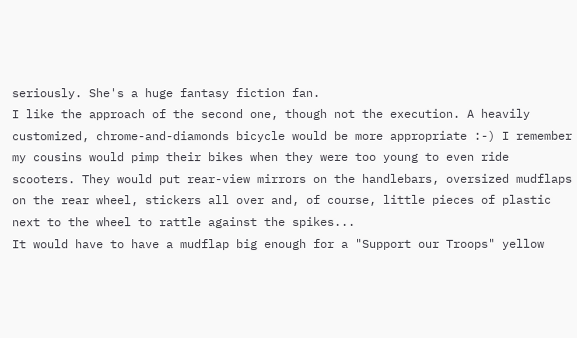seriously. She's a huge fantasy fiction fan.
I like the approach of the second one, though not the execution. A heavily customized, chrome-and-diamonds bicycle would be more appropriate :-) I remember my cousins would pimp their bikes when they were too young to even ride scooters. They would put rear-view mirrors on the handlebars, oversized mudflaps on the rear wheel, stickers all over and, of course, little pieces of plastic next to the wheel to rattle against the spikes...
It would have to have a mudflap big enough for a "Support our Troops" yellow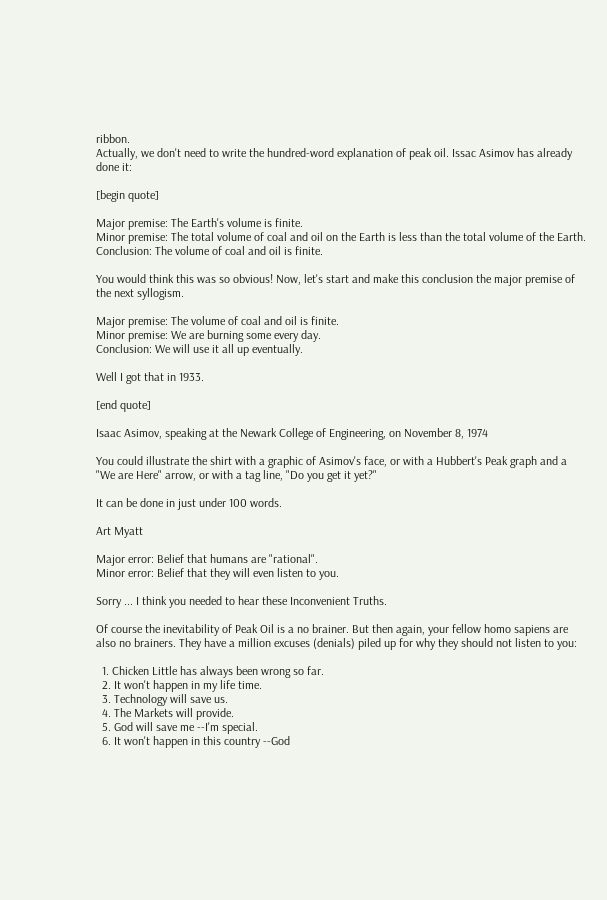ribbon.
Actually, we don't need to write the hundred-word explanation of peak oil. Issac Asimov has already done it:

[begin quote]

Major premise: The Earth's volume is finite.
Minor premise: The total volume of coal and oil on the Earth is less than the total volume of the Earth.
Conclusion: The volume of coal and oil is finite.

You would think this was so obvious! Now, let's start and make this conclusion the major premise of the next syllogism.

Major premise: The volume of coal and oil is finite.
Minor premise: We are burning some every day.
Conclusion: We will use it all up eventually.

Well I got that in 1933.

[end quote]

Isaac Asimov, speaking at the Newark College of Engineering, on November 8, 1974

You could illustrate the shirt with a graphic of Asimov's face, or with a Hubbert's Peak graph and a "We are Here" arrow, or with a tag line, "Do you get it yet?"

It can be done in just under 100 words.

Art Myatt

Major error: Belief that humans are "rational".
Minor error: Belief that they will even listen to you.

Sorry ... I think you needed to hear these Inconvenient Truths.

Of course the inevitability of Peak Oil is a no brainer. But then again, your fellow homo sapiens are also no brainers. They have a million excuses (denials) piled up for why they should not listen to you:

  1. Chicken Little has always been wrong so far.
  2. It won't happen in my life time.
  3. Technology will save us.
  4. The Markets will provide.
  5. God will save me --I'm special.
  6. It won't happen in this country --God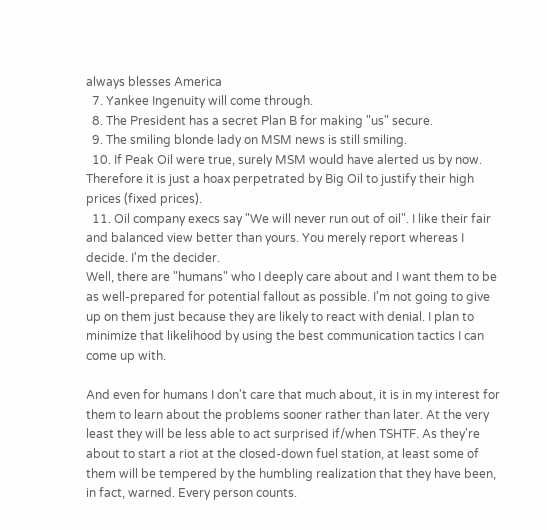always blesses America
  7. Yankee Ingenuity will come through.
  8. The President has a secret Plan B for making "us" secure.
  9. The smiling blonde lady on MSM news is still smiling.
  10. If Peak Oil were true, surely MSM would have alerted us by now. Therefore it is just a hoax perpetrated by Big Oil to justify their high prices (fixed prices).
  11. Oil company execs say "We will never run out of oil". I like their fair and balanced view better than yours. You merely report whereas I decide. I'm the decider.
Well, there are "humans" who I deeply care about and I want them to be as well-prepared for potential fallout as possible. I'm not going to give up on them just because they are likely to react with denial. I plan to minimize that likelihood by using the best communication tactics I can come up with.

And even for humans I don't care that much about, it is in my interest for them to learn about the problems sooner rather than later. At the very least they will be less able to act surprised if/when TSHTF. As they're about to start a riot at the closed-down fuel station, at least some of them will be tempered by the humbling realization that they have been, in fact, warned. Every person counts.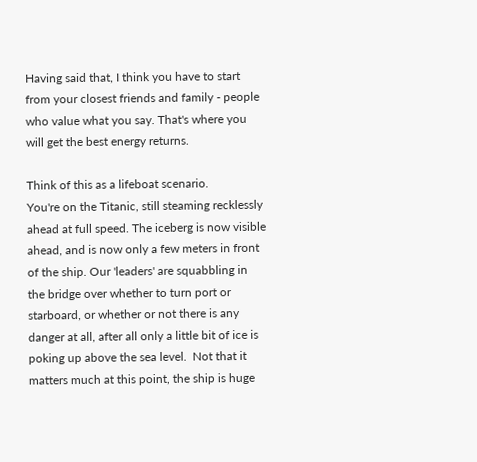Having said that, I think you have to start from your closest friends and family - people who value what you say. That's where you will get the best energy returns.

Think of this as a lifeboat scenario.
You're on the Titanic, still steaming recklessly ahead at full speed. The iceberg is now visible ahead, and is now only a few meters in front of the ship. Our 'leaders' are squabbling in the bridge over whether to turn port or starboard, or whether or not there is any danger at all, after all only a little bit of ice is poking up above the sea level.  Not that it matters much at this point, the ship is huge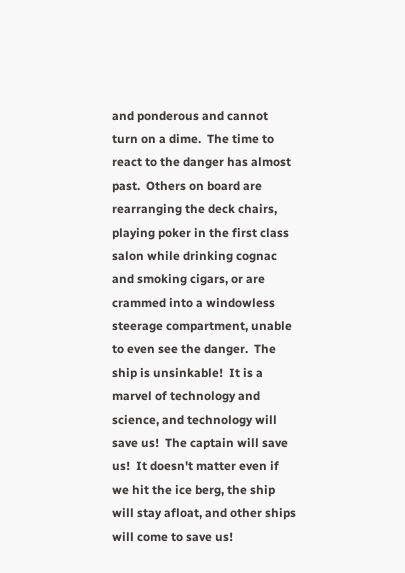and ponderous and cannot turn on a dime.  The time to react to the danger has almost past.  Others on board are rearranging the deck chairs, playing poker in the first class salon while drinking cognac and smoking cigars, or are crammed into a windowless steerage compartment, unable to even see the danger.  The ship is unsinkable!  It is a marvel of technology and science, and technology will save us!  The captain will save us!  It doesn't matter even if we hit the ice berg, the ship will stay afloat, and other ships will come to save us!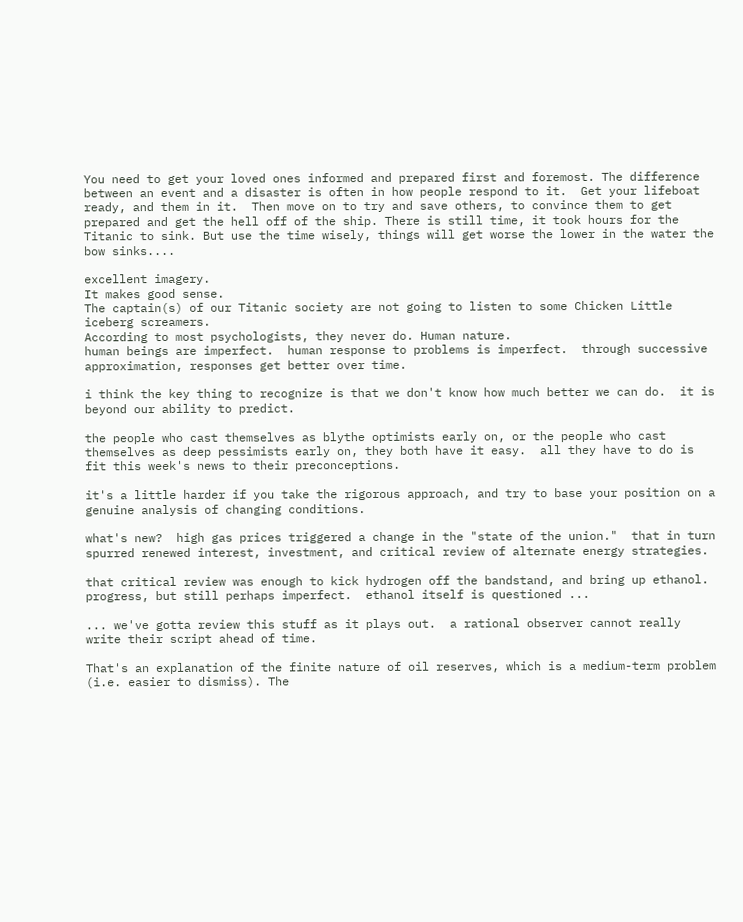You need to get your loved ones informed and prepared first and foremost. The difference between an event and a disaster is often in how people respond to it.  Get your lifeboat ready, and them in it.  Then move on to try and save others, to convince them to get prepared and get the hell off of the ship. There is still time, it took hours for the Titanic to sink. But use the time wisely, things will get worse the lower in the water the bow sinks....

excellent imagery.
It makes good sense.
The captain(s) of our Titanic society are not going to listen to some Chicken Little iceberg screamers.
According to most psychologists, they never do. Human nature.
human beings are imperfect.  human response to problems is imperfect.  through successive approximation, responses get better over time.

i think the key thing to recognize is that we don't know how much better we can do.  it is beyond our ability to predict.

the people who cast themselves as blythe optimists early on, or the people who cast themselves as deep pessimists early on, they both have it easy.  all they have to do is fit this week's news to their preconceptions.

it's a little harder if you take the rigorous approach, and try to base your position on a genuine analysis of changing conditions.

what's new?  high gas prices triggered a change in the "state of the union."  that in turn spurred renewed interest, investment, and critical review of alternate energy strategies.

that critical review was enough to kick hydrogen off the bandstand, and bring up ethanol.  progress, but still perhaps imperfect.  ethanol itself is questioned ...

... we've gotta review this stuff as it plays out.  a rational observer cannot really write their script ahead of time.

That's an explanation of the finite nature of oil reserves, which is a medium-term problem (i.e. easier to dismiss). The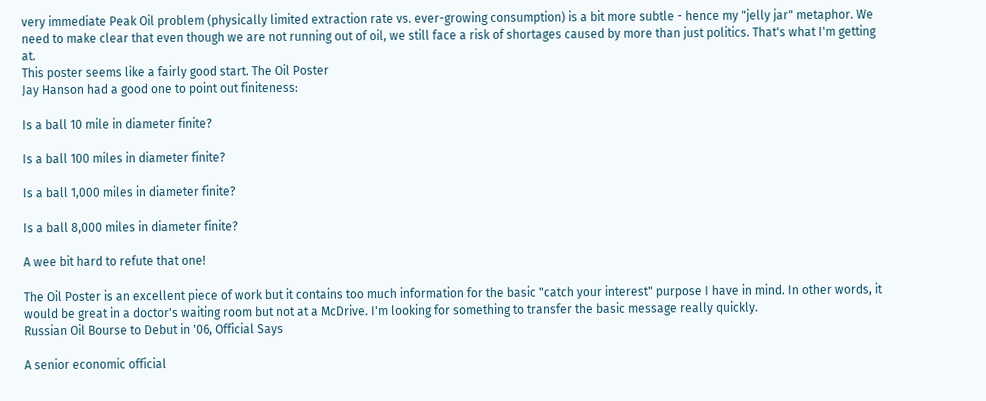very immediate Peak Oil problem (physically limited extraction rate vs. ever-growing consumption) is a bit more subtle - hence my "jelly jar" metaphor. We need to make clear that even though we are not running out of oil, we still face a risk of shortages caused by more than just politics. That's what I'm getting at.
This poster seems like a fairly good start. The Oil Poster
Jay Hanson had a good one to point out finiteness:

Is a ball 10 mile in diameter finite?

Is a ball 100 miles in diameter finite?

Is a ball 1,000 miles in diameter finite?

Is a ball 8,000 miles in diameter finite?

A wee bit hard to refute that one!

The Oil Poster is an excellent piece of work but it contains too much information for the basic "catch your interest" purpose I have in mind. In other words, it would be great in a doctor's waiting room but not at a McDrive. I'm looking for something to transfer the basic message really quickly.
Russian Oil Bourse to Debut in '06, Official Says

A senior economic official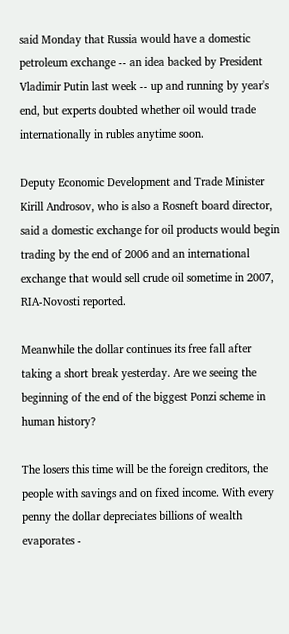said Monday that Russia would have a domestic petroleum exchange -- an idea backed by President Vladimir Putin last week -- up and running by year's end, but experts doubted whether oil would trade internationally in rubles anytime soon.

Deputy Economic Development and Trade Minister Kirill Androsov, who is also a Rosneft board director, said a domestic exchange for oil products would begin trading by the end of 2006 and an international exchange that would sell crude oil sometime in 2007, RIA-Novosti reported.

Meanwhile the dollar continues its free fall after taking a short break yesterday. Are we seeing the beginning of the end of the biggest Ponzi scheme in human history?

The losers this time will be the foreign creditors, the people with savings and on fixed income. With every penny the dollar depreciates billions of wealth evaporates -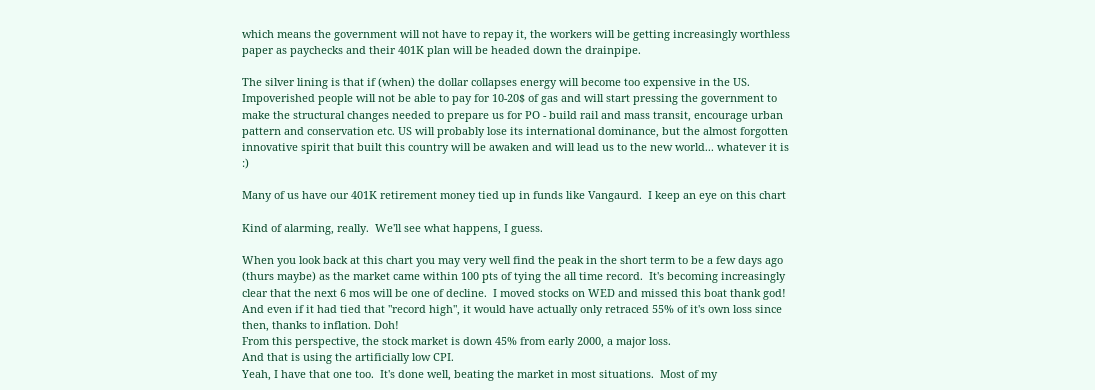which means the government will not have to repay it, the workers will be getting increasingly worthless paper as paychecks and their 401K plan will be headed down the drainpipe.

The silver lining is that if (when) the dollar collapses energy will become too expensive in the US. Impoverished people will not be able to pay for 10-20$ of gas and will start pressing the government to make the structural changes needed to prepare us for PO - build rail and mass transit, encourage urban pattern and conservation etc. US will probably lose its international dominance, but the almost forgotten innovative spirit that built this country will be awaken and will lead us to the new world... whatever it is :)

Many of us have our 401K retirement money tied up in funds like Vangaurd.  I keep an eye on this chart

Kind of alarming, really.  We'll see what happens, I guess.

When you look back at this chart you may very well find the peak in the short term to be a few days ago (thurs maybe) as the market came within 100 pts of tying the all time record.  It's becoming increasingly clear that the next 6 mos will be one of decline.  I moved stocks on WED and missed this boat thank god!
And even if it had tied that "record high", it would have actually only retraced 55% of it's own loss since then, thanks to inflation. Doh!
From this perspective, the stock market is down 45% from early 2000, a major loss.
And that is using the artificially low CPI.
Yeah, I have that one too.  It's done well, beating the market in most situations.  Most of my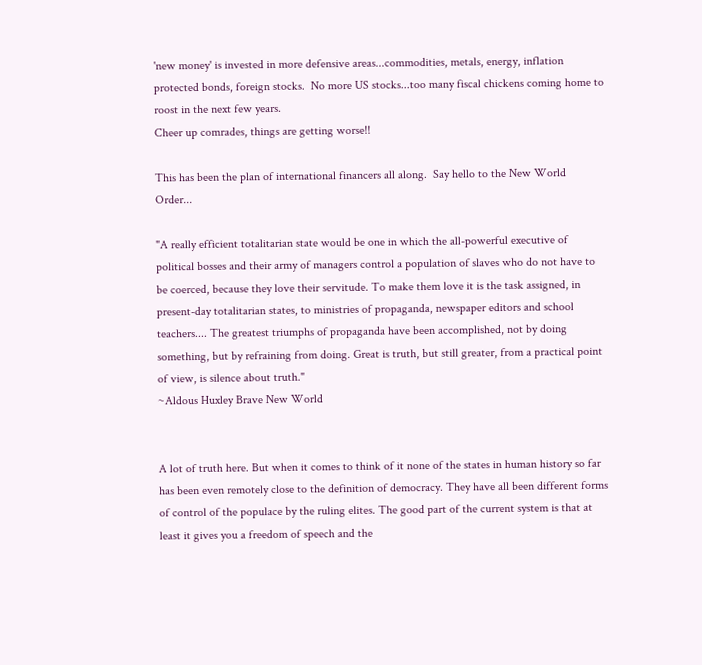'new money' is invested in more defensive areas...commodities, metals, energy, inflation protected bonds, foreign stocks.  No more US stocks...too many fiscal chickens coming home to roost in the next few years.
Cheer up comrades, things are getting worse!!

This has been the plan of international financers all along.  Say hello to the New World Order...

"A really efficient totalitarian state would be one in which the all-powerful executive of political bosses and their army of managers control a population of slaves who do not have to be coerced, because they love their servitude. To make them love it is the task assigned, in present-day totalitarian states, to ministries of propaganda, newspaper editors and school teachers.... The greatest triumphs of propaganda have been accomplished, not by doing something, but by refraining from doing. Great is truth, but still greater, from a practical point of view, is silence about truth."
~Aldous Huxley Brave New World


A lot of truth here. But when it comes to think of it none of the states in human history so far has been even remotely close to the definition of democracy. They have all been different forms of control of the populace by the ruling elites. The good part of the current system is that at least it gives you a freedom of speech and the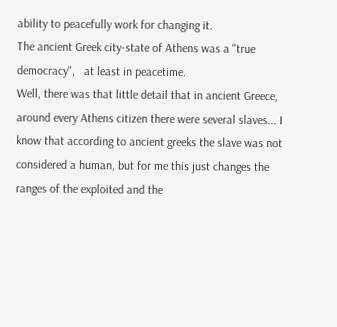ability to peacefully work for changing it.
The ancient Greek city-state of Athens was a "true democracy",   at least in peacetime.
Well, there was that little detail that in ancient Greece, around every Athens citizen there were several slaves... I know that according to ancient greeks the slave was not considered a human, but for me this just changes the ranges of the exploited and the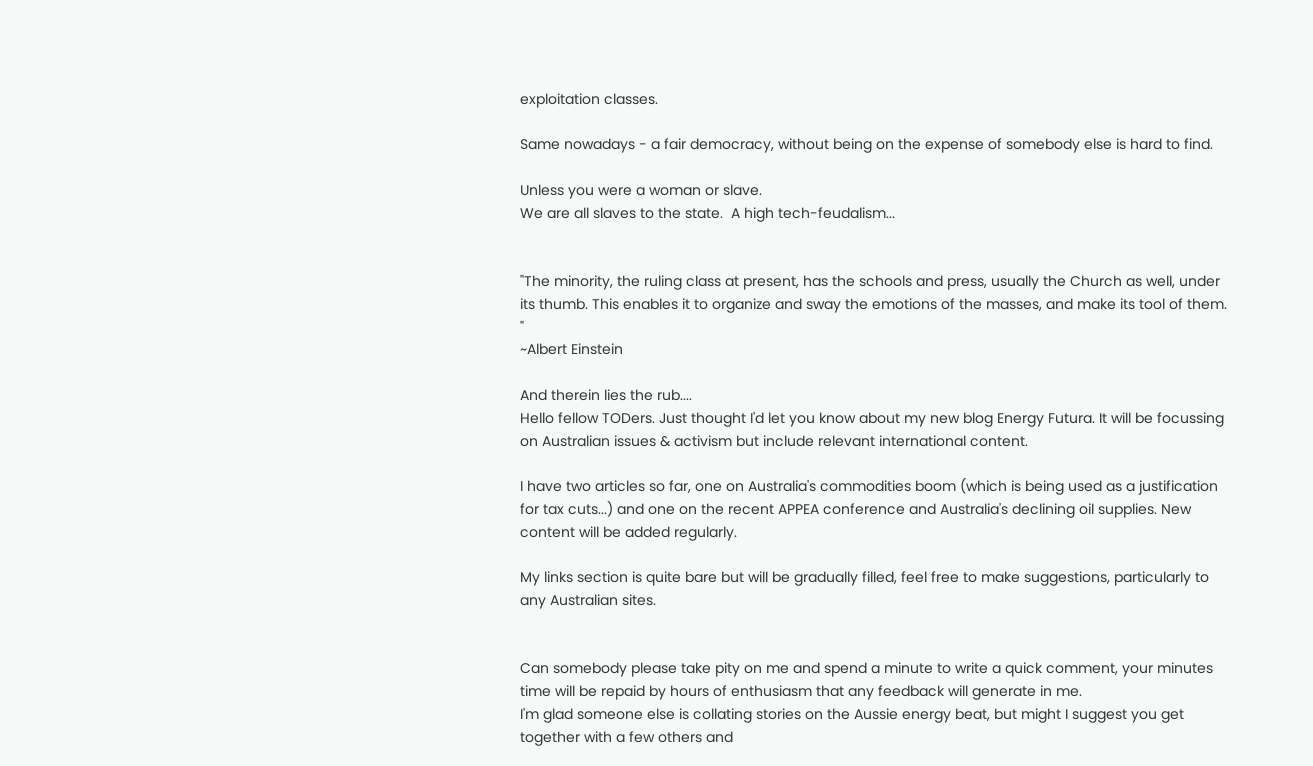exploitation classes.

Same nowadays - a fair democracy, without being on the expense of somebody else is hard to find.

Unless you were a woman or slave.
We are all slaves to the state.  A high tech-feudalism...


"The minority, the ruling class at present, has the schools and press, usually the Church as well, under its thumb. This enables it to organize and sway the emotions of the masses, and make its tool of them. "
~Albert Einstein

And therein lies the rub....
Hello fellow TODers. Just thought I'd let you know about my new blog Energy Futura. It will be focussing on Australian issues & activism but include relevant international content.

I have two articles so far, one on Australia's commodities boom (which is being used as a justification for tax cuts...) and one on the recent APPEA conference and Australia's declining oil supplies. New content will be added regularly.

My links section is quite bare but will be gradually filled, feel free to make suggestions, particularly to any Australian sites.


Can somebody please take pity on me and spend a minute to write a quick comment, your minutes time will be repaid by hours of enthusiasm that any feedback will generate in me.
I'm glad someone else is collating stories on the Aussie energy beat, but might I suggest you get together with a few others and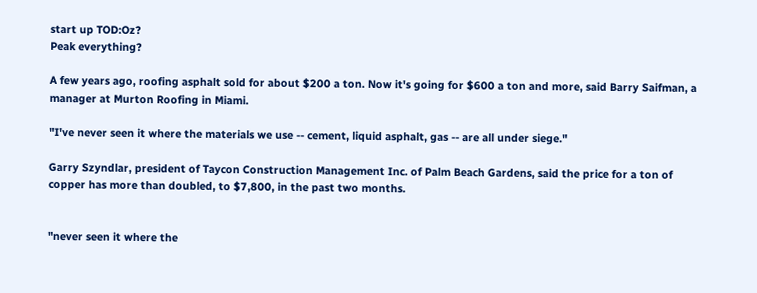start up TOD:Oz?
Peak everything?

A few years ago, roofing asphalt sold for about $200 a ton. Now it's going for $600 a ton and more, said Barry Saifman, a manager at Murton Roofing in Miami.

"I've never seen it where the materials we use -- cement, liquid asphalt, gas -- are all under siege."

Garry Szyndlar, president of Taycon Construction Management Inc. of Palm Beach Gardens, said the price for a ton of copper has more than doubled, to $7,800, in the past two months.


"never seen it where the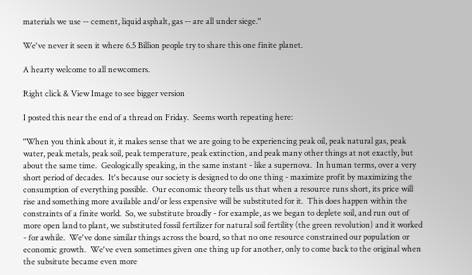materials we use -- cement, liquid asphalt, gas -- are all under siege."

We've never it seen it where 6.5 Billion people try to share this one finite planet.

A hearty welcome to all newcomers.

Right click & View Image to see bigger version

I posted this near the end of a thread on Friday.  Seems worth repeating here:

"When you think about it, it makes sense that we are going to be experiencing peak oil, peak natural gas, peak water, peak metals, peak soil, peak temperature, peak extinction, and peak many other things at not exactly, but about the same time.  Geologically speaking, in the same instant - like a supernova.  In human terms, over a very short period of decades.  It's because our society is designed to do one thing - maximize profit by maximizing the consumption of everything possible.  Our economic theory tells us that when a resource runs short, its price will rise and something more available and/or less expensive will be substituted for it.  This does happen within the constraints of a finite world.  So, we substitute broadly - for example, as we began to deplete soil, and run out of more open land to plant, we substituted fossil fertilizer for natural soil fertility (the green revolution) and it worked - for awhile.  We've done similar things across the board, so that no one resource constrained our population or economic growth.  We've even sometimes given one thing up for another, only to come back to the original when the subsitute became even more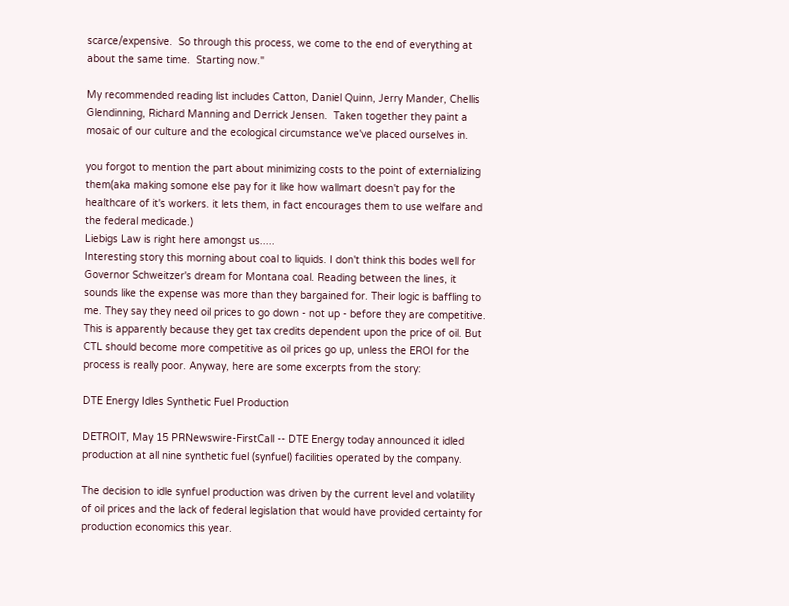scarce/expensive.  So through this process, we come to the end of everything at about the same time.  Starting now."

My recommended reading list includes Catton, Daniel Quinn, Jerry Mander, Chellis Glendinning, Richard Manning and Derrick Jensen.  Taken together they paint a mosaic of our culture and the ecological circumstance we've placed ourselves in.

you forgot to mention the part about minimizing costs to the point of externializing them(aka making somone else pay for it like how wallmart doesn't pay for the healthcare of it's workers. it lets them, in fact encourages them to use welfare and the federal medicade.)
Liebigs Law is right here amongst us.....
Interesting story this morning about coal to liquids. I don't think this bodes well for Governor Schweitzer's dream for Montana coal. Reading between the lines, it sounds like the expense was more than they bargained for. Their logic is baffling to me. They say they need oil prices to go down - not up - before they are competitive. This is apparently because they get tax credits dependent upon the price of oil. But CTL should become more competitive as oil prices go up, unless the EROI for the process is really poor. Anyway, here are some excerpts from the story:

DTE Energy Idles Synthetic Fuel Production

DETROIT, May 15 PRNewswire-FirstCall -- DTE Energy today announced it idled production at all nine synthetic fuel (synfuel) facilities operated by the company.

The decision to idle synfuel production was driven by the current level and volatility of oil prices and the lack of federal legislation that would have provided certainty for production economics this year.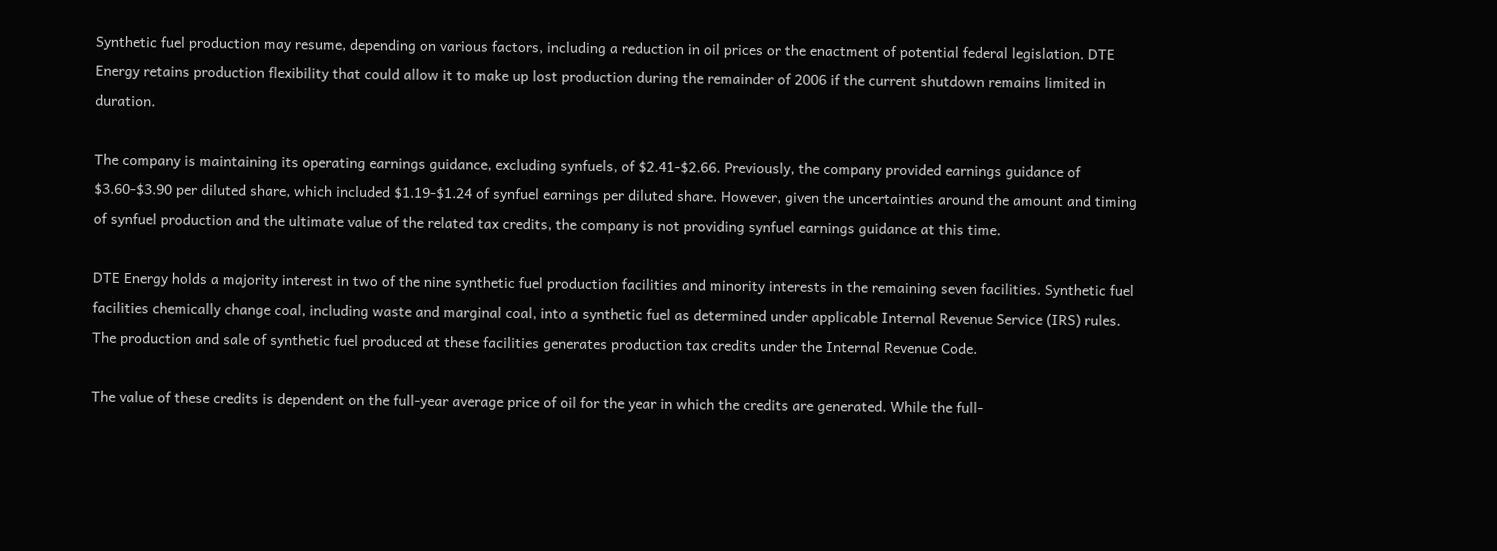Synthetic fuel production may resume, depending on various factors, including a reduction in oil prices or the enactment of potential federal legislation. DTE Energy retains production flexibility that could allow it to make up lost production during the remainder of 2006 if the current shutdown remains limited in duration.

The company is maintaining its operating earnings guidance, excluding synfuels, of $2.41-$2.66. Previously, the company provided earnings guidance of $3.60-$3.90 per diluted share, which included $1.19-$1.24 of synfuel earnings per diluted share. However, given the uncertainties around the amount and timing of synfuel production and the ultimate value of the related tax credits, the company is not providing synfuel earnings guidance at this time.

DTE Energy holds a majority interest in two of the nine synthetic fuel production facilities and minority interests in the remaining seven facilities. Synthetic fuel facilities chemically change coal, including waste and marginal coal, into a synthetic fuel as determined under applicable Internal Revenue Service (IRS) rules. The production and sale of synthetic fuel produced at these facilities generates production tax credits under the Internal Revenue Code.

The value of these credits is dependent on the full-year average price of oil for the year in which the credits are generated. While the full-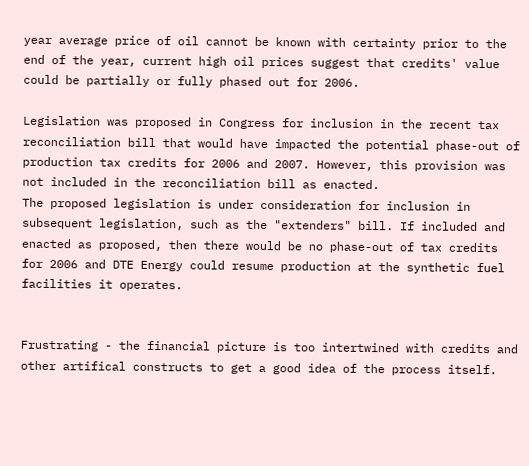year average price of oil cannot be known with certainty prior to the end of the year, current high oil prices suggest that credits' value could be partially or fully phased out for 2006.

Legislation was proposed in Congress for inclusion in the recent tax reconciliation bill that would have impacted the potential phase-out of production tax credits for 2006 and 2007. However, this provision was not included in the reconciliation bill as enacted.
The proposed legislation is under consideration for inclusion in subsequent legislation, such as the "extenders" bill. If included and enacted as proposed, then there would be no phase-out of tax credits for 2006 and DTE Energy could resume production at the synthetic fuel facilities it operates.


Frustrating - the financial picture is too intertwined with credits and other artifical constructs to get a good idea of the process itself.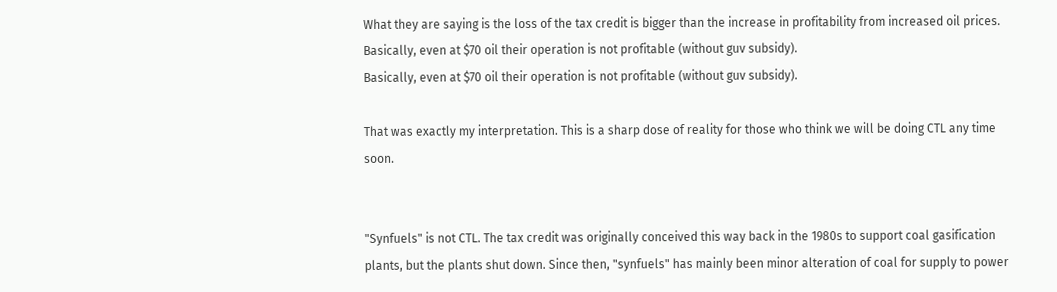What they are saying is the loss of the tax credit is bigger than the increase in profitability from increased oil prices. Basically, even at $70 oil their operation is not profitable (without guv subsidy).
Basically, even at $70 oil their operation is not profitable (without guv subsidy).

That was exactly my interpretation. This is a sharp dose of reality for those who think we will be doing CTL any time soon.


"Synfuels" is not CTL. The tax credit was originally conceived this way back in the 1980s to support coal gasification plants, but the plants shut down. Since then, "synfuels" has mainly been minor alteration of coal for supply to power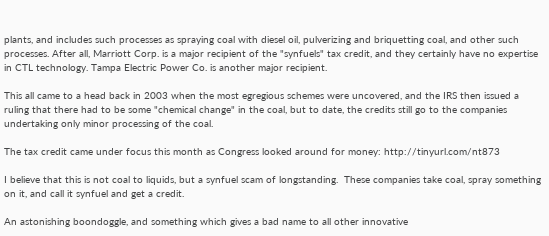plants, and includes such processes as spraying coal with diesel oil, pulverizing and briquetting coal, and other such processes. After all, Marriott Corp. is a major recipient of the "synfuels" tax credit, and they certainly have no expertise in CTL technology. Tampa Electric Power Co. is another major recipient.

This all came to a head back in 2003 when the most egregious schemes were uncovered, and the IRS then issued a ruling that there had to be some "chemical change" in the coal, but to date, the credits still go to the companies undertaking only minor processing of the coal.

The tax credit came under focus this month as Congress looked around for money: http://tinyurl.com/nt873

I believe that this is not coal to liquids, but a synfuel scam of longstanding.  These companies take coal, spray something on it, and call it synfuel and get a credit.

An astonishing boondoggle, and something which gives a bad name to all other innovative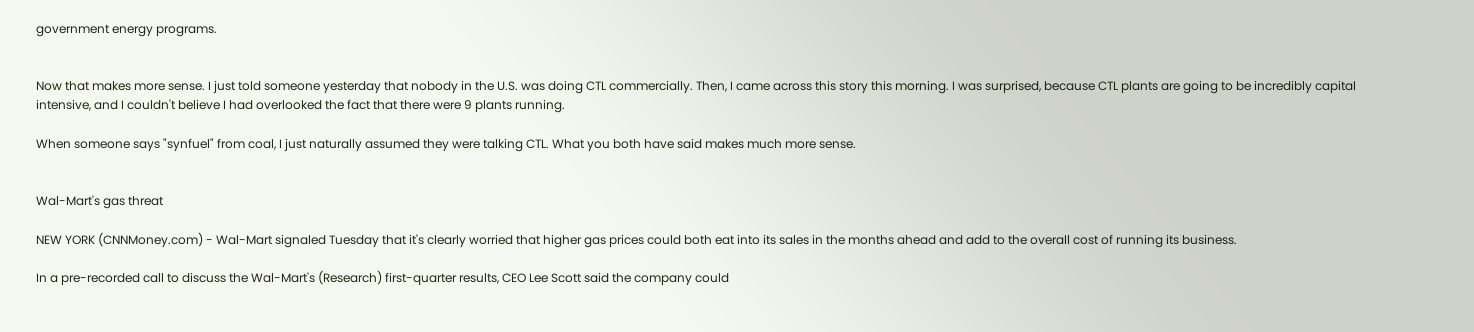government energy programs.


Now that makes more sense. I just told someone yesterday that nobody in the U.S. was doing CTL commercially. Then, I came across this story this morning. I was surprised, because CTL plants are going to be incredibly capital intensive, and I couldn't believe I had overlooked the fact that there were 9 plants running.

When someone says "synfuel" from coal, I just naturally assumed they were talking CTL. What you both have said makes much more sense.


Wal-Mart's gas threat

NEW YORK (CNNMoney.com) - Wal-Mart signaled Tuesday that it's clearly worried that higher gas prices could both eat into its sales in the months ahead and add to the overall cost of running its business.

In a pre-recorded call to discuss the Wal-Mart's (Research) first-quarter results, CEO Lee Scott said the company could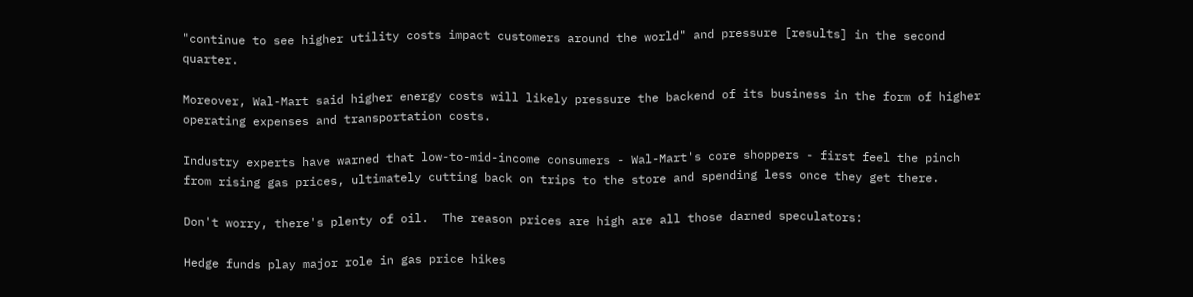"continue to see higher utility costs impact customers around the world" and pressure [results] in the second quarter.

Moreover, Wal-Mart said higher energy costs will likely pressure the backend of its business in the form of higher operating expenses and transportation costs.

Industry experts have warned that low-to-mid-income consumers - Wal-Mart's core shoppers - first feel the pinch from rising gas prices, ultimately cutting back on trips to the store and spending less once they get there.

Don't worry, there's plenty of oil.  The reason prices are high are all those darned speculators:

Hedge funds play major role in gas price hikes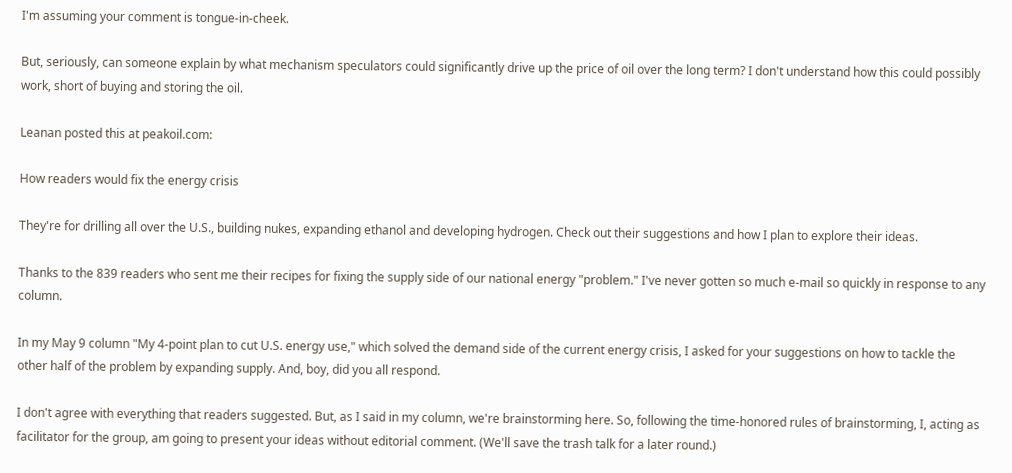I'm assuming your comment is tongue-in-cheek.

But, seriously, can someone explain by what mechanism speculators could significantly drive up the price of oil over the long term? I don't understand how this could possibly work, short of buying and storing the oil.

Leanan posted this at peakoil.com:

How readers would fix the energy crisis

They're for drilling all over the U.S., building nukes, expanding ethanol and developing hydrogen. Check out their suggestions and how I plan to explore their ideas.

Thanks to the 839 readers who sent me their recipes for fixing the supply side of our national energy "problem." I've never gotten so much e-mail so quickly in response to any column.

In my May 9 column "My 4-point plan to cut U.S. energy use," which solved the demand side of the current energy crisis, I asked for your suggestions on how to tackle the other half of the problem by expanding supply. And, boy, did you all respond.

I don't agree with everything that readers suggested. But, as I said in my column, we're brainstorming here. So, following the time-honored rules of brainstorming, I, acting as facilitator for the group, am going to present your ideas without editorial comment. (We'll save the trash talk for a later round.)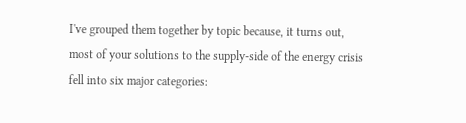I've grouped them together by topic because, it turns out, most of your solutions to the supply-side of the energy crisis fell into six major categories: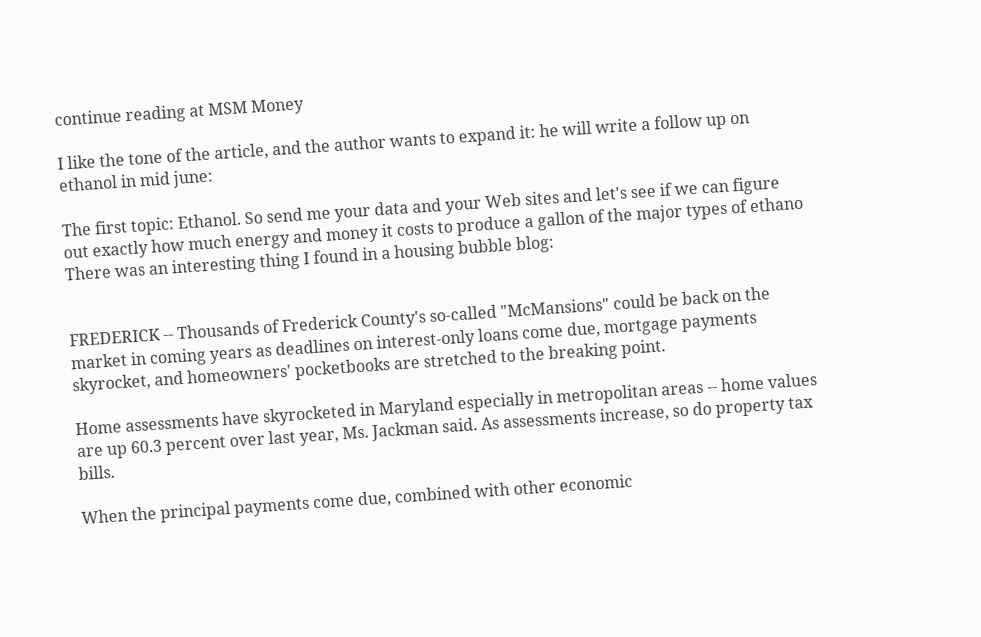continue reading at MSM Money

I like the tone of the article, and the author wants to expand it: he will write a follow up on ethanol in mid june:

The first topic: Ethanol. So send me your data and your Web sites and let's see if we can figure out exactly how much energy and money it costs to produce a gallon of the major types of ethano
There was an interesting thing I found in a housing bubble blog:


FREDERICK -- Thousands of Frederick County's so-called "McMansions" could be back on the market in coming years as deadlines on interest-only loans come due, mortgage payments skyrocket, and homeowners' pocketbooks are stretched to the breaking point.

Home assessments have skyrocketed in Maryland especially in metropolitan areas -- home values are up 60.3 percent over last year, Ms. Jackman said. As assessments increase, so do property tax bills.

When the principal payments come due, combined with other economic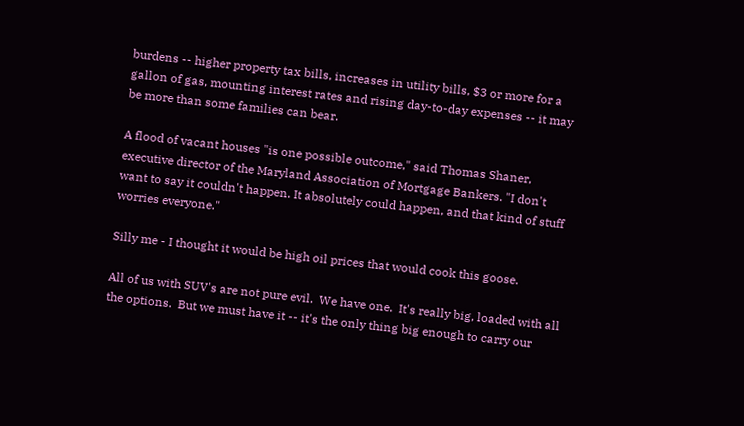burdens -- higher property tax bills, increases in utility bills, $3 or more for a gallon of gas, mounting interest rates and rising day-to-day expenses -- it may be more than some families can bear.

A flood of vacant houses "is one possible outcome," said Thomas Shaner, executive director of the Maryland Association of Mortgage Bankers. "I don't want to say it couldn't happen. It absolutely could happen, and that kind of stuff worries everyone."

Silly me - I thought it would be high oil prices that would cook this goose.

All of us with SUV's are not pure evil.  We have one.  It's really big, loaded with all the options.  But we must have it -- it's the only thing big enough to carry our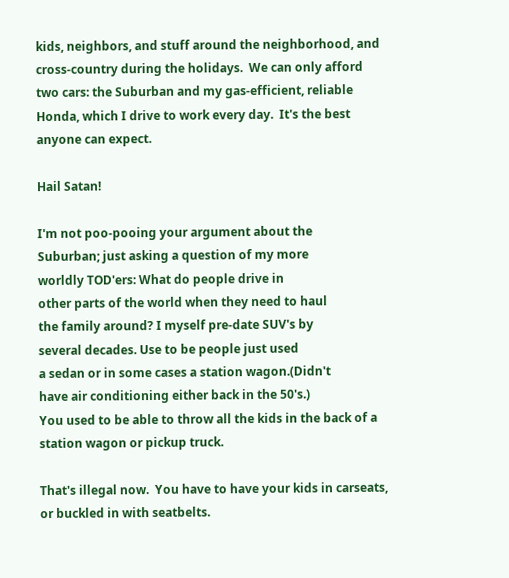kids, neighbors, and stuff around the neighborhood, and cross-country during the holidays.  We can only afford two cars: the Suburban and my gas-efficient, reliable Honda, which I drive to work every day.  It's the best anyone can expect.

Hail Satan!

I'm not poo-pooing your argument about the
Suburban; just asking a question of my more
worldly TOD'ers: What do people drive in
other parts of the world when they need to haul
the family around? I myself pre-date SUV's by
several decades. Use to be people just used
a sedan or in some cases a station wagon.(Didn't
have air conditioning either back in the 50's.)
You used to be able to throw all the kids in the back of a station wagon or pickup truck.

That's illegal now.  You have to have your kids in carseats, or buckled in with seatbelts.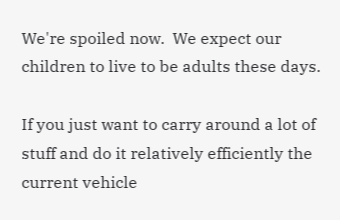We're spoiled now.  We expect our children to live to be adults these days.

If you just want to carry around a lot of stuff and do it relatively efficiently the current vehicle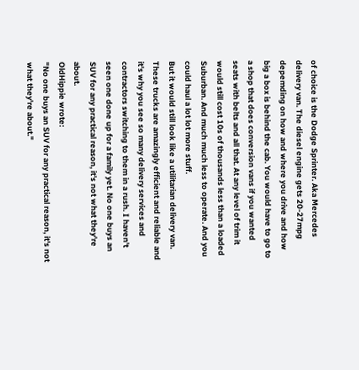of choice is the Dodge Sprinter. Aka Mercedes delivery van. The diesel engine gets 20-27mpg depemding on how and where you drive and how big a box is behind the cab. You would have to go to a shop that does conversion vans if you wanted seats with belts and all that. At any level of trim it would still cost 10s of thousands less than a loaded Suburban. And much much less to operate. And you could haul a lot lot more stuff.
But it would still look like a utilitarian delivery van.
These trucks are amazingly efficient and reliable and it's why you see so many delivery services and contractors switching to them in a rush. I haven't seen one done up for a family yet. No one buys an SUV for any practical reason, it's not what they're about.
OldHippie wrote:
"No one buys an SUV for any practical reason, it's not what they're about."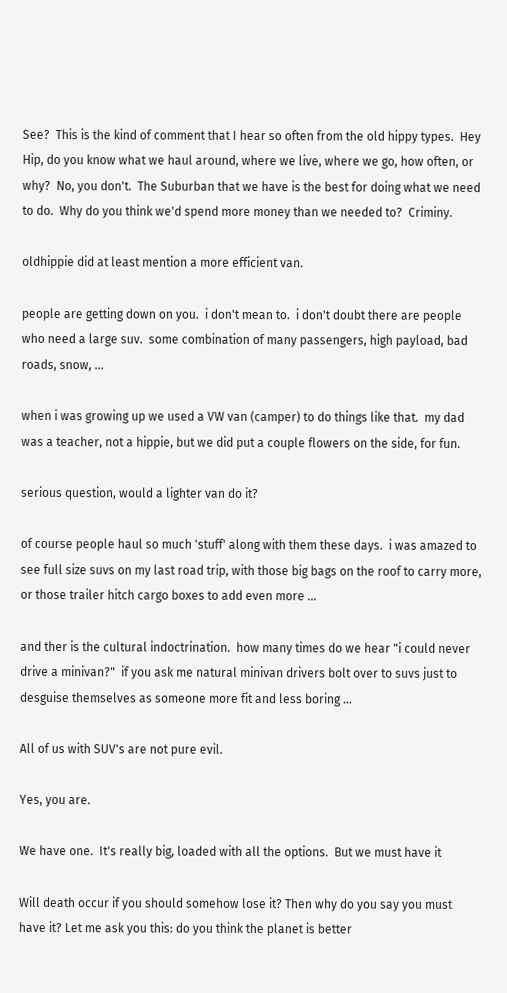See?  This is the kind of comment that I hear so often from the old hippy types.  Hey Hip, do you know what we haul around, where we live, where we go, how often, or why?  No, you don't.  The Suburban that we have is the best for doing what we need to do.  Why do you think we'd spend more money than we needed to?  Criminy.

oldhippie did at least mention a more efficient van.

people are getting down on you.  i don't mean to.  i don't doubt there are people who need a large suv.  some combination of many passengers, high payload, bad roads, snow, ...

when i was growing up we used a VW van (camper) to do things like that.  my dad was a teacher, not a hippie, but we did put a couple flowers on the side, for fun.

serious question, would a lighter van do it?

of course people haul so much 'stuff' along with them these days.  i was amazed to see full size suvs on my last road trip, with those big bags on the roof to carry more, or those trailer hitch cargo boxes to add even more ...

and ther is the cultural indoctrination.  how many times do we hear "i could never drive a minivan?"  if you ask me natural minivan drivers bolt over to suvs just to desguise themselves as someone more fit and less boring ...

All of us with SUV's are not pure evil.

Yes, you are.

We have one.  It's really big, loaded with all the options.  But we must have it

Will death occur if you should somehow lose it? Then why do you say you must have it? Let me ask you this: do you think the planet is better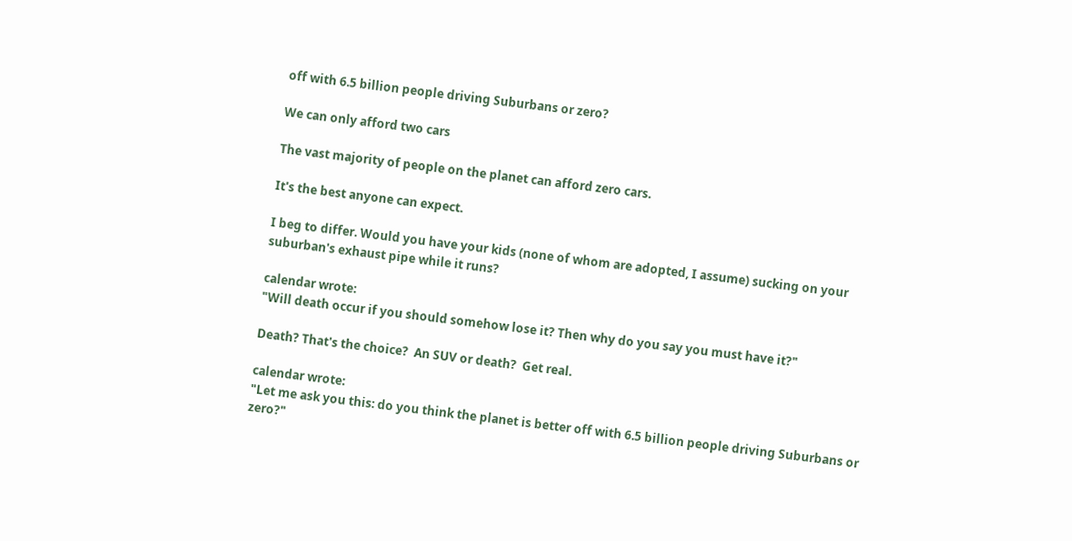off with 6.5 billion people driving Suburbans or zero?

We can only afford two cars

The vast majority of people on the planet can afford zero cars.

It's the best anyone can expect.

I beg to differ. Would you have your kids (none of whom are adopted, I assume) sucking on your suburban's exhaust pipe while it runs?

calendar wrote:
"Will death occur if you should somehow lose it? Then why do you say you must have it?"

Death? That's the choice?  An SUV or death?  Get real.

calendar wrote:
"Let me ask you this: do you think the planet is better off with 6.5 billion people driving Suburbans or zero?"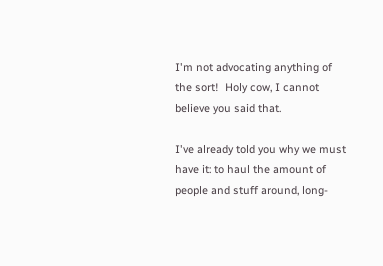I'm not advocating anything of the sort!  Holy cow, I cannot believe you said that.

I've already told you why we must have it: to haul the amount of people and stuff around, long-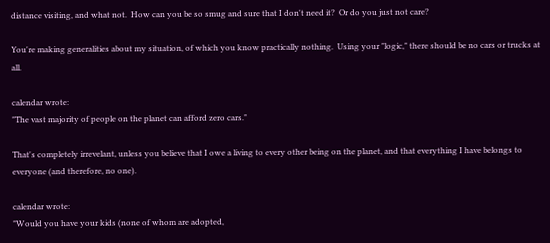distance visiting, and what not.  How can you be so smug and sure that I don't need it?  Or do you just not care?

You're making generalities about my situation, of which you know practically nothing.  Using your "logic," there should be no cars or trucks at all.

calendar wrote:
"The vast majority of people on the planet can afford zero cars."

That's completely irrevelant, unless you believe that I owe a living to every other being on the planet, and that everything I have belongs to everyone (and therefore, no one).

calendar wrote:
"Would you have your kids (none of whom are adopted,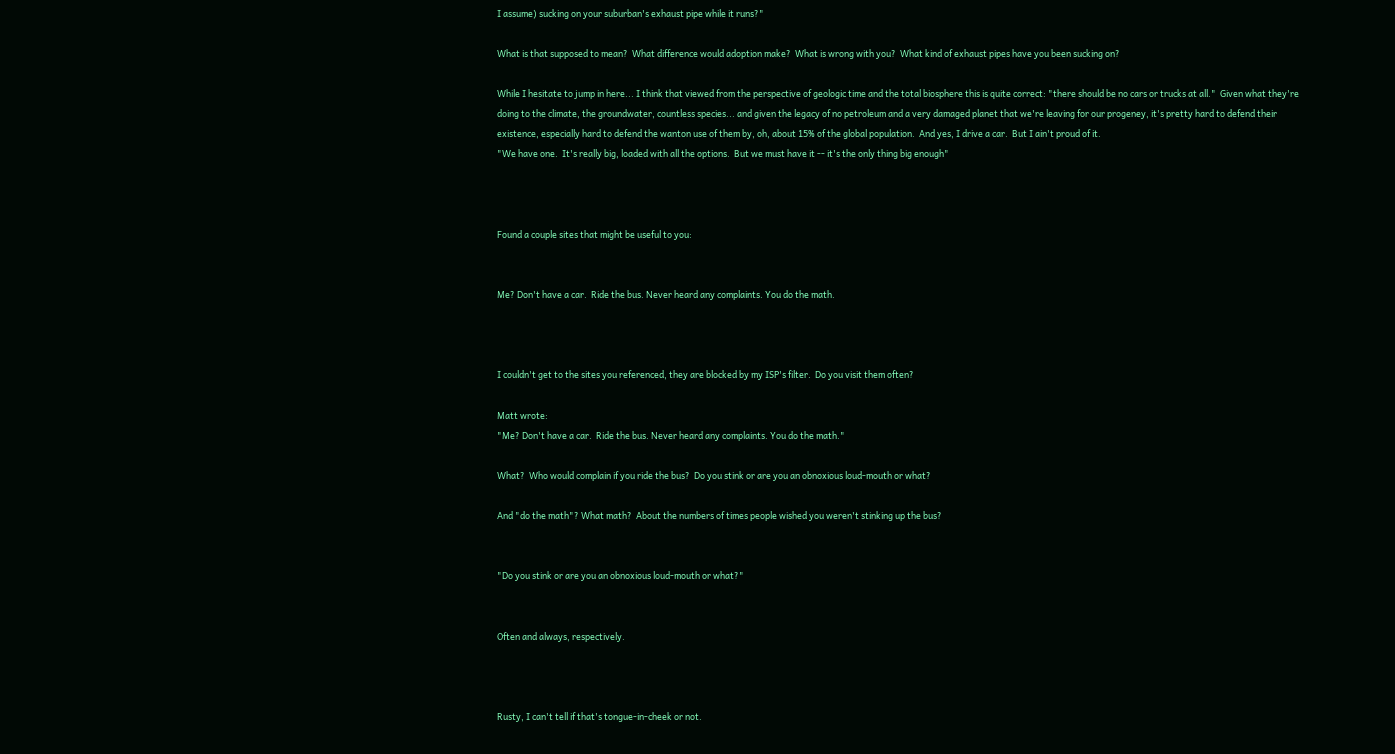I assume) sucking on your suburban's exhaust pipe while it runs?"

What is that supposed to mean?  What difference would adoption make?  What is wrong with you?  What kind of exhaust pipes have you been sucking on?

While I hesitate to jump in here... I think that viewed from the perspective of geologic time and the total biosphere this is quite correct: "there should be no cars or trucks at all."  Given what they're doing to the climate, the groundwater, countless species... and given the legacy of no petroleum and a very damaged planet that we're leaving for our progeney, it's pretty hard to defend their existence, especially hard to defend the wanton use of them by, oh, about 15% of the global population.  And yes, I drive a car.  But I ain't proud of it.
"We have one.  It's really big, loaded with all the options.  But we must have it -- it's the only thing big enough"



Found a couple sites that might be useful to you:


Me? Don't have a car.  Ride the bus. Never heard any complaints. You do the math.



I couldn't get to the sites you referenced, they are blocked by my ISP's filter.  Do you visit them often?

Matt wrote:
"Me? Don't have a car.  Ride the bus. Never heard any complaints. You do the math."

What?  Who would complain if you ride the bus?  Do you stink or are you an obnoxious loud-mouth or what?

And "do the math"? What math?  About the numbers of times people wished you weren't stinking up the bus?


"Do you stink or are you an obnoxious loud-mouth or what?"


Often and always, respectively.



Rusty, I can't tell if that's tongue-in-cheek or not.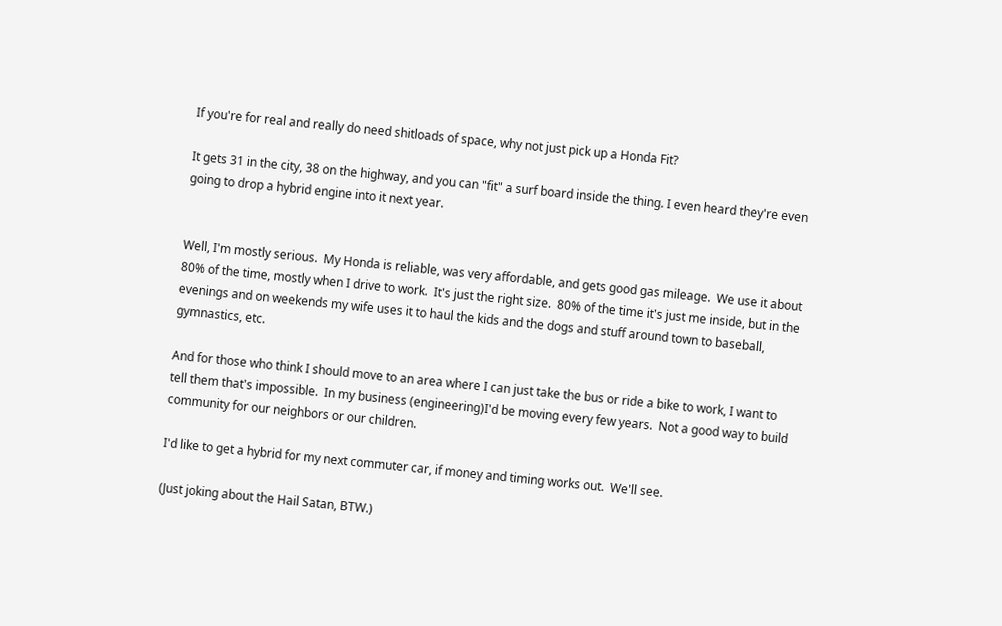If you're for real and really do need shitloads of space, why not just pick up a Honda Fit?

It gets 31 in the city, 38 on the highway, and you can "fit" a surf board inside the thing. I even heard they're even going to drop a hybrid engine into it next year.


Well, I'm mostly serious.  My Honda is reliable, was very affordable, and gets good gas mileage.  We use it about 80% of the time, mostly when I drive to work.  It's just the right size.  80% of the time it's just me inside, but in the evenings and on weekends my wife uses it to haul the kids and the dogs and stuff around town to baseball, gymnastics, etc.

And for those who think I should move to an area where I can just take the bus or ride a bike to work, I want to tell them that's impossible.  In my business (engineering)I'd be moving every few years.  Not a good way to build community for our neighbors or our children.

I'd like to get a hybrid for my next commuter car, if money and timing works out.  We'll see.

(Just joking about the Hail Satan, BTW.)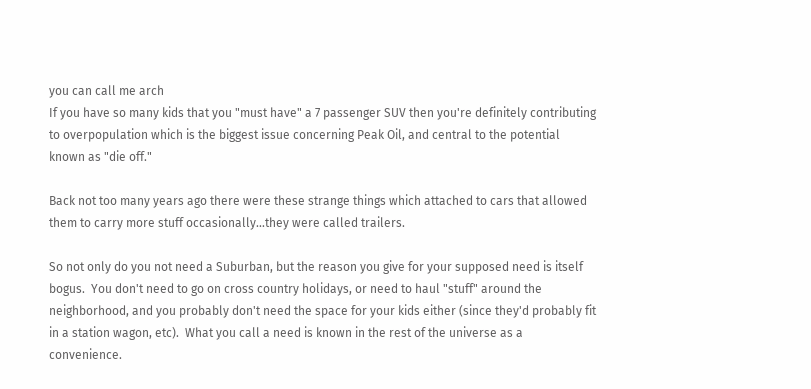you can call me arch
If you have so many kids that you "must have" a 7 passenger SUV then you're definitely contributing to overpopulation which is the biggest issue concerning Peak Oil, and central to the potential known as "die off."

Back not too many years ago there were these strange things which attached to cars that allowed them to carry more stuff occasionally...they were called trailers.

So not only do you not need a Suburban, but the reason you give for your supposed need is itself bogus.  You don't need to go on cross country holidays, or need to haul "stuff" around the neighborhood, and you probably don't need the space for your kids either (since they'd probably fit in a station wagon, etc).  What you call a need is known in the rest of the universe as a convenience.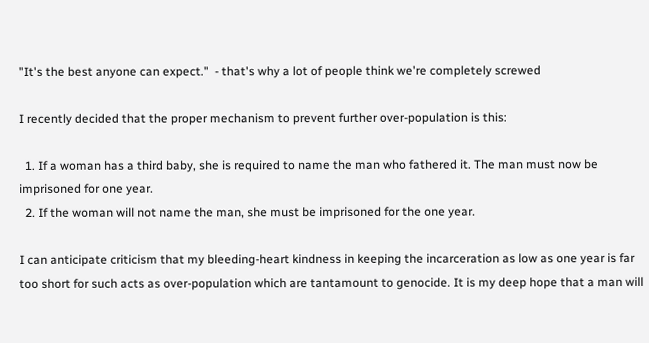"It's the best anyone can expect."  - that's why a lot of people think we're completely screwed

I recently decided that the proper mechanism to prevent further over-population is this:

  1. If a woman has a third baby, she is required to name the man who fathered it. The man must now be imprisoned for one year.
  2. If the woman will not name the man, she must be imprisoned for the one year.

I can anticipate criticism that my bleeding-heart kindness in keeping the incarceration as low as one year is far too short for such acts as over-population which are tantamount to genocide. It is my deep hope that a man will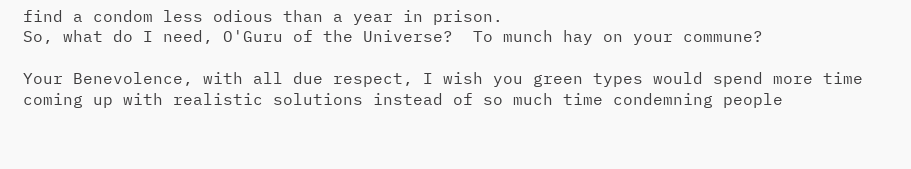find a condom less odious than a year in prison.
So, what do I need, O'Guru of the Universe?  To munch hay on your commune?

Your Benevolence, with all due respect, I wish you green types would spend more time coming up with realistic solutions instead of so much time condemning people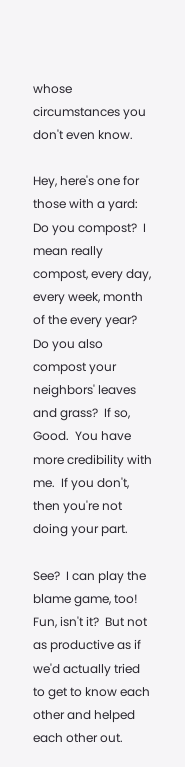whose circumstances you don't even know.

Hey, here's one for those with a yard:  Do you compost?  I mean really compost, every day, every week, month of the every year?  Do you also compost your neighbors' leaves and grass?  If so, Good.  You have more credibility with me.  If you don't, then you're not doing your part.

See?  I can play the blame game, too!  Fun, isn't it?  But not as productive as if we'd actually tried to get to know each other and helped each other out.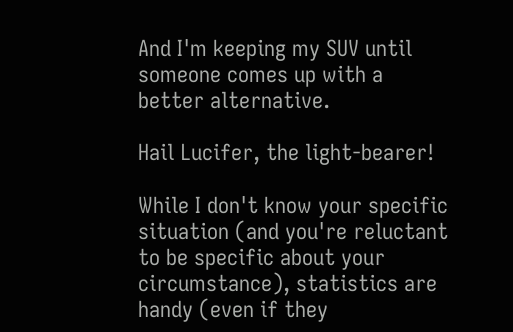And I'm keeping my SUV until someone comes up with a better alternative.

Hail Lucifer, the light-bearer!

While I don't know your specific situation (and you're reluctant to be specific about your circumstance), statistics are handy (even if they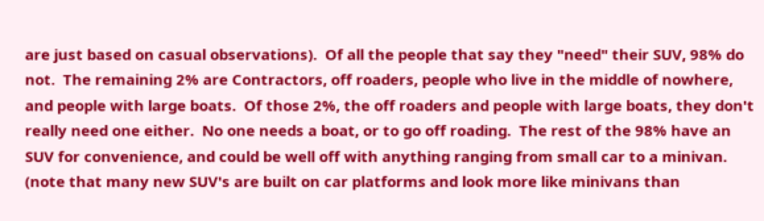are just based on casual observations).  Of all the people that say they "need" their SUV, 98% do not.  The remaining 2% are Contractors, off roaders, people who live in the middle of nowhere, and people with large boats.  Of those 2%, the off roaders and people with large boats, they don't really need one either.  No one needs a boat, or to go off roading.  The rest of the 98% have an SUV for convenience, and could be well off with anything ranging from small car to a minivan. (note that many new SUV's are built on car platforms and look more like minivans than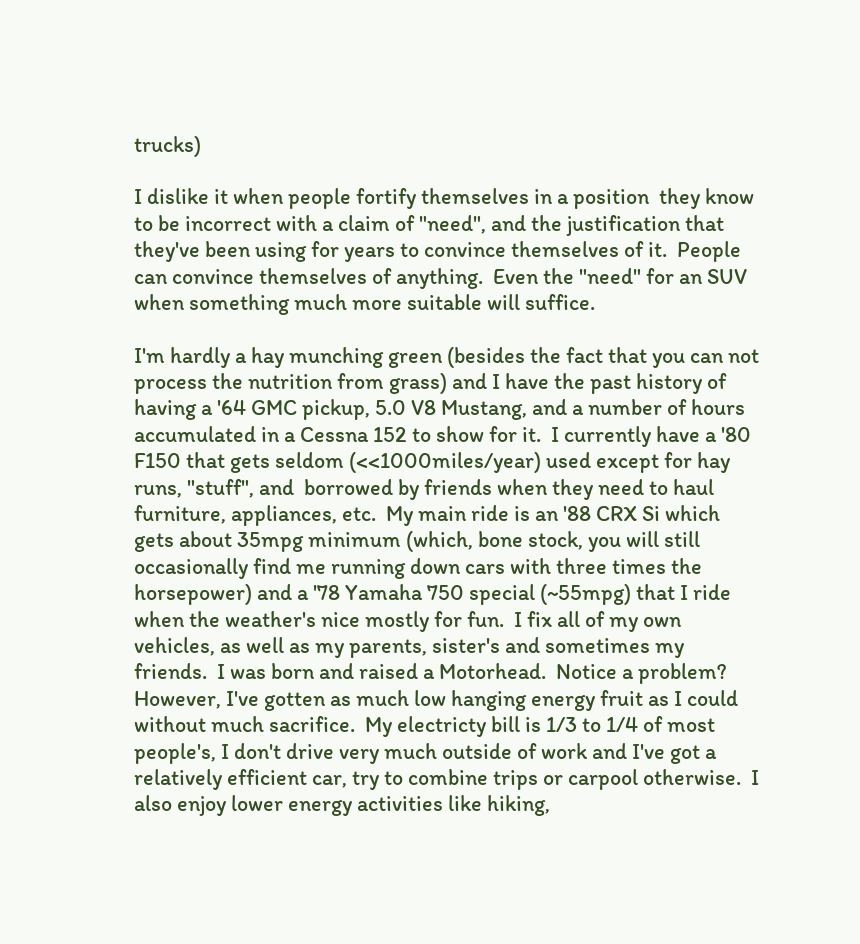trucks)

I dislike it when people fortify themselves in a position  they know to be incorrect with a claim of "need", and the justification that they've been using for years to convince themselves of it.  People can convince themselves of anything.  Even the "need" for an SUV when something much more suitable will suffice.

I'm hardly a hay munching green (besides the fact that you can not process the nutrition from grass) and I have the past history of having a '64 GMC pickup, 5.0 V8 Mustang, and a number of hours accumulated in a Cessna 152 to show for it.  I currently have a '80 F150 that gets seldom (<<1000miles/year) used except for hay runs, "stuff", and  borrowed by friends when they need to haul furniture, appliances, etc.  My main ride is an '88 CRX Si which gets about 35mpg minimum (which, bone stock, you will still occasionally find me running down cars with three times the horsepower) and a '78 Yamaha 750 special (~55mpg) that I ride when the weather's nice mostly for fun.  I fix all of my own vehicles, as well as my parents, sister's and sometimes my friends.  I was born and raised a Motorhead.  Notice a problem?  However, I've gotten as much low hanging energy fruit as I could without much sacrifice.  My electricty bill is 1/3 to 1/4 of most people's, I don't drive very much outside of work and I've got a relatively efficient car, try to combine trips or carpool otherwise.  I also enjoy lower energy activities like hiking,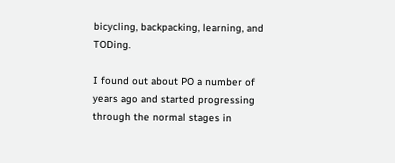bicycling, backpacking, learning, and TODing.

I found out about PO a number of years ago and started progressing through the normal stages in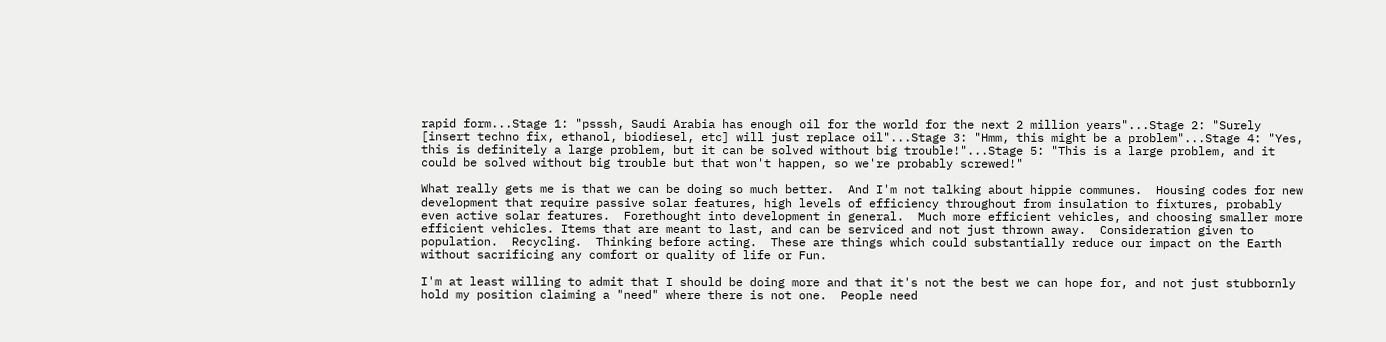rapid form...Stage 1: "psssh, Saudi Arabia has enough oil for the world for the next 2 million years"...Stage 2: "Surely [insert techno fix, ethanol, biodiesel, etc] will just replace oil"...Stage 3: "Hmm, this might be a problem"...Stage 4: "Yes, this is definitely a large problem, but it can be solved without big trouble!"...Stage 5: "This is a large problem, and it could be solved without big trouble but that won't happen, so we're probably screwed!"

What really gets me is that we can be doing so much better.  And I'm not talking about hippie communes.  Housing codes for new development that require passive solar features, high levels of efficiency throughout from insulation to fixtures, probably even active solar features.  Forethought into development in general.  Much more efficient vehicles, and choosing smaller more efficient vehicles. Items that are meant to last, and can be serviced and not just thrown away.  Consideration given to population.  Recycling.  Thinking before acting.  These are things which could substantially reduce our impact on the Earth without sacrificing any comfort or quality of life or Fun.

I'm at least willing to admit that I should be doing more and that it's not the best we can hope for, and not just stubbornly hold my position claiming a "need" where there is not one.  People need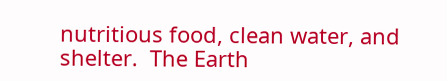nutritious food, clean water, and shelter.  The Earth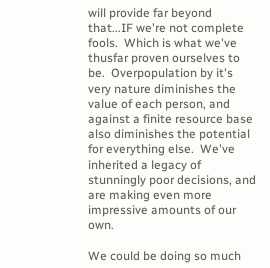will provide far beyond that...IF we're not complete fools.  Which is what we've thusfar proven ourselves to be.  Overpopulation by it's very nature diminishes the value of each person, and against a finite resource base also diminishes the potential for everything else.  We've inherited a legacy of stunningly poor decisions, and are making even more impressive amounts of our own.

We could be doing so much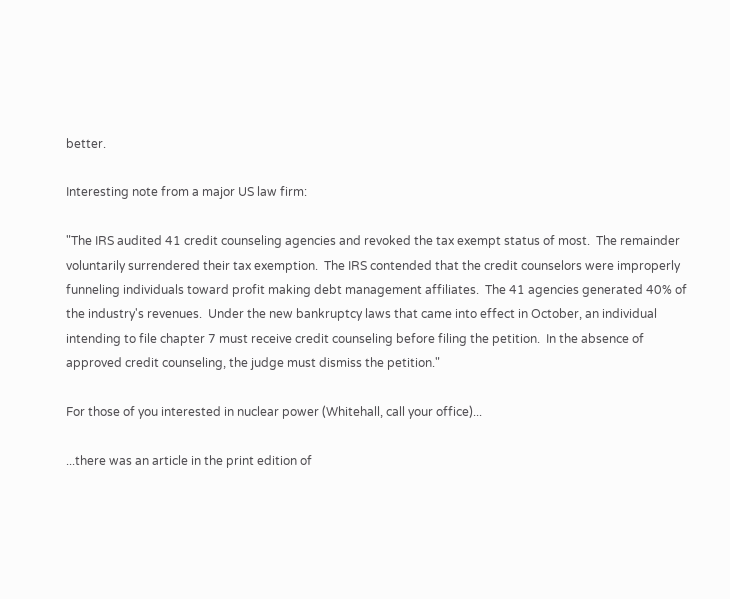better.

Interesting note from a major US law firm:

"The IRS audited 41 credit counseling agencies and revoked the tax exempt status of most.  The remainder voluntarily surrendered their tax exemption.  The IRS contended that the credit counselors were improperly funneling individuals toward profit making debt management affiliates.  The 41 agencies generated 40% of the industry's revenues.  Under the new bankruptcy laws that came into effect in October, an individual intending to file chapter 7 must receive credit counseling before filing the petition.  In the absence of approved credit counseling, the judge must dismiss the petition."

For those of you interested in nuclear power (Whitehall, call your office)...

...there was an article in the print edition of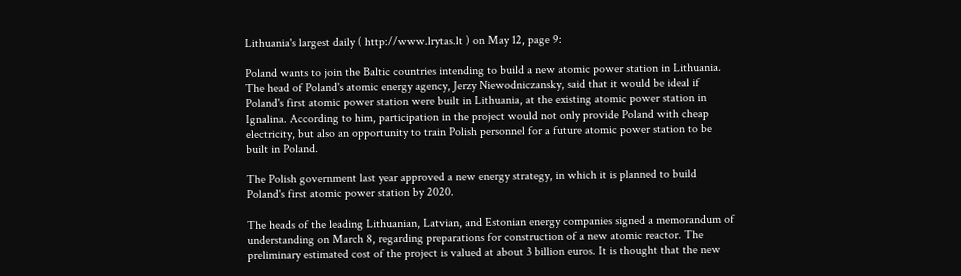Lithuania's largest daily ( http://www.lrytas.lt ) on May 12, page 9:

Poland wants to join the Baltic countries intending to build a new atomic power station in Lithuania. The head of Poland's atomic energy agency, Jerzy Niewodniczansky, said that it would be ideal if Poland's first atomic power station were built in Lithuania, at the existing atomic power station in Ignalina. According to him, participation in the project would not only provide Poland with cheap electricity, but also an opportunity to train Polish personnel for a future atomic power station to be built in Poland.

The Polish government last year approved a new energy strategy, in which it is planned to build Poland's first atomic power station by 2020.

The heads of the leading Lithuanian, Latvian, and Estonian energy companies signed a memorandum of understanding on March 8, regarding preparations for construction of a new atomic reactor. The preliminary estimated cost of the project is valued at about 3 billion euros. It is thought that the new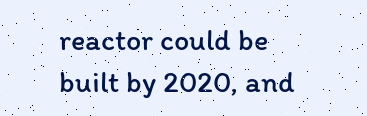reactor could be built by 2020, and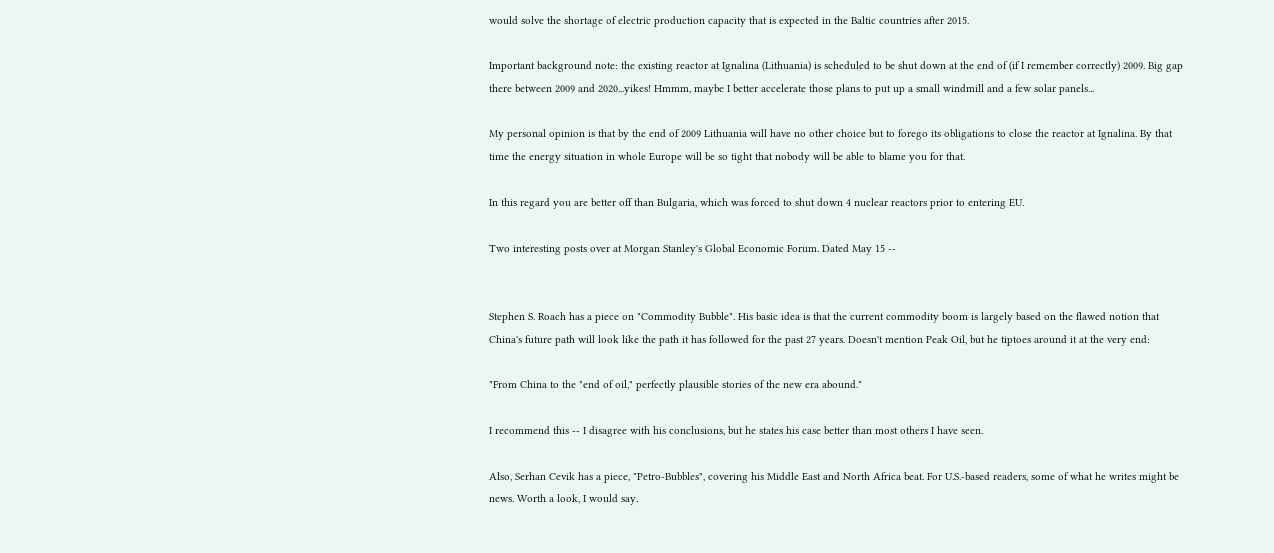would solve the shortage of electric production capacity that is expected in the Baltic countries after 2015.

Important background note: the existing reactor at Ignalina (Lithuania) is scheduled to be shut down at the end of (if I remember correctly) 2009. Big gap there between 2009 and 2020...yikes! Hmmm, maybe I better accelerate those plans to put up a small windmill and a few solar panels...

My personal opinion is that by the end of 2009 Lithuania will have no other choice but to forego its obligations to close the reactor at Ignalina. By that time the energy situation in whole Europe will be so tight that nobody will be able to blame you for that.

In this regard you are better off than Bulgaria, which was forced to shut down 4 nuclear reactors prior to entering EU.

Two interesting posts over at Morgan Stanley's Global Economic Forum. Dated May 15 --


Stephen S. Roach has a piece on "Commodity Bubble". His basic idea is that the current commodity boom is largely based on the flawed notion that China's future path will look like the path it has followed for the past 27 years. Doesn't mention Peak Oil, but he tiptoes around it at the very end:

"From China to the "end of oil," perfectly plausible stories of the new era abound."

I recommend this -- I disagree with his conclusions, but he states his case better than most others I have seen.

Also, Serhan Cevik has a piece, "Petro-Bubbles", covering his Middle East and North Africa beat. For U.S.-based readers, some of what he writes might be news. Worth a look, I would say.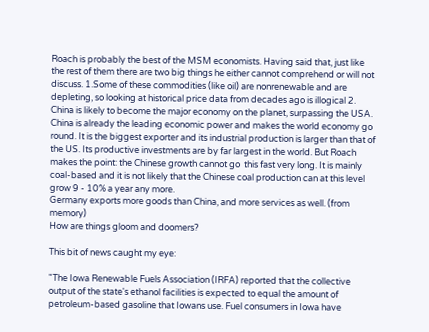Roach is probably the best of the MSM economists. Having said that, just like the rest of them there are two big things he either cannot comprehend or will not discuss. 1.Some of these commodities (like oil) are nonrenewable and are depleting, so looking at historical price data from decades ago is illogical 2. China is likely to become the major economy on the planet, surpassing the USA.
China is already the leading economic power and makes the world economy go round. It is the biggest exporter and its industrial production is larger than that of the US. Its productive investments are by far largest in the world. But Roach makes the point: the Chinese growth cannot go  this fast very long. It is mainly coal-based and it is not likely that the Chinese coal production can at this level grow 9 - 10% a year any more.
Germany exports more goods than China, and more services as well. (from memory)
How are things gloom and doomers?

This bit of news caught my eye:

"The Iowa Renewable Fuels Association (IRFA) reported that the collective output of the state's ethanol facilities is expected to equal the amount of petroleum-based gasoline that Iowans use. Fuel consumers in Iowa have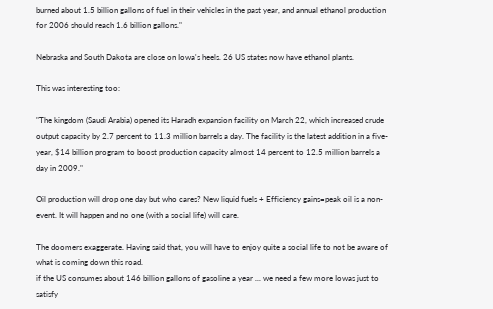burned about 1.5 billion gallons of fuel in their vehicles in the past year, and annual ethanol production for 2006 should reach 1.6 billion gallons."

Nebraska and South Dakota are close on Iowa's heels. 26 US states now have ethanol plants.

This was interesting too:

"The kingdom (Saudi Arabia) opened its Haradh expansion facility on March 22, which increased crude output capacity by 2.7 percent to 11.3 million barrels a day. The facility is the latest addition in a five-year, $14 billion program to boost production capacity almost 14 percent to 12.5 million barrels a day in 2009."

Oil production will drop one day but who cares? New liquid fuels + Efficiency gains=peak oil is a non-event. It will happen and no one (with a social life) will care.

The doomers exaggerate. Having said that, you will have to enjoy quite a social life to not be aware of what is coming down this road.
if the US consumes about 146 billion gallons of gasoline a year ... we need a few more Iowas just to satisfy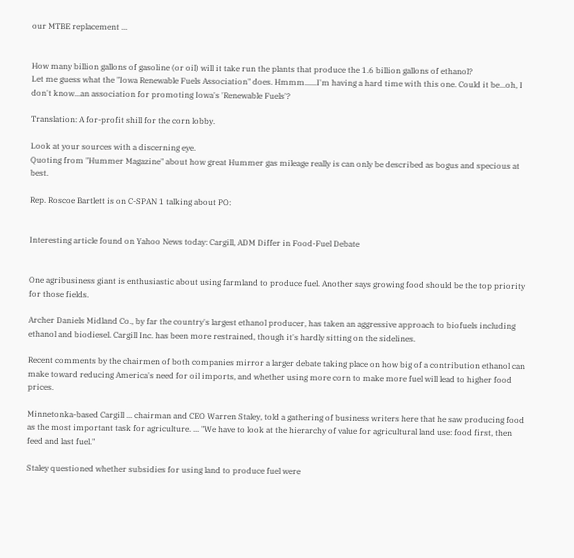our MTBE replacement ...


How many billion gallons of gasoline (or oil) will it take run the plants that produce the 1.6 billion gallons of ethanol?
Let me guess what the "Iowa Renewable Fuels Association" does. Hmmm......I'm having a hard time with this one. Could it be...oh, I don't know...an association for promoting Iowa's 'Renewable Fuels'?

Translation: A for-profit shill for the corn lobby.

Look at your sources with a discerning eye.
Quoting from "Hummer Magazine" about how great Hummer gas mileage really is can only be described as bogus and specious at best.

Rep. Roscoe Bartlett is on C-SPAN 1 talking about PO:


Interesting article found on Yahoo News today: Cargill, ADM Differ in Food-Fuel Debate


One agribusiness giant is enthusiastic about using farmland to produce fuel. Another says growing food should be the top priority for those fields.

Archer Daniels Midland Co., by far the country's largest ethanol producer, has taken an aggressive approach to biofuels including ethanol and biodiesel. Cargill Inc. has been more restrained, though it's hardly sitting on the sidelines.

Recent comments by the chairmen of both companies mirror a larger debate taking place on how big of a contribution ethanol can make toward reducing America's need for oil imports, and whether using more corn to make more fuel will lead to higher food prices.

Minnetonka-based Cargill ... chairman and CEO Warren Staley, told a gathering of business writers here that he saw producing food as the most important task for agriculture. ... "We have to look at the hierarchy of value for agricultural land use: food first, then feed and last fuel."

Staley questioned whether subsidies for using land to produce fuel were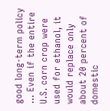good long-term policy ... Even if the entire U.S. corn crop were used for ethanol, it would replace only about 20 percent of domestic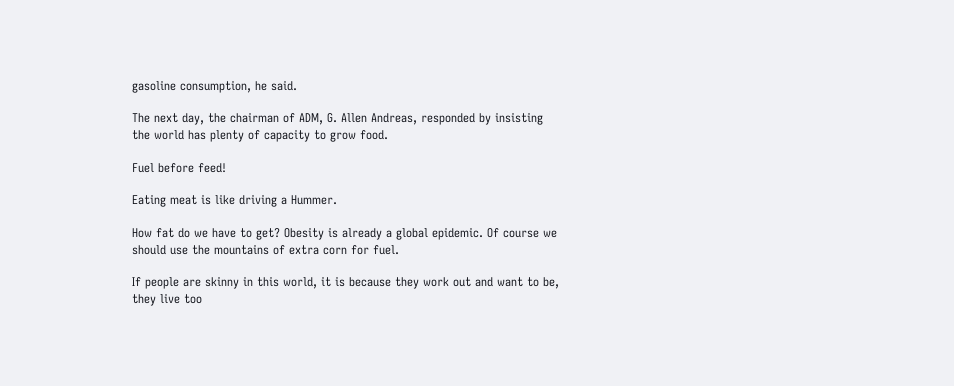gasoline consumption, he said.

The next day, the chairman of ADM, G. Allen Andreas, responded by insisting the world has plenty of capacity to grow food.

Fuel before feed!

Eating meat is like driving a Hummer.

How fat do we have to get? Obesity is already a global epidemic. Of course we should use the mountains of extra corn for fuel.

If people are skinny in this world, it is because they work out and want to be, they live too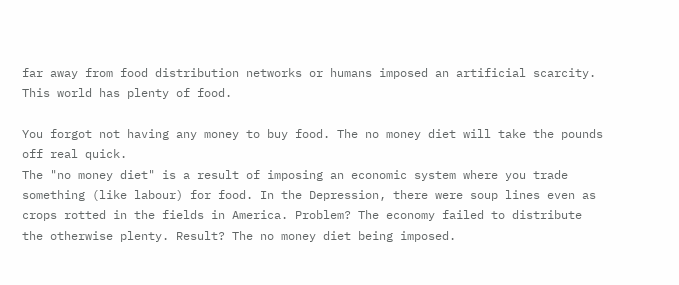far away from food distribution networks or humans imposed an artificial scarcity. This world has plenty of food.

You forgot not having any money to buy food. The no money diet will take the pounds off real quick.
The "no money diet" is a result of imposing an economic system where you trade something (like labour) for food. In the Depression, there were soup lines even as crops rotted in the fields in America. Problem? The economy failed to distribute the otherwise plenty. Result? The no money diet being imposed.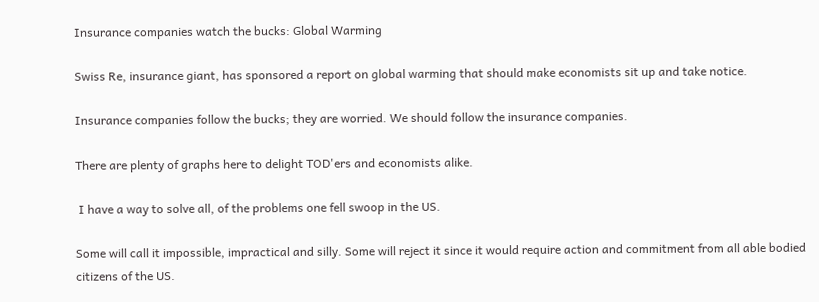Insurance companies watch the bucks: Global Warming

Swiss Re, insurance giant, has sponsored a report on global warming that should make economists sit up and take notice.

Insurance companies follow the bucks; they are worried. We should follow the insurance companies.

There are plenty of graphs here to delight TOD'ers and economists alike.

 I have a way to solve all, of the problems one fell swoop in the US.

Some will call it impossible, impractical and silly. Some will reject it since it would require action and commitment from all able bodied citizens of the US.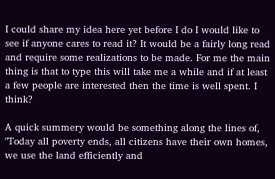I could share my idea here yet before I do I would like to see if anyone cares to read it? It would be a fairly long read and require some realizations to be made. For me the main thing is that to type this will take me a while and if at least a few people are interested then the time is well spent. I think?

A quick summery would be something along the lines of, "Today all poverty ends, all citizens have their own homes, we use the land efficiently and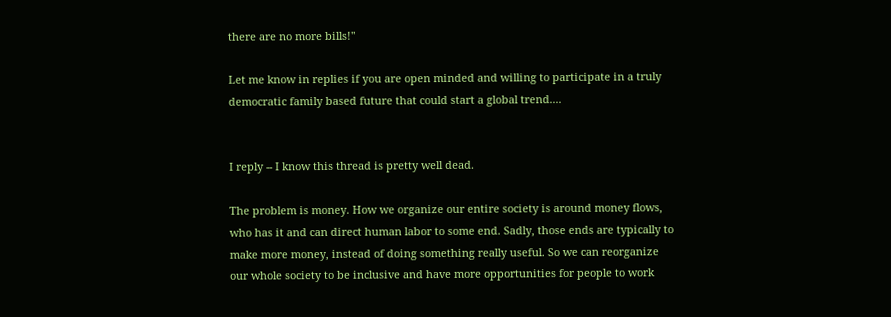there are no more bills!"

Let me know in replies if you are open minded and willing to participate in a truly democratic family based future that could start a global trend....


I reply -- I know this thread is pretty well dead.

The problem is money. How we organize our entire society is around money flows, who has it and can direct human labor to some end. Sadly, those ends are typically to make more money, instead of doing something really useful. So we can reorganize our whole society to be inclusive and have more opportunities for people to work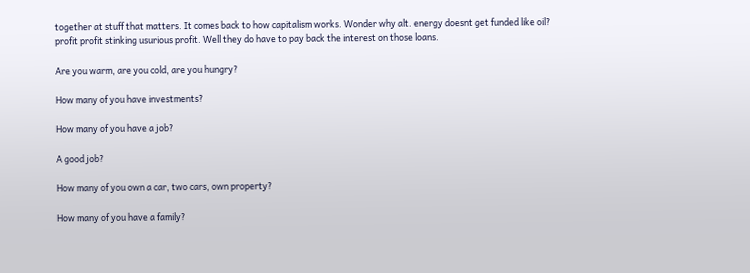together at stuff that matters. It comes back to how capitalism works. Wonder why alt. energy doesnt get funded like oil? profit profit stinking usurious profit. Well they do have to pay back the interest on those loans.

Are you warm, are you cold, are you hungry?

How many of you have investments?

How many of you have a job?

A good job?

How many of you own a car, two cars, own property?

How many of you have a family?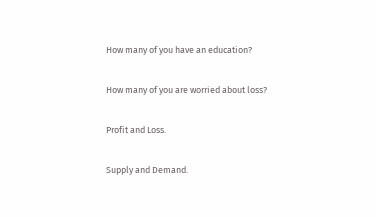How many of you have an education?

How many of you are worried about loss?

Profit and Loss.

Supply and Demand.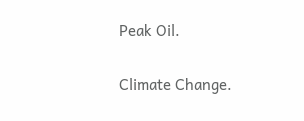Peak Oil.

Climate Change.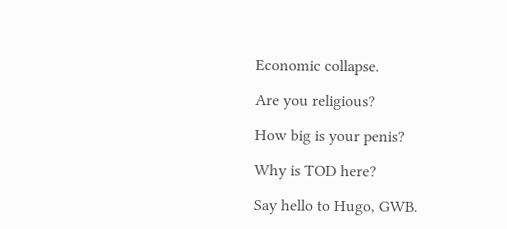Economic collapse.

Are you religious?

How big is your penis?

Why is TOD here?

Say hello to Hugo, GWB.